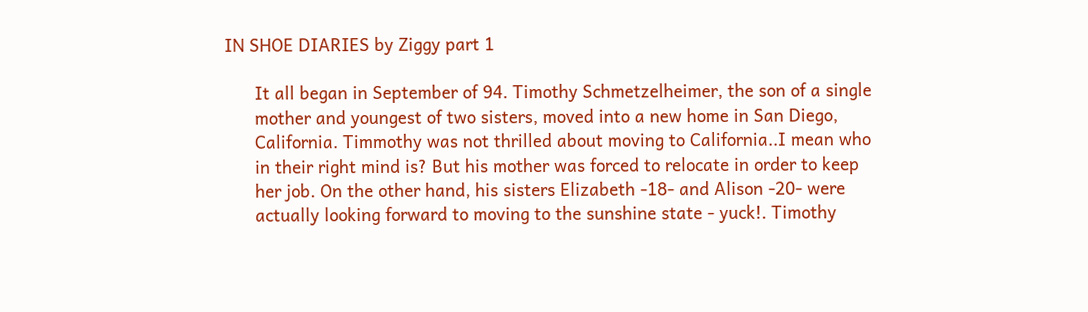IN SHOE DIARIES by Ziggy part 1

      It all began in September of 94. Timothy Schmetzelheimer, the son of a single
      mother and youngest of two sisters, moved into a new home in San Diego,
      California. Timmothy was not thrilled about moving to California..I mean who
      in their right mind is? But his mother was forced to relocate in order to keep
      her job. On the other hand, his sisters Elizabeth -18- and Alison -20- were
      actually looking forward to moving to the sunshine state - yuck!. Timothy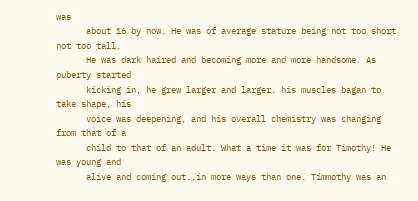was
      about 16 by now. He was of average stature being not too short not too tall.
      He was dark haired and becoming more and more handsome. As puberty started
      kicking in, he grew larger and larger. his muscles bagan to take shape, his
      voice was deepening, and his overall chemistry was changing from that of a
      child to that of an adult. What a time it was for Timothy! He was young and
      alive and coming out..in more ways than one. Timmothy was an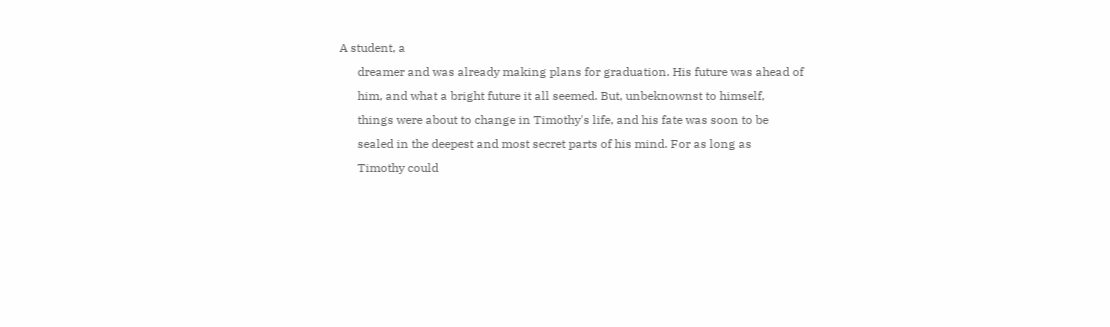A student, a
      dreamer and was already making plans for graduation. His future was ahead of
      him, and what a bright future it all seemed. But, unbeknownst to himself,
      things were about to change in Timothy's life, and his fate was soon to be
      sealed in the deepest and most secret parts of his mind. For as long as
      Timothy could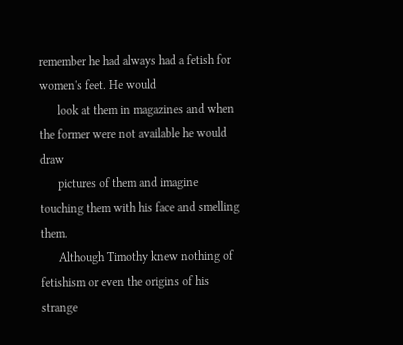remember he had always had a fetish for women's feet. He would
      look at them in magazines and when the former were not available he would draw
      pictures of them and imagine touching them with his face and smelling them.
      Although Timothy knew nothing of fetishism or even the origins of his strange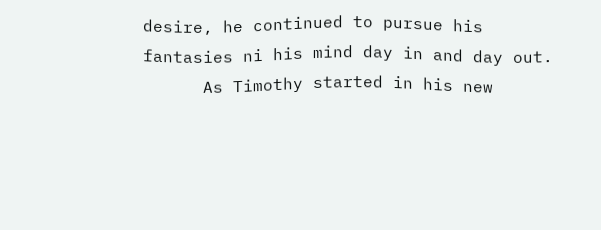desire, he continued to pursue his fantasies ni his mind day in and day out.
      As Timothy started in his new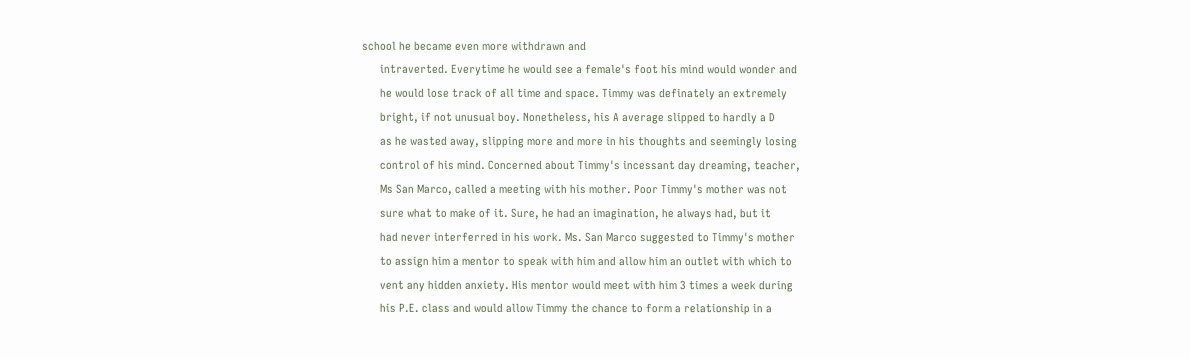school he became even more withdrawn and
      intraverted. Everytime he would see a female's foot his mind would wonder and
      he would lose track of all time and space. Timmy was definately an extremely
      bright, if not unusual boy. Nonetheless, his A average slipped to hardly a D
      as he wasted away, slipping more and more in his thoughts and seemingly losing
      control of his mind. Concerned about Timmy's incessant day dreaming, teacher,
      Ms San Marco, called a meeting with his mother. Poor Timmy's mother was not
      sure what to make of it. Sure, he had an imagination, he always had, but it
      had never interferred in his work. Ms. San Marco suggested to Timmy's mother
      to assign him a mentor to speak with him and allow him an outlet with which to
      vent any hidden anxiety. His mentor would meet with him 3 times a week during
      his P.E. class and would allow Timmy the chance to form a relationship in a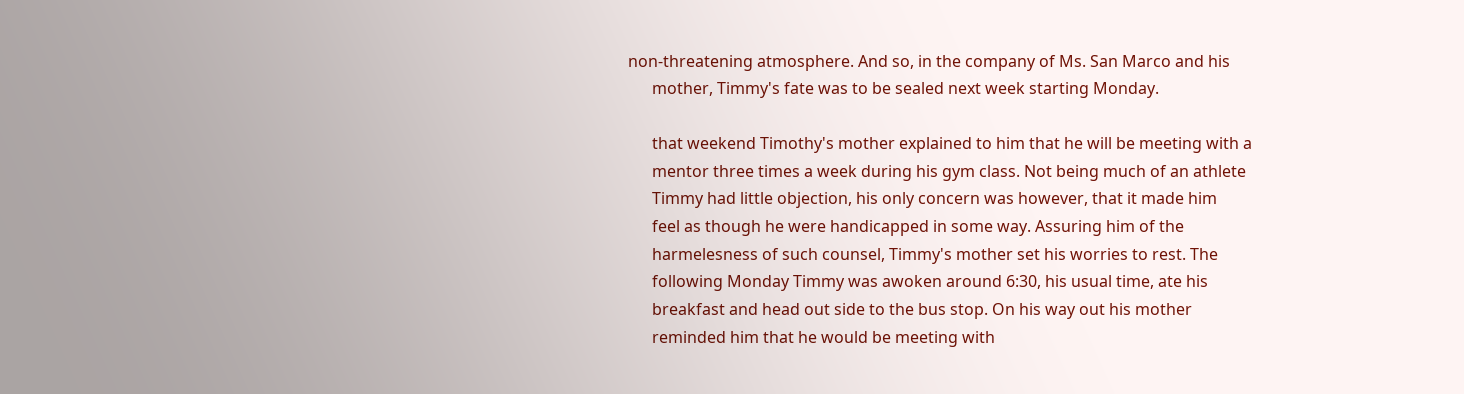non-threatening atmosphere. And so, in the company of Ms. San Marco and his
      mother, Timmy's fate was to be sealed next week starting Monday.

      that weekend Timothy's mother explained to him that he will be meeting with a
      mentor three times a week during his gym class. Not being much of an athlete
      Timmy had little objection, his only concern was however, that it made him
      feel as though he were handicapped in some way. Assuring him of the
      harmelesness of such counsel, Timmy's mother set his worries to rest. The
      following Monday Timmy was awoken around 6:30, his usual time, ate his
      breakfast and head out side to the bus stop. On his way out his mother
      reminded him that he would be meeting with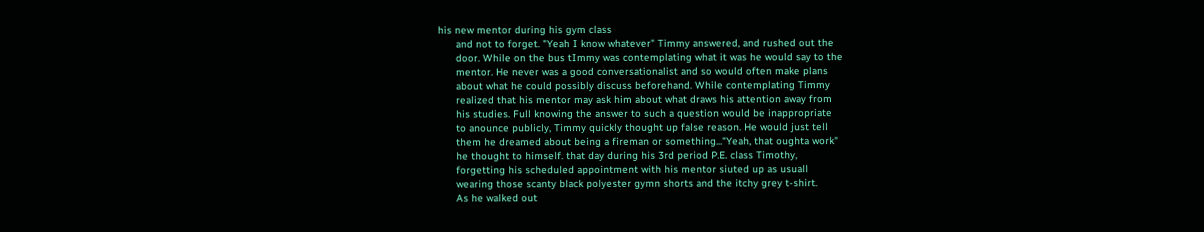his new mentor during his gym class
      and not to forget. "Yeah I know whatever" Timmy answered, and rushed out the
      door. While on the bus tImmy was contemplating what it was he would say to the
      mentor. He never was a good conversationalist and so would often make plans
      about what he could possibly discuss beforehand. While contemplating Timmy
      realized that his mentor may ask him about what draws his attention away from
      his studies. Full knowing the answer to such a question would be inappropriate
      to anounce publicly, Timmy quickly thought up false reason. He would just tell
      them he dreamed about being a fireman or something..."Yeah, that oughta work"
      he thought to himself. that day during his 3rd period P.E. class Timothy,
      forgetting his scheduled appointment with his mentor siuted up as usuall
      wearing those scanty black polyester gymn shorts and the itchy grey t-shirt.
      As he walked out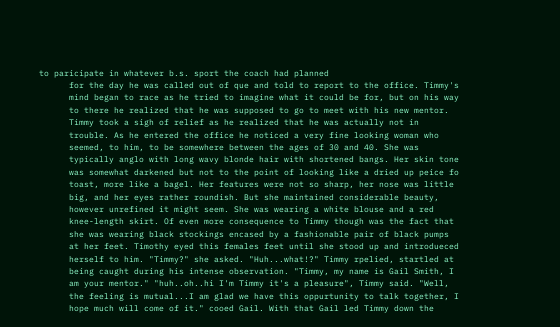to paricipate in whatever b.s. sport the coach had planned
      for the day he was called out of que and told to report to the office. Timmy's
      mind began to race as he tried to imagine what it could be for, but on his way
      to there he realized that he was supposed to go to meet with his new mentor.
      Timmy took a sigh of relief as he realized that he was actually not in
      trouble. As he entered the office he noticed a very fine looking woman who
      seemed, to him, to be somewhere between the ages of 30 and 40. She was
      typically anglo with long wavy blonde hair with shortened bangs. Her skin tone
      was somewhat darkened but not to the point of looking like a dried up peice fo
      toast, more like a bagel. Her features were not so sharp, her nose was little
      big, and her eyes rather roundish. But she maintained considerable beauty,
      however unrefined it might seem. She was wearing a white blouse and a red
      knee-length skirt. Of even more consequence to Timmy though was the fact that
      she was wearing black stockings encased by a fashionable pair of black pumps
      at her feet. Timothy eyed this females feet until she stood up and introdueced
      herself to him. "Timmy?" she asked. "Huh...what!?" Timmy rpelied, startled at
      being caught during his intense observation. "Timmy, my name is Gail Smith, I
      am your mentor." "huh..oh..hi I'm Timmy it's a pleasure", Timmy said. "Well,
      the feeling is mutual...I am glad we have this oppurtunity to talk together, I
      hope much will come of it." cooed Gail. With that Gail led Timmy down the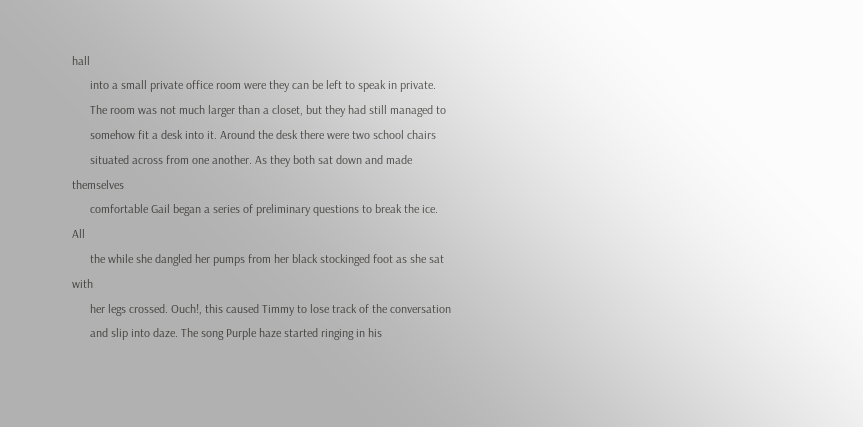hall
      into a small private office room were they can be left to speak in private.
      The room was not much larger than a closet, but they had still managed to
      somehow fit a desk into it. Around the desk there were two school chairs
      situated across from one another. As they both sat down and made themselves
      comfortable Gail began a series of preliminary questions to break the ice. All
      the while she dangled her pumps from her black stockinged foot as she sat with
      her legs crossed. Ouch!, this caused Timmy to lose track of the conversation
      and slip into daze. The song Purple haze started ringing in his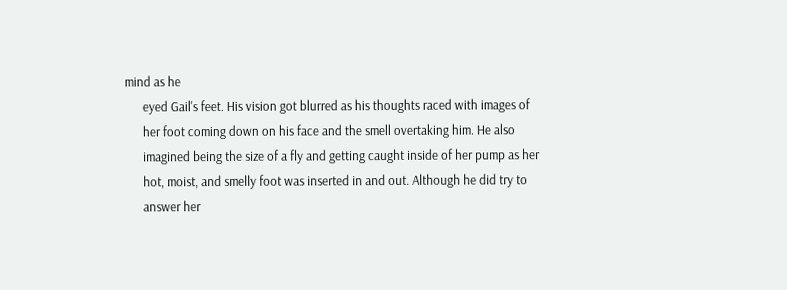mind as he
      eyed Gail's feet. His vision got blurred as his thoughts raced with images of
      her foot coming down on his face and the smell overtaking him. He also
      imagined being the size of a fly and getting caught inside of her pump as her
      hot, moist, and smelly foot was inserted in and out. Although he did try to
      answer her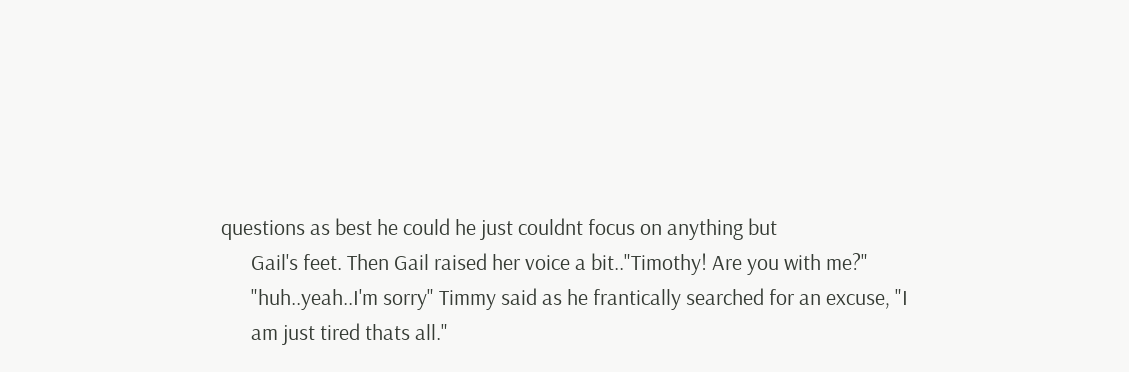questions as best he could he just couldnt focus on anything but
      Gail's feet. Then Gail raised her voice a bit.."Timothy! Are you with me?"
      "huh..yeah..I'm sorry" Timmy said as he frantically searched for an excuse, "I
      am just tired thats all."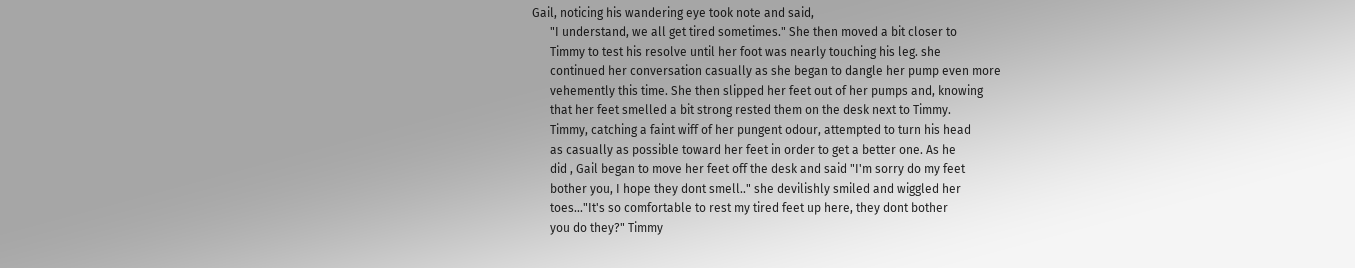Gail, noticing his wandering eye took note and said,
      "I understand, we all get tired sometimes." She then moved a bit closer to
      Timmy to test his resolve until her foot was nearly touching his leg. she
      continued her conversation casually as she began to dangle her pump even more
      vehemently this time. She then slipped her feet out of her pumps and, knowing
      that her feet smelled a bit strong rested them on the desk next to Timmy.
      Timmy, catching a faint wiff of her pungent odour, attempted to turn his head
      as casually as possible toward her feet in order to get a better one. As he
      did , Gail began to move her feet off the desk and said "I'm sorry do my feet
      bother you, I hope they dont smell.." she devilishly smiled and wiggled her
      toes..."It's so comfortable to rest my tired feet up here, they dont bother
      you do they?" Timmy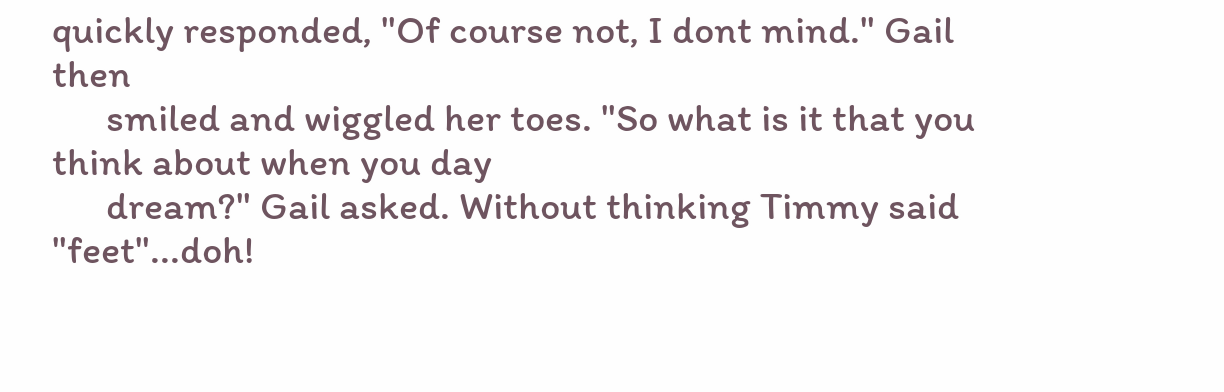quickly responded, "Of course not, I dont mind." Gail then
      smiled and wiggled her toes. "So what is it that you think about when you day
      dream?" Gail asked. Without thinking Timmy said "feet"...doh!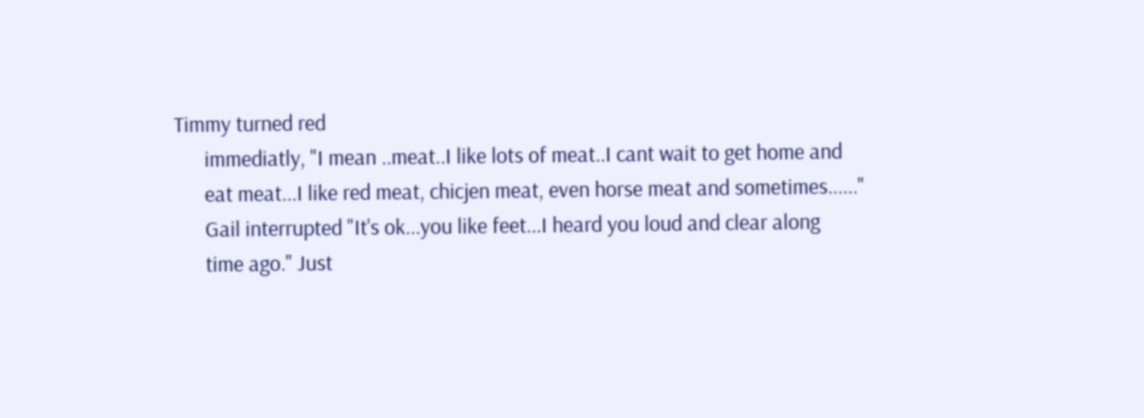Timmy turned red
      immediatly, "I mean ..meat..I like lots of meat..I cant wait to get home and
      eat meat...I like red meat, chicjen meat, even horse meat and sometimes......"
      Gail interrupted "It's ok...you like feet...I heard you loud and clear along
      time ago." Just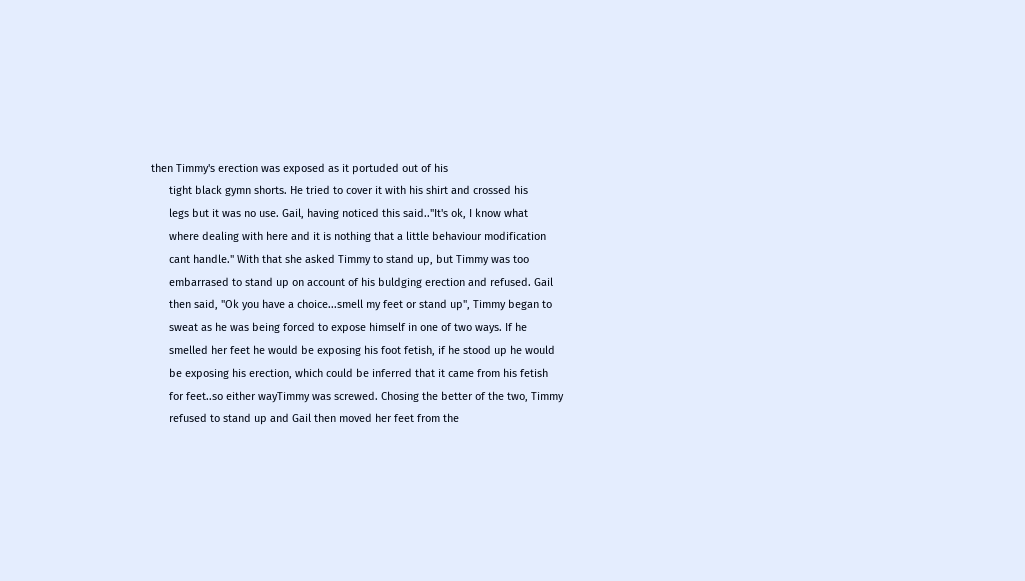then Timmy's erection was exposed as it portuded out of his
      tight black gymn shorts. He tried to cover it with his shirt and crossed his
      legs but it was no use. Gail, having noticed this said.."It's ok, I know what
      where dealing with here and it is nothing that a little behaviour modification
      cant handle." With that she asked Timmy to stand up, but Timmy was too
      embarrased to stand up on account of his buldging erection and refused. Gail
      then said, "Ok you have a choice...smell my feet or stand up", Timmy began to
      sweat as he was being forced to expose himself in one of two ways. If he
      smelled her feet he would be exposing his foot fetish, if he stood up he would
      be exposing his erection, which could be inferred that it came from his fetish
      for feet..so either wayTimmy was screwed. Chosing the better of the two, Timmy
      refused to stand up and Gail then moved her feet from the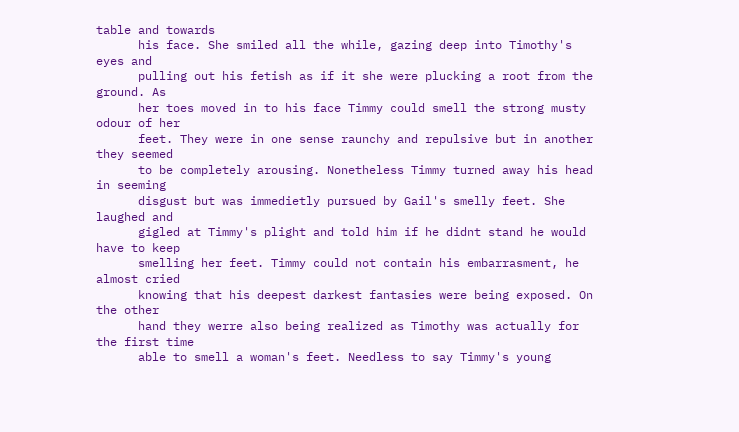table and towards
      his face. She smiled all the while, gazing deep into Timothy's eyes and
      pulling out his fetish as if it she were plucking a root from the ground. As
      her toes moved in to his face Timmy could smell the strong musty odour of her
      feet. They were in one sense raunchy and repulsive but in another they seemed
      to be completely arousing. Nonetheless Timmy turned away his head in seeming
      disgust but was immedietly pursued by Gail's smelly feet. She laughed and
      gigled at Timmy's plight and told him if he didnt stand he would have to keep
      smelling her feet. Timmy could not contain his embarrasment, he almost cried
      knowing that his deepest darkest fantasies were being exposed. On the other
      hand they werre also being realized as Timothy was actually for the first time
      able to smell a woman's feet. Needless to say Timmy's young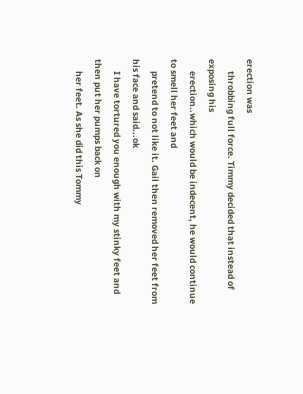erection was
      throbbing full force. Timmy decided that instead of exposing his
      erection..which would be indecent, he would continue to smell her feet and
      pretend to not like it. Gail then removed her feet from his face and said...ok
      I have tortured you enough with my stinky feet and then put her pumps back on
      her feet. As she did this Tommy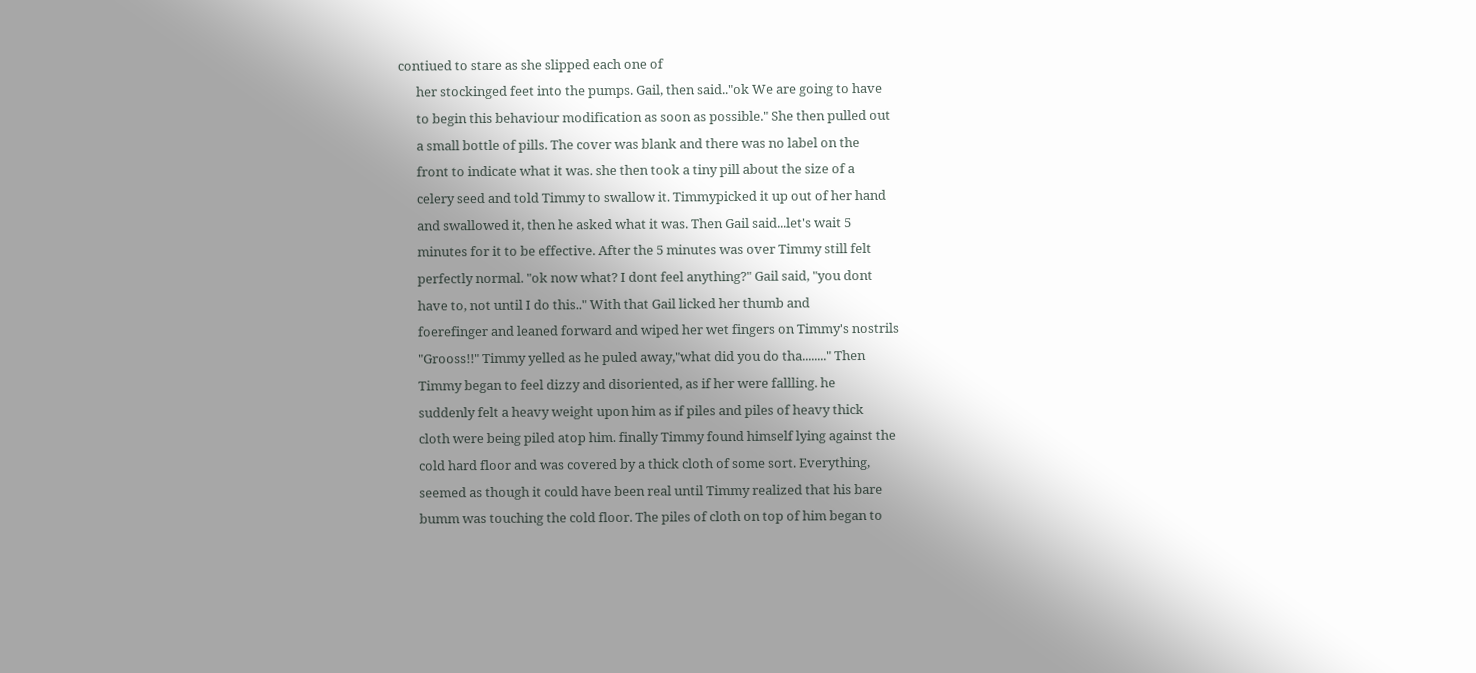contiued to stare as she slipped each one of
      her stockinged feet into the pumps. Gail, then said.."ok We are going to have
      to begin this behaviour modification as soon as possible." She then pulled out
      a small bottle of pills. The cover was blank and there was no label on the
      front to indicate what it was. she then took a tiny pill about the size of a
      celery seed and told Timmy to swallow it. Timmypicked it up out of her hand
      and swallowed it, then he asked what it was. Then Gail said...let's wait 5
      minutes for it to be effective. After the 5 minutes was over Timmy still felt
      perfectly normal. "ok now what? I dont feel anything?" Gail said, "you dont
      have to, not until I do this.." With that Gail licked her thumb and
      foerefinger and leaned forward and wiped her wet fingers on Timmy's nostrils
      "Grooss!!" Timmy yelled as he puled away,"what did you do tha........" Then
      Timmy began to feel dizzy and disoriented, as if her were fallling. he
      suddenly felt a heavy weight upon him as if piles and piles of heavy thick
      cloth were being piled atop him. finally Timmy found himself lying against the
      cold hard floor and was covered by a thick cloth of some sort. Everything,
      seemed as though it could have been real until Timmy realized that his bare
      bumm was touching the cold floor. The piles of cloth on top of him began to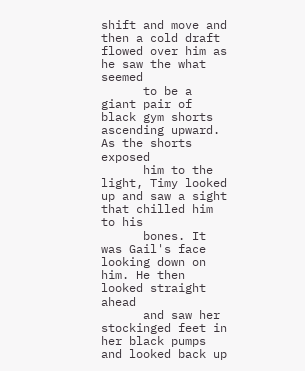shift and move and then a cold draft flowed over him as he saw the what seemed
      to be a giant pair of black gym shorts ascending upward. As the shorts exposed
      him to the light, Timy looked up and saw a sight that chilled him to his
      bones. It was Gail's face looking down on him. He then looked straight ahead
      and saw her stockinged feet in her black pumps and looked back up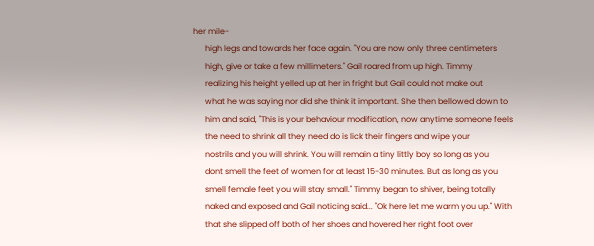her mile-
      high legs and towards her face again. "You are now only three centimeters
      high, give or take a few millimeters." Gail roared from up high. Timmy
      realizing his height yelled up at her in fright but Gail could not make out
      what he was saying nor did she think it important. She then bellowed down to
      him and said, "This is your behaviour modification, now anytime someone feels
      the need to shrink all they need do is lick their fingers and wipe your
      nostrils and you will shrink. You will remain a tiny littly boy so long as you
      dont smell the feet of women for at least 15-30 minutes. But as long as you
      smell female feet you will stay small." Timmy began to shiver, being totally
      naked and exposed and Gail noticing said... "Ok here let me warm you up." With
      that she slipped off both of her shoes and hovered her right foot over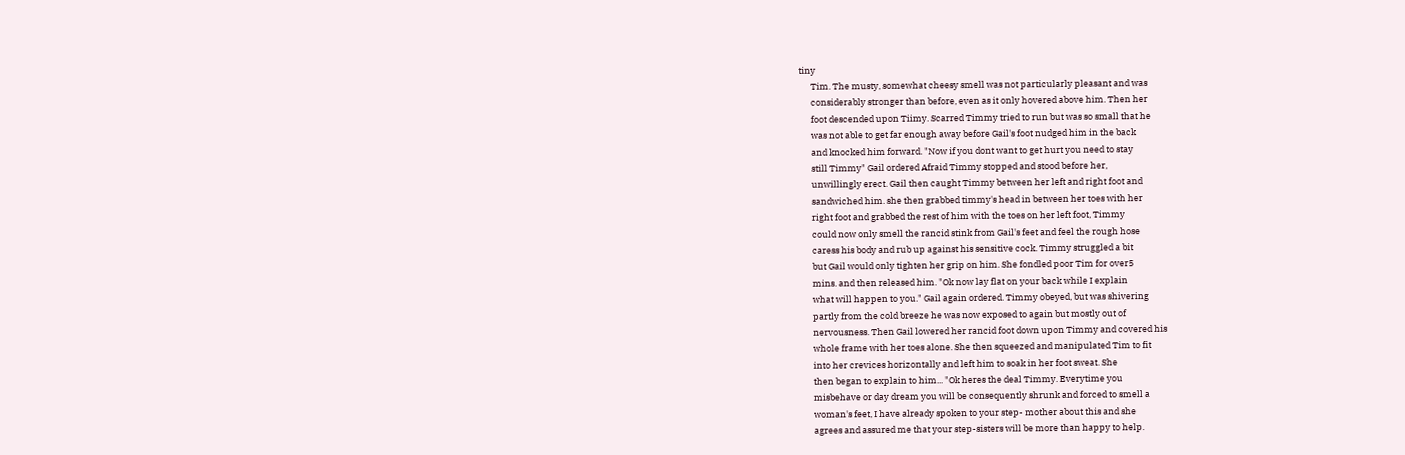tiny
      Tim. The musty, somewhat cheesy smell was not particularly pleasant and was
      considerably stronger than before, even as it only hovered above him. Then her
      foot descended upon Tiimy. Scarred Timmy tried to run but was so small that he
      was not able to get far enough away before Gail's foot nudged him in the back
      and knocked him forward. "Now if you dont want to get hurt you need to stay
      still Timmy" Gail ordered Afraid Timmy stopped and stood before her,
      unwillingly erect. Gail then caught Timmy between her left and right foot and
      sandwiched him. she then grabbed timmy's head in between her toes with her
      right foot and grabbed the rest of him with the toes on her left foot, Timmy
      could now only smell the rancid stink from Gail's feet and feel the rough hose
      caress his body and rub up against his sensitive cock. Timmy struggled a bit
      but Gail would only tighten her grip on him. She fondled poor Tim for over5
      mins. and then released him. "Ok now lay flat on your back while I explain
      what will happen to you." Gail again ordered. Timmy obeyed, but was shivering
      partly from the cold breeze he was now exposed to again but mostly out of
      nervousness. Then Gail lowered her rancid foot down upon Timmy and covered his
      whole frame with her toes alone. She then squeezed and manipulated Tim to fit
      into her crevices horizontally and left him to soak in her foot sweat. She
      then began to explain to him... "Ok heres the deal Timmy. Everytime you
      misbehave or day dream you will be consequently shrunk and forced to smell a
      woman's feet, I have already spoken to your step- mother about this and she
      agrees and assured me that your step-sisters will be more than happy to help.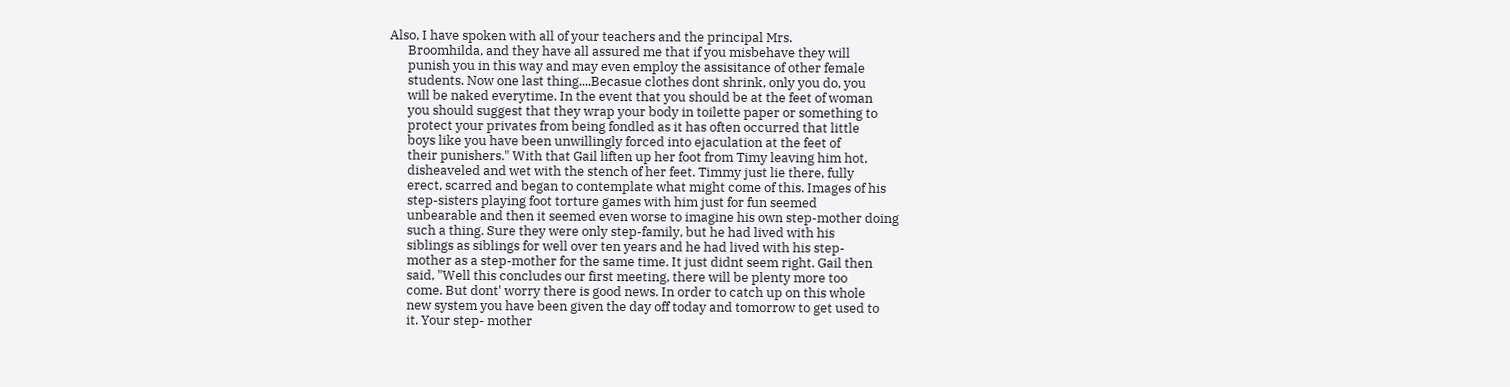Also, I have spoken with all of your teachers and the principal Mrs.
      Broomhilda, and they have all assured me that if you misbehave they will
      punish you in this way and may even employ the assisitance of other female
      students. Now one last thing....Becasue clothes dont shrink, only you do, you
      will be naked everytime. In the event that you should be at the feet of woman
      you should suggest that they wrap your body in toilette paper or something to
      protect your privates from being fondled as it has often occurred that little
      boys like you have been unwillingly forced into ejaculation at the feet of
      their punishers." With that Gail liften up her foot from Timy leaving him hot,
      disheaveled and wet with the stench of her feet. Timmy just lie there, fully
      erect, scarred and began to contemplate what might come of this. Images of his
      step-sisters playing foot torture games with him just for fun seemed
      unbearable and then it seemed even worse to imagine his own step-mother doing
      such a thing. Sure they were only step-family, but he had lived with his
      siblings as siblings for well over ten years and he had lived with his step-
      mother as a step-mother for the same time. It just didnt seem right. Gail then
      said, "Well this concludes our first meeting, there will be plenty more too
      come. But dont' worry there is good news. In order to catch up on this whole
      new system you have been given the day off today and tomorrow to get used to
      it. Your step- mother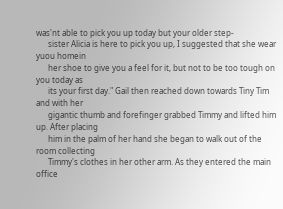was'nt able to pick you up today but your older step-
      sister Alicia is here to pick you up, I suggested that she wear yuou homein
      her shoe to give you a feel for it, but not to be too tough on you today as
      its your first day." Gail then reached down towards Tiny Tim and with her
      gigantic thumb and forefinger grabbed Timmy and lifted him up. After placing
      him in the palm of her hand she began to walk out of the room collecting
      Timmy's clothes in her other arm. As they entered the main office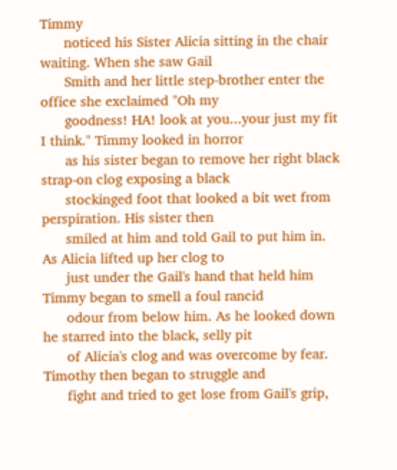Timmy
      noticed his Sister Alicia sitting in the chair waiting. When she saw Gail
      Smith and her little step-brother enter the office she exclaimed "Oh my
      goodness! HA! look at you...your just my fit I think." Timmy looked in horror
      as his sister began to remove her right black strap-on clog exposing a black
      stockinged foot that looked a bit wet from perspiration. His sister then
      smiled at him and told Gail to put him in. As Alicia lifted up her clog to
      just under the Gail's hand that held him Timmy began to smell a foul rancid
      odour from below him. As he looked down he starred into the black, selly pit
      of Alicia's clog and was overcome by fear. Timothy then began to struggle and
      fight and tried to get lose from Gail's grip,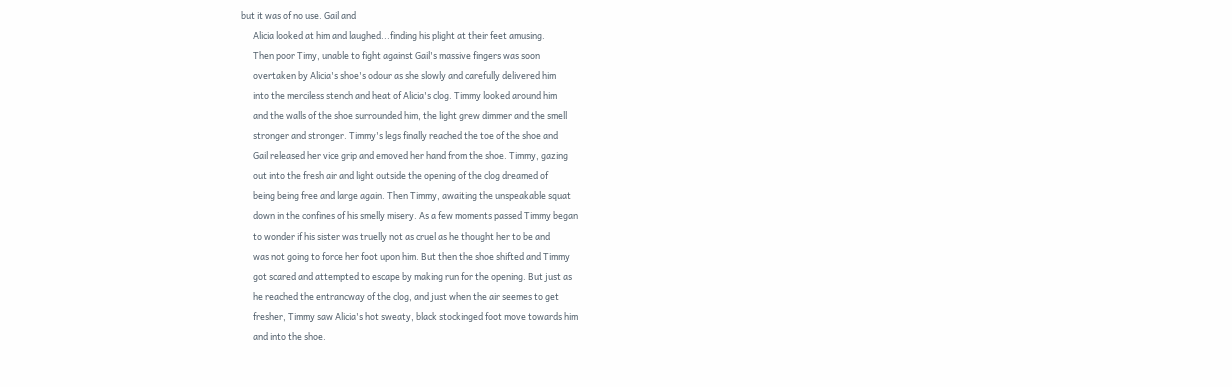but it was of no use. Gail and
      Alicia looked at him and laughed...finding his plight at their feet amusing.
      Then poor Timy, unable to fight against Gail's massive fingers was soon
      overtaken by Alicia's shoe's odour as she slowly and carefully delivered him
      into the merciless stench and heat of Alicia's clog. Timmy looked around him
      and the walls of the shoe surrounded him, the light grew dimmer and the smell
      stronger and stronger. Timmy's legs finally reached the toe of the shoe and
      Gail released her vice grip and emoved her hand from the shoe. Timmy, gazing
      out into the fresh air and light outside the opening of the clog dreamed of
      being being free and large again. Then Timmy, awaiting the unspeakable squat
      down in the confines of his smelly misery. As a few moments passed Timmy began
      to wonder if his sister was truelly not as cruel as he thought her to be and
      was not going to force her foot upon him. But then the shoe shifted and Timmy
      got scared and attempted to escape by making run for the opening. But just as
      he reached the entrancway of the clog, and just when the air seemes to get
      fresher, Timmy saw Alicia's hot sweaty, black stockinged foot move towards him
      and into the shoe.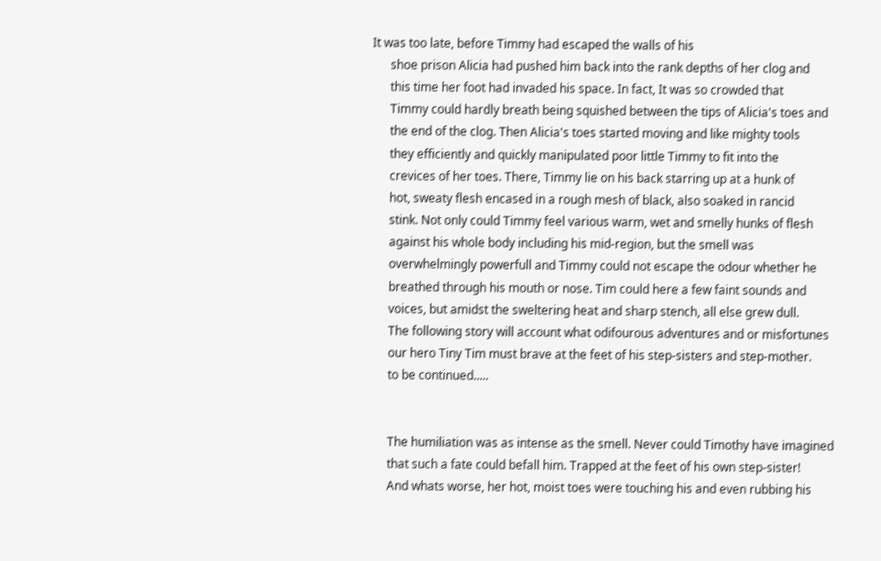It was too late, before Timmy had escaped the walls of his
      shoe prison Alicia had pushed him back into the rank depths of her clog and
      this time her foot had invaded his space. In fact, It was so crowded that
      Timmy could hardly breath being squished between the tips of Alicia's toes and
      the end of the clog. Then Alicia's toes started moving and like mighty tools
      they efficiently and quickly manipulated poor little Timmy to fit into the
      crevices of her toes. There, Timmy lie on his back starring up at a hunk of
      hot, sweaty flesh encased in a rough mesh of black, also soaked in rancid
      stink. Not only could Timmy feel various warm, wet and smelly hunks of flesh
      against his whole body including his mid-region, but the smell was
      overwhelmingly powerfull and Timmy could not escape the odour whether he
      breathed through his mouth or nose. Tim could here a few faint sounds and
      voices, but amidst the sweltering heat and sharp stench, all else grew dull.
      The following story will account what odifourous adventures and or misfortunes
      our hero Tiny Tim must brave at the feet of his step-sisters and step-mother.
      to be continued.....


      The humiliation was as intense as the smell. Never could Timothy have imagined
      that such a fate could befall him. Trapped at the feet of his own step-sister!
      And whats worse, her hot, moist toes were touching his and even rubbing his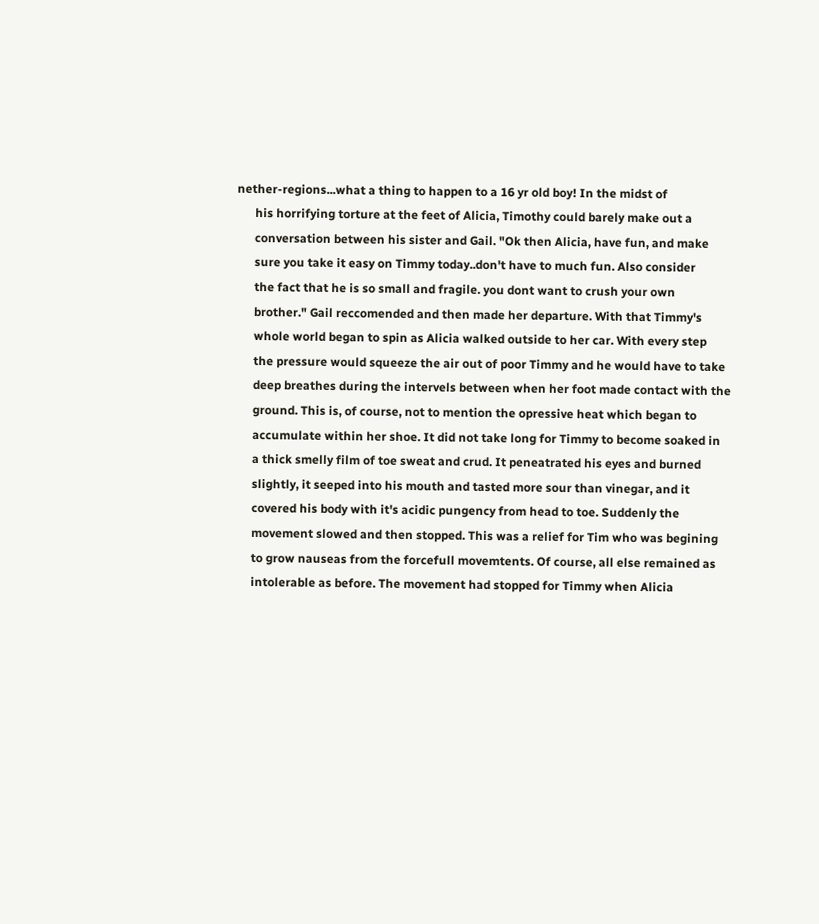nether-regions...what a thing to happen to a 16 yr old boy! In the midst of
      his horrifying torture at the feet of Alicia, Timothy could barely make out a
      conversation between his sister and Gail. "Ok then Alicia, have fun, and make
      sure you take it easy on Timmy today..don't have to much fun. Also consider
      the fact that he is so small and fragile. you dont want to crush your own
      brother." Gail reccomended and then made her departure. With that Timmy's
      whole world began to spin as Alicia walked outside to her car. With every step
      the pressure would squeeze the air out of poor Timmy and he would have to take
      deep breathes during the intervels between when her foot made contact with the
      ground. This is, of course, not to mention the opressive heat which began to
      accumulate within her shoe. It did not take long for Timmy to become soaked in
      a thick smelly film of toe sweat and crud. It peneatrated his eyes and burned
      slightly, it seeped into his mouth and tasted more sour than vinegar, and it
      covered his body with it's acidic pungency from head to toe. Suddenly the
      movement slowed and then stopped. This was a relief for Tim who was begining
      to grow nauseas from the forcefull movemtents. Of course, all else remained as
      intolerable as before. The movement had stopped for Timmy when Alicia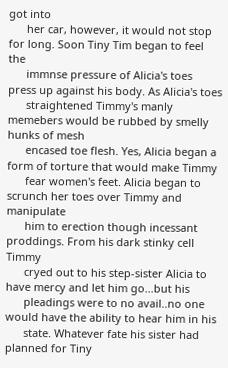got into
      her car, however, it would not stop for long. Soon Tiny Tim began to feel the
      immnse pressure of Alicia's toes press up against his body. As Alicia's toes
      straightened Timmy's manly memebers would be rubbed by smelly hunks of mesh
      encased toe flesh. Yes, Alicia began a form of torture that would make Timmy
      fear women's feet. Alicia began to scrunch her toes over Timmy and manipulate
      him to erection though incessant proddings. From his dark stinky cell Timmy
      cryed out to his step-sister Alicia to have mercy and let him go...but his
      pleadings were to no avail..no one would have the ability to hear him in his
      state. Whatever fate his sister had planned for Tiny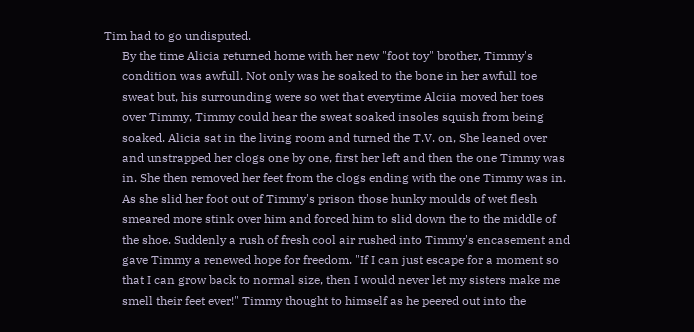Tim had to go undisputed.
      By the time Alicia returned home with her new "foot toy" brother, Timmy's
      condition was awfull. Not only was he soaked to the bone in her awfull toe
      sweat but, his surrounding were so wet that everytime Alciia moved her toes
      over Timmy, Timmy could hear the sweat soaked insoles squish from being
      soaked. Alicia sat in the living room and turned the T.V. on, She leaned over
      and unstrapped her clogs one by one, first her left and then the one Timmy was
      in. She then removed her feet from the clogs ending with the one Timmy was in.
      As she slid her foot out of Timmy's prison those hunky moulds of wet flesh
      smeared more stink over him and forced him to slid down the to the middle of
      the shoe. Suddenly a rush of fresh cool air rushed into Timmy's encasement and
      gave Timmy a renewed hope for freedom. "If I can just escape for a moment so
      that I can grow back to normal size, then I would never let my sisters make me
      smell their feet ever!" Timmy thought to himself as he peered out into the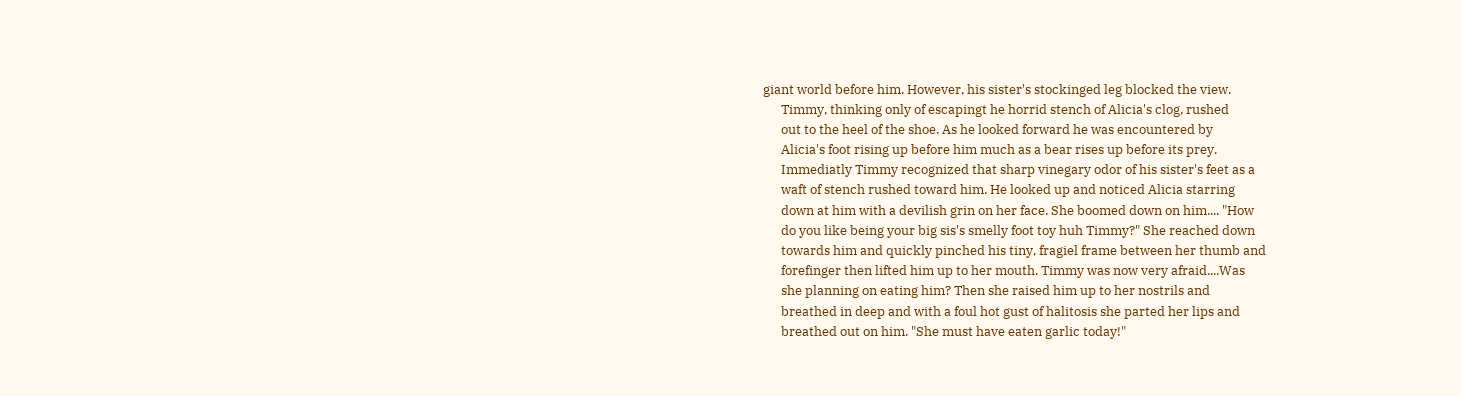giant world before him. However, his sister's stockinged leg blocked the view.
      Timmy, thinking only of escapingt he horrid stench of Alicia's clog, rushed
      out to the heel of the shoe. As he looked forward he was encountered by
      Alicia's foot rising up before him much as a bear rises up before its prey.
      Immediatly Timmy recognized that sharp vinegary odor of his sister's feet as a
      waft of stench rushed toward him. He looked up and noticed Alicia starring
      down at him with a devilish grin on her face. She boomed down on him.... "How
      do you like being your big sis's smelly foot toy huh Timmy?" She reached down
      towards him and quickly pinched his tiny, fragiel frame between her thumb and
      forefinger then lifted him up to her mouth. Timmy was now very afraid....Was
      she planning on eating him? Then she raised him up to her nostrils and
      breathed in deep and with a foul hot gust of halitosis she parted her lips and
      breathed out on him. "She must have eaten garlic today!"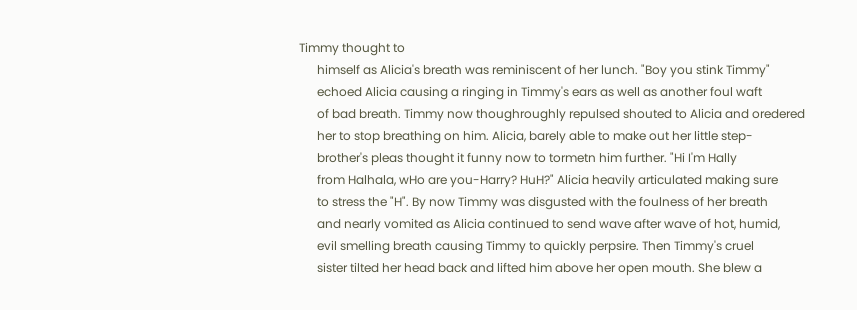Timmy thought to
      himself as Alicia's breath was reminiscent of her lunch. "Boy you stink Timmy"
      echoed Alicia causing a ringing in Timmy's ears as well as another foul waft
      of bad breath. Timmy now thoughroughly repulsed shouted to Alicia and oredered
      her to stop breathing on him. Alicia, barely able to make out her little step-
      brother's pleas thought it funny now to tormetn him further. "Hi I'm Hally
      from Halhala, wHo are you-Harry? HuH?" Alicia heavily articulated making sure
      to stress the "H". By now Timmy was disgusted with the foulness of her breath
      and nearly vomited as Alicia continued to send wave after wave of hot, humid,
      evil smelling breath causing Timmy to quickly perpsire. Then Timmy's cruel
      sister tilted her head back and lifted him above her open mouth. She blew a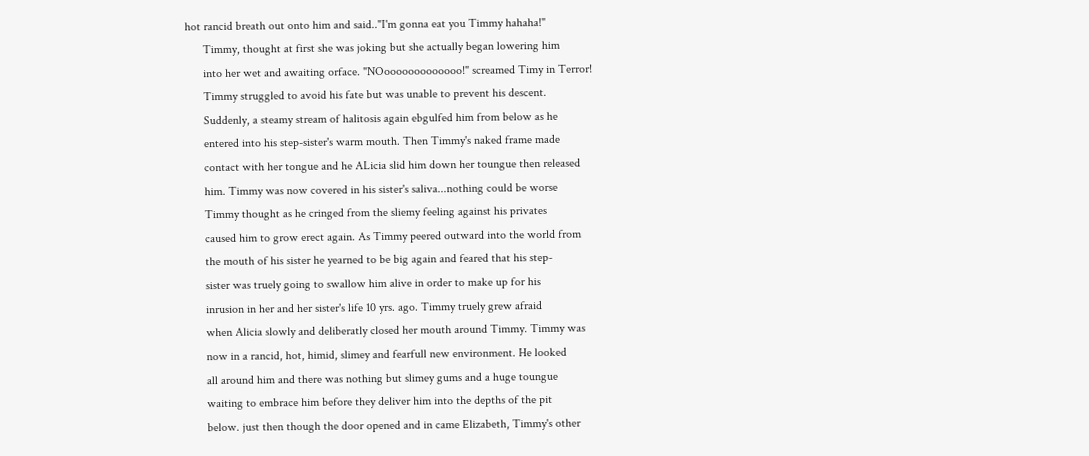hot rancid breath out onto him and said.."I'm gonna eat you Timmy hahaha!"
      Timmy, thought at first she was joking but she actually began lowering him
      into her wet and awaiting orface. "NOooooooooooooo!" screamed Timy in Terror!
      Timmy struggled to avoid his fate but was unable to prevent his descent.
      Suddenly, a steamy stream of halitosis again ebgulfed him from below as he
      entered into his step-sister's warm mouth. Then Timmy's naked frame made
      contact with her tongue and he ALicia slid him down her toungue then released
      him. Timmy was now covered in his sister's saliva...nothing could be worse
      Timmy thought as he cringed from the sliemy feeling against his privates
      caused him to grow erect again. As Timmy peered outward into the world from
      the mouth of his sister he yearned to be big again and feared that his step-
      sister was truely going to swallow him alive in order to make up for his
      inrusion in her and her sister's life 10 yrs. ago. Timmy truely grew afraid
      when Alicia slowly and deliberatly closed her mouth around Timmy. Timmy was
      now in a rancid, hot, himid, slimey and fearfull new environment. He looked
      all around him and there was nothing but slimey gums and a huge toungue
      waiting to embrace him before they deliver him into the depths of the pit
      below. just then though the door opened and in came Elizabeth, Timmy's other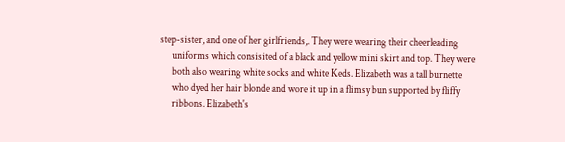step-sister, and one of her girlfriends,. They were wearing their cheerleading
      uniforms which consisited of a black and yellow mini skirt and top. They were
      both also wearing white socks and white Keds. Elizabeth was a tall burnette
      who dyed her hair blonde and wore it up in a flimsy bun supported by fliffy
      ribbons. Elizabeth's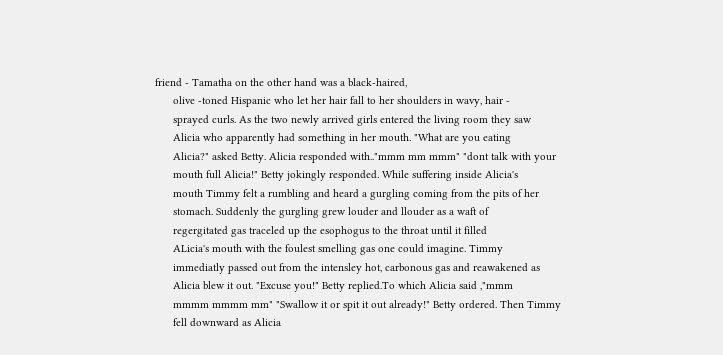friend - Tamatha on the other hand was a black-haired,
      olive -toned Hispanic who let her hair fall to her shoulders in wavy, hair -
      sprayed curls. As the two newly arrived girls entered the living room they saw
      Alicia who apparently had something in her mouth. "What are you eating
      Alicia?" asked Betty. Alicia responded with.."mmm mm mmm" "dont talk with your
      mouth full Alicia!" Betty jokingly responded. While suffering inside Alicia's
      mouth Timmy felt a rumbling and heard a gurgling coming from the pits of her
      stomach. Suddenly the gurgling grew louder and llouder as a waft of
      regergitated gas traceled up the esophogus to the throat until it filled
      ALicia's mouth with the foulest smelling gas one could imagine. Timmy
      immediatly passed out from the intensley hot, carbonous gas and reawakened as
      Alicia blew it out. "Excuse you!" Betty replied.To which Alicia said ,"mmm
      mmmm mmmm mm" "Swallow it or spit it out already!" Betty ordered. Then Timmy
      fell downward as Alicia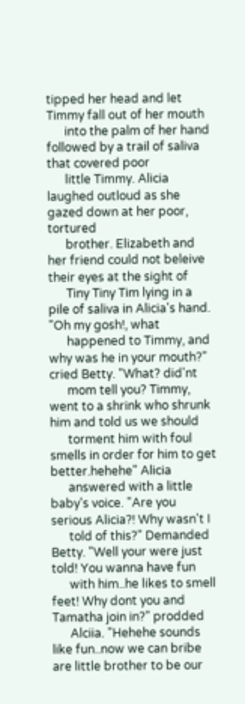tipped her head and let Timmy fall out of her mouth
      into the palm of her hand followed by a trail of saliva that covered poor
      little Timmy. Alicia laughed outloud as she gazed down at her poor, tortured
      brother. Elizabeth and her friend could not beleive their eyes at the sight of
      Tiny Tiny Tim lying in a pile of saliva in Alicia's hand. "Oh my gosh!, what
      happened to Timmy, and why was he in your mouth?" cried Betty. "What? did'nt
      mom tell you? Timmy, went to a shrink who shrunk him and told us we should
      torment him with foul smells in order for him to get better.hehehe" Alicia
      answered with a little baby's voice. "Are you serious Alicia?! Why wasn't I
      told of this?" Demanded Betty. "Well your were just told! You wanna have fun
      with him..he likes to smell feet! Why dont you and Tamatha join in?" prodded
      Alciia. "Hehehe sounds like fun..now we can bribe are little brother to be our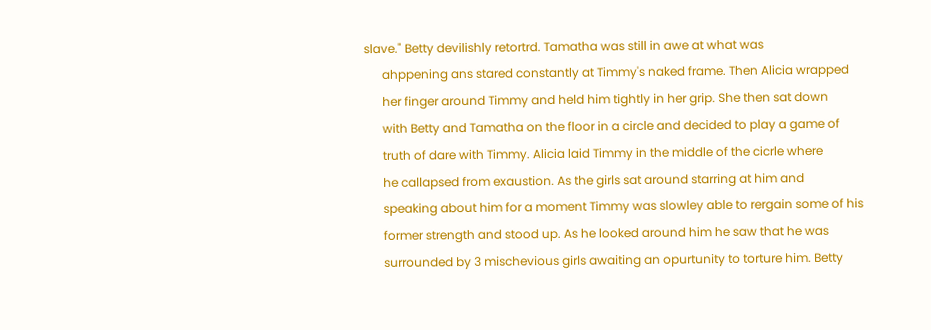slave." Betty devilishly retortrd. Tamatha was still in awe at what was
      ahppening ans stared constantly at Timmy's naked frame. Then Alicia wrapped
      her finger around Timmy and held him tightly in her grip. She then sat down
      with Betty and Tamatha on the floor in a circle and decided to play a game of
      truth of dare with Timmy. Alicia laid Timmy in the middle of the cicrle where
      he callapsed from exaustion. As the girls sat around starring at him and
      speaking about him for a moment Timmy was slowley able to rergain some of his
      former strength and stood up. As he looked around him he saw that he was
      surrounded by 3 mischevious girls awaiting an opurtunity to torture him. Betty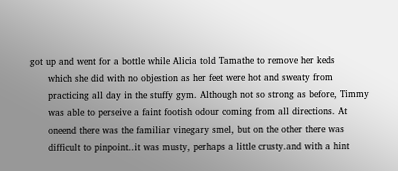got up and went for a bottle while Alicia told Tamathe to remove her keds
      which she did with no objestion as her feet were hot and sweaty from
      practicing all day in the stuffy gym. Although not so strong as before, Timmy
      was able to perseive a faint footish odour coming from all directions. At
      oneend there was the familiar vinegary smel, but on the other there was
      difficult to pinpoint..it was musty, perhaps a little crusty.and with a hint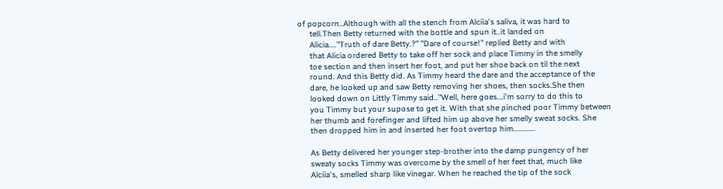of popcorn..Although with all the stench from Alciia's saliva, it was hard to
      tell.Then Betty returned with the bottle and spun it..it landed on
      Alicia...."Truth of dare Betty.?" "Dare of course!" replied Betty and with
      that Alicia ordered Betty to take off her sock and place Timmy in the smelly
      toe section and then insert her foot, and put her shoe back on til the next
      round. And this Betty did. As Timmy heard the dare and the acceptance of the
      dare, he looked up and saw Betty removing her shoes, then socks.She then
      looked down on Littly Timmy said.."Well, here goes...i'm sorry to do this to
      you Timmy but your supose to get it. With that she pinched poor Timmy between
      her thumb and forefinger and lifted him up above her smelly sweat socks. She
      then dropped him in and inserted her foot overtop him...........

      As Betty delivered her younger step-brother into the damp pungency of her
      sweaty socks Timmy was overcome by the smell of her feet that, much like
      Alciia's, smelled sharp like vinegar. When he reached the tip of the sock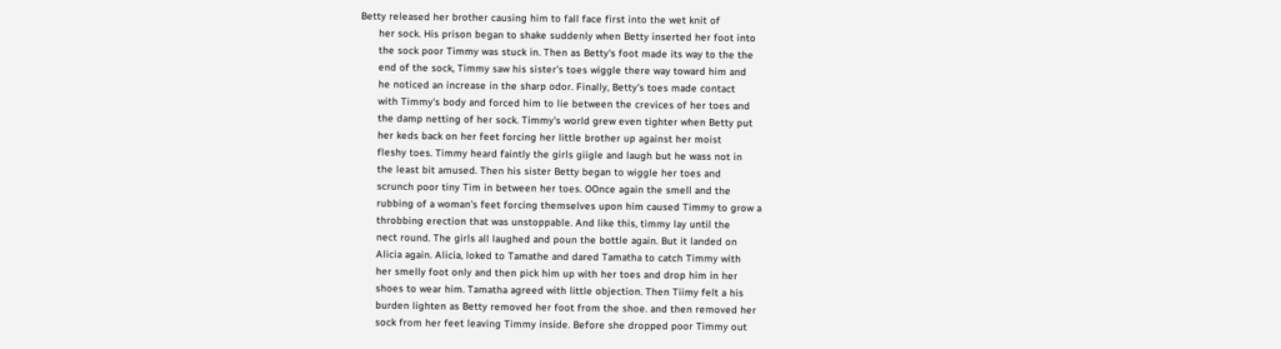Betty released her brother causing him to fall face first into the wet knit of
      her sock. His prison began to shake suddenly when Betty inserted her foot into
      the sock poor Timmy was stuck in. Then as Betty's foot made its way to the the
      end of the sock, Timmy saw his sister's toes wiggle there way toward him and
      he noticed an increase in the sharp odor. Finally, Betty's toes made contact
      with Timmy's body and forced him to lie between the crevices of her toes and
      the damp netting of her sock. Timmy's world grew even tighter when Betty put
      her keds back on her feet forcing her little brother up against her moist
      fleshy toes. Timmy heard faintly the girls giigle and laugh but he wass not in
      the least bit amused. Then his sister Betty began to wiggle her toes and
      scrunch poor tiny Tim in between her toes. OOnce again the smell and the
      rubbing of a woman's feet forcing themselves upon him caused Timmy to grow a
      throbbing erection that was unstoppable. And like this, timmy lay until the
      nect round. The girls all laughed and poun the bottle again. But it landed on
      Alicia again. Alicia, loked to Tamathe and dared Tamatha to catch Timmy with
      her smelly foot only and then pick him up with her toes and drop him in her
      shoes to wear him. Tamatha agreed with little objection. Then Tiimy felt a his
      burden lighten as Betty removed her foot from the shoe. and then removed her
      sock from her feet leaving Timmy inside. Before she dropped poor Timmy out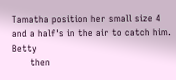Tamatha position her small size 4 and a half's in the air to catch him. Betty
      then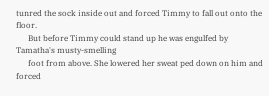tunred the sock inside out and forced Timmy to fall out onto the floor.
      But before Timmy could stand up he was engulfed by Tamatha's musty-smelling
      foot from above. She lowered her sweat ped down on him and forced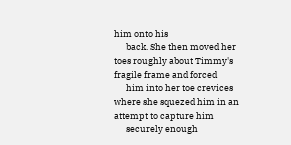him onto his
      back. She then moved her toes roughly about Timmy's fragile frame and forced
      him into her toe crevices where she squezed him in an attempt to capture him
      securely enough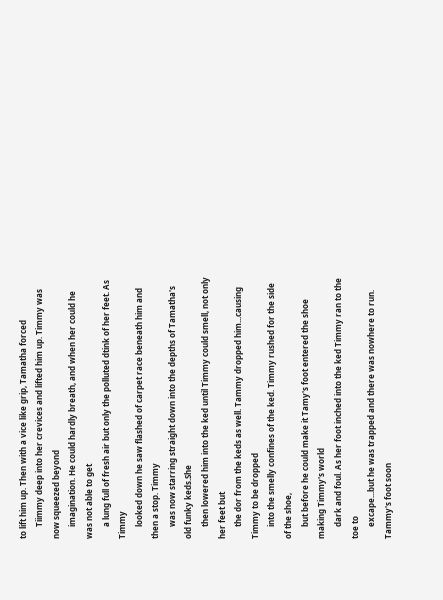to lift him up. Then with a vice like grip, Tamatha forced
      Tiimmy deep into her crevices and lifted him up. Timmy was now squeezed beyond
      imagination. He could hardly breath, and when her could he was not able to get
      a lung full of fresh air but only the polluted dtink of her feet. As Timmy
      looked down he saw flashed of carpet race beneath him and then a stop. Timmy
      was now starring straight down into the depths of Tamatha's old funky keds.She
      then lowered him into the ked until Timmy could smell, not only her feet but
      the dor from the keds as well. Tammy dropped him...causing Timmy to be dropped
      into the smelly confines of the ked. Timmy rushed for the side of the shoe,
      but before he could make it Tamy's foot entered the shoe making Timmy's world
      dark and foul. As her foot inched into the ked Timmy ran to the toe to
      excape...but he was trapped and there was nowhere to run. Tammy's foot soon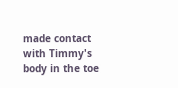made contact with Timmy's body in the toe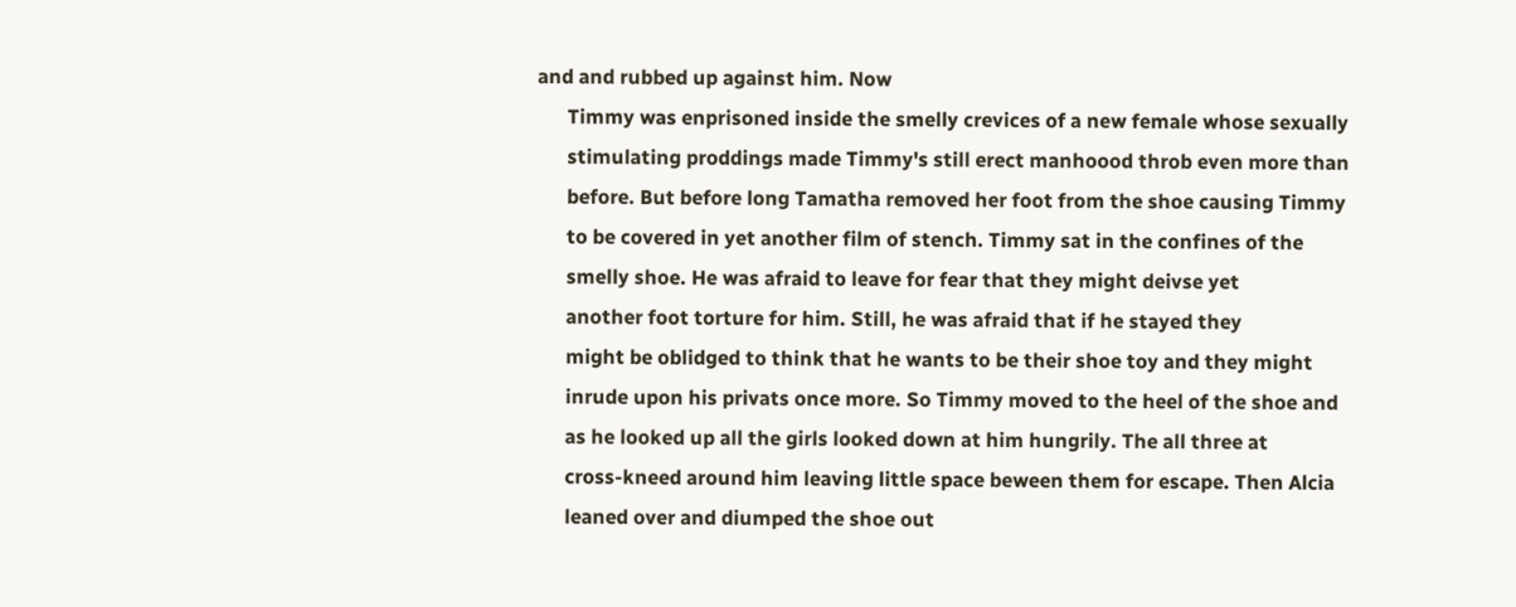and and rubbed up against him. Now
      Timmy was enprisoned inside the smelly crevices of a new female whose sexually
      stimulating proddings made Timmy's still erect manhoood throb even more than
      before. But before long Tamatha removed her foot from the shoe causing Timmy
      to be covered in yet another film of stench. Timmy sat in the confines of the
      smelly shoe. He was afraid to leave for fear that they might deivse yet
      another foot torture for him. Still, he was afraid that if he stayed they
      might be oblidged to think that he wants to be their shoe toy and they might
      inrude upon his privats once more. So Timmy moved to the heel of the shoe and
      as he looked up all the girls looked down at him hungrily. The all three at
      cross-kneed around him leaving little space beween them for escape. Then Alcia
      leaned over and diumped the shoe out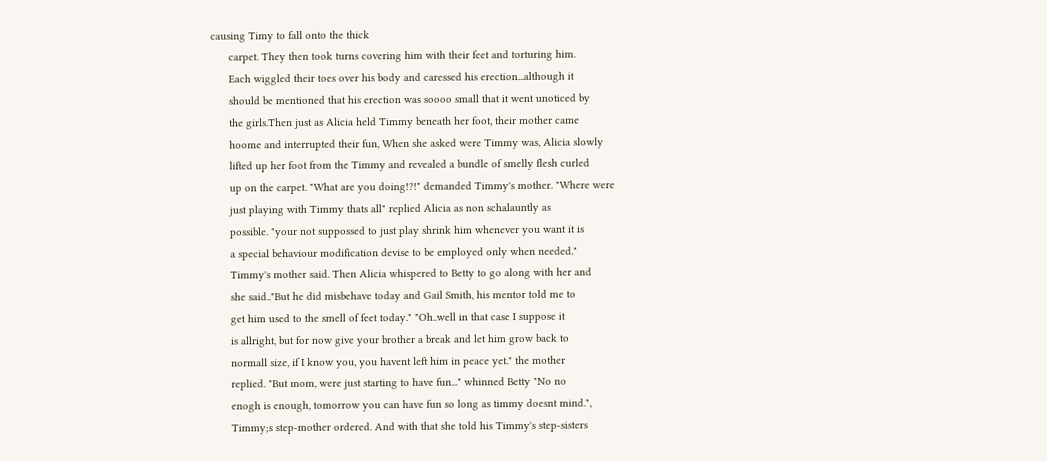causing Timy to fall onto the thick
      carpet. They then took turns covering him with their feet and torturing him.
      Each wiggled their toes over his body and caressed his erection...although it
      should be mentioned that his erection was soooo small that it went unoticed by
      the girls.Then just as Alicia held Timmy beneath her foot, their mother came
      hoome and interrupted their fun, When she asked were Timmy was, Alicia slowly
      lifted up her foot from the Timmy and revealed a bundle of smelly flesh curled
      up on the carpet. "What are you doing!?!" demanded Timmy's mother. "Where were
      just playing with Timmy thats all" replied Alicia as non schalauntly as
      possible. "your not suppossed to just play shrink him whenever you want it is
      a special behaviour modification devise to be employed only when needed."
      Timmy's mother said. Then Alicia whispered to Betty to go along with her and
      she said.."But he did misbehave today and Gail Smith, his mentor told me to
      get him used to the smell of feet today." "Oh..well in that case I suppose it
      is allright, but for now give your brother a break and let him grow back to
      normall size, if I know you, you havent left him in peace yet." the mother
      replied. "But mom, were just starting to have fun..." whinned Betty "No no
      enogh is enough, tomorrow you can have fun so long as timmy doesnt mind.",
      Timmy;s step-mother ordered. And with that she told his Timmy's step-sisters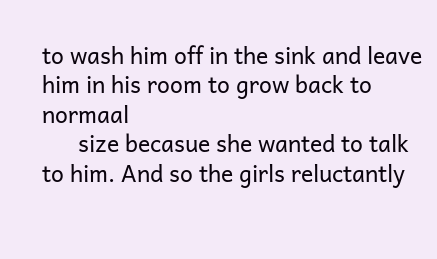to wash him off in the sink and leave him in his room to grow back to normaal
      size becasue she wanted to talk to him. And so the girls reluctantly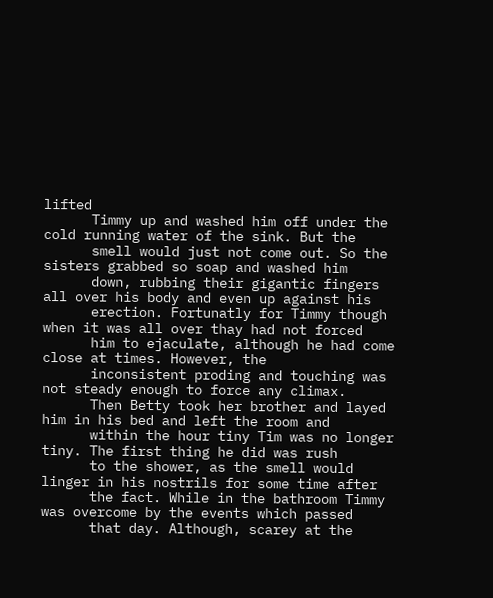lifted
      Timmy up and washed him off under the cold running water of the sink. But the
      smell would just not come out. So the sisters grabbed so soap and washed him
      down, rubbing their gigantic fingers all over his body and even up against his
      erection. Fortunatly for Timmy though when it was all over thay had not forced
      him to ejaculate, although he had come close at times. However, the
      inconsistent proding and touching was not steady enough to force any climax.
      Then Betty took her brother and layed him in his bed and left the room and
      within the hour tiny Tim was no longer tiny. The first thing he did was rush
      to the shower, as the smell would linger in his nostrils for some time after
      the fact. While in the bathroom Timmy was overcome by the events which passed
      that day. Although, scarey at the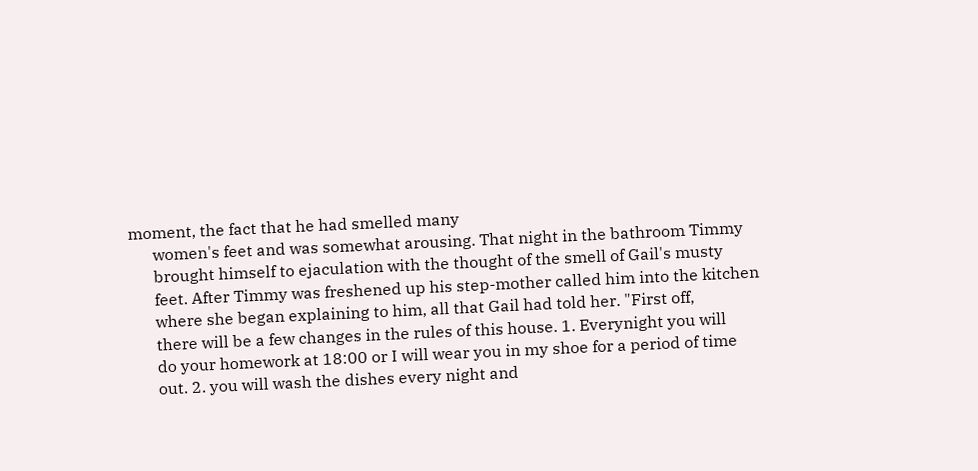moment, the fact that he had smelled many
      women's feet and was somewhat arousing. That night in the bathroom Timmy
      brought himself to ejaculation with the thought of the smell of Gail's musty
      feet. After Timmy was freshened up his step-mother called him into the kitchen
      where she began explaining to him, all that Gail had told her. "First off,
      there will be a few changes in the rules of this house. 1. Everynight you will
      do your homework at 18:00 or I will wear you in my shoe for a period of time
      out. 2. you will wash the dishes every night and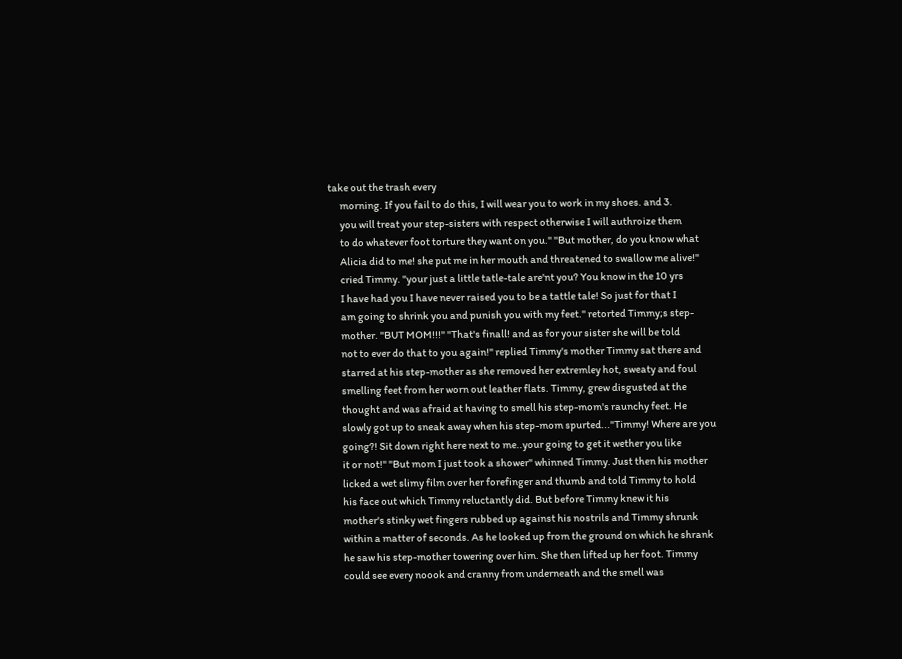take out the trash every
      morning. If you fail to do this, I will wear you to work in my shoes. and 3.
      you will treat your step-sisters with respect otherwise I will authroize them
      to do whatever foot torture they want on you." "But mother, do you know what
      Alicia did to me! she put me in her mouth and threatened to swallow me alive!"
      cried Timmy. "your just a little tatle-tale are'nt you? You know in the 10 yrs
      I have had you I have never raised you to be a tattle tale! So just for that I
      am going to shrink you and punish you with my feet." retorted Timmy;s step-
      mother. "BUT MOM!!!" "That's finall! and as for your sister she will be told
      not to ever do that to you again!" replied Timmy's mother Timmy sat there and
      starred at his step-mother as she removed her extremley hot, sweaty and foul
      smelling feet from her worn out leather flats. Timmy, grew disgusted at the
      thought and was afraid at having to smell his step-mom's raunchy feet. He
      slowly got up to sneak away when his step-mom spurted..."Timmy! Where are you
      going?! Sit down right here next to me..your going to get it wether you like
      it or not!" "But mom I just took a shower" whinned Timmy. Just then his mother
      licked a wet slimy film over her forefinger and thumb and told Timmy to hold
      his face out which Timmy reluctantly did. But before Timmy knew it his
      mother's stinky wet fingers rubbed up against his nostrils and Timmy shrunk
      within a matter of seconds. As he looked up from the ground on which he shrank
      he saw his step-mother towering over him. She then lifted up her foot. Timmy
      could see every noook and cranny from underneath and the smell was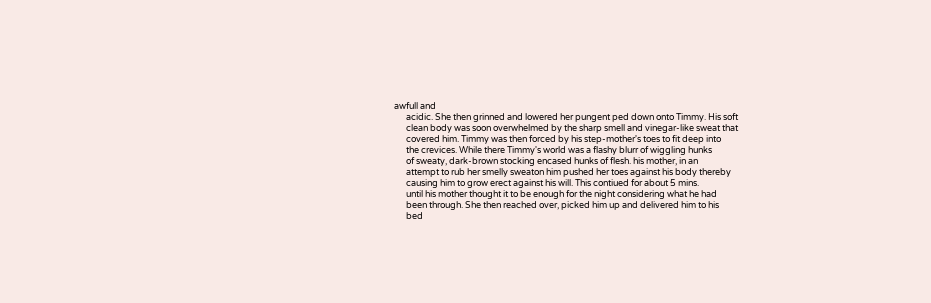awfull and
      acidic. She then grinned and lowered her pungent ped down onto Timmy. His soft
      clean body was soon overwhelmed by the sharp smell and vinegar-like sweat that
      covered him. Timmy was then forced by his step-mother's toes to fit deep into
      the crevices. While there Timmy's world was a flashy blurr of wiggling hunks
      of sweaty, dark-brown stocking encased hunks of flesh. his mother, in an
      attempt to rub her smelly sweaton him pushed her toes against his body thereby
      causing him to grow erect against his will. This contiued for about 5 mins.
      until his mother thought it to be enough for the night considering what he had
      been through. She then reached over, picked him up and delivered him to his
      bed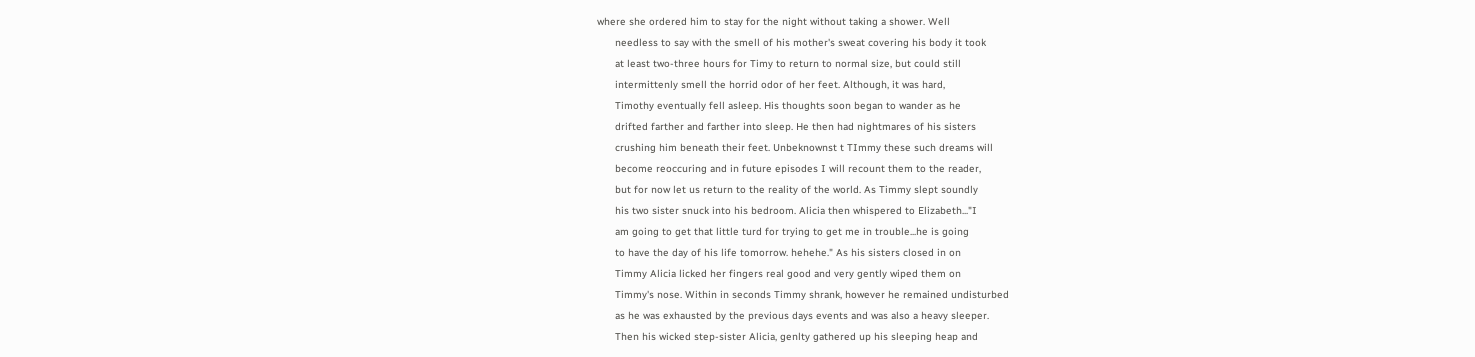where she ordered him to stay for the night without taking a shower. Well
      needless to say with the smell of his mother's sweat covering his body it took
      at least two-three hours for Timy to return to normal size, but could still
      intermittenly smell the horrid odor of her feet. Although, it was hard,
      Timothy eventually fell asleep. His thoughts soon began to wander as he
      drifted farther and farther into sleep. He then had nightmares of his sisters
      crushing him beneath their feet. Unbeknownst t TImmy these such dreams will
      become reoccuring and in future episodes I will recount them to the reader,
      but for now let us return to the reality of the world. As Timmy slept soundly
      his two sister snuck into his bedroom. Alicia then whispered to Elizabeth..."I
      am going to get that little turd for trying to get me in trouble...he is going
      to have the day of his life tomorrow. hehehe." As his sisters closed in on
      Timmy Alicia licked her fingers real good and very gently wiped them on
      Timmy's nose. Within in seconds Timmy shrank, however he remained undisturbed
      as he was exhausted by the previous days events and was also a heavy sleeper.
      Then his wicked step-sister Alicia, genlty gathered up his sleeping heap and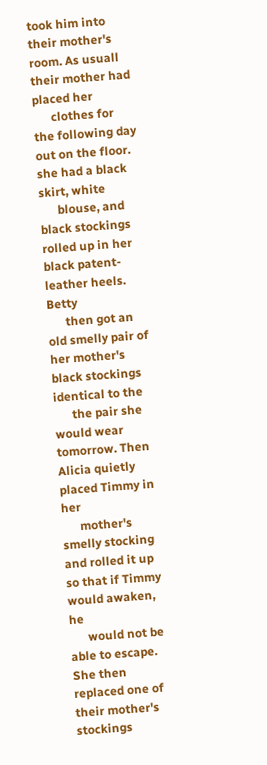took him into their mother's room. As usuall their mother had placed her
      clothes for the following day out on the floor. she had a black skirt, white
      blouse, and black stockings rolled up in her black patent-leather heels. Betty
      then got an old smelly pair of her mother's black stockings identical to the
      the pair she would wear tomorrow. Then Alicia quietly placed Timmy in her
      mother's smelly stocking and rolled it up so that if Timmy would awaken, he
      would not be able to escape. She then replaced one of their mother's stockings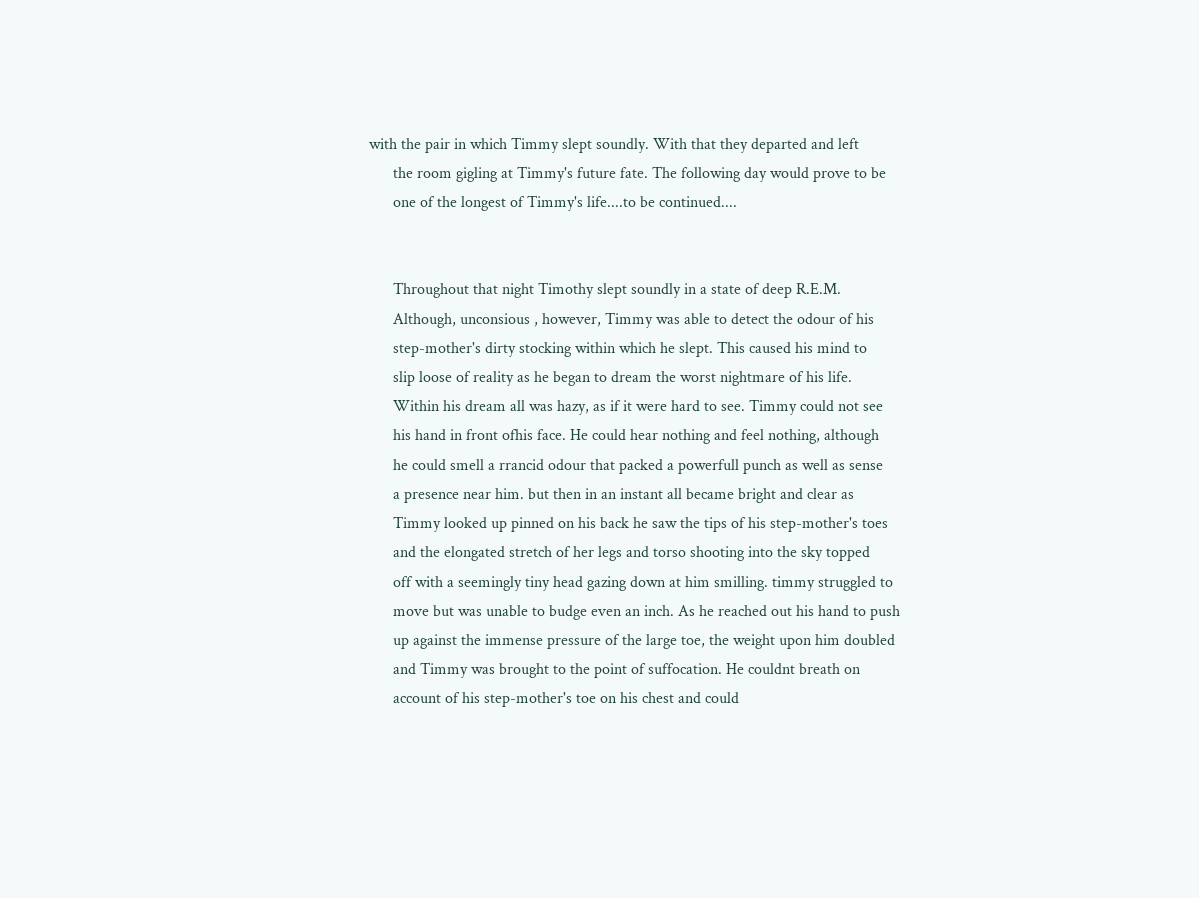with the pair in which Timmy slept soundly. With that they departed and left
      the room gigling at Timmy's future fate. The following day would prove to be
      one of the longest of Timmy's life....to be continued....


      Throughout that night Timothy slept soundly in a state of deep R.E.M.
      Although, unconsious , however, Timmy was able to detect the odour of his
      step-mother's dirty stocking within which he slept. This caused his mind to
      slip loose of reality as he began to dream the worst nightmare of his life.
      Within his dream all was hazy, as if it were hard to see. Timmy could not see
      his hand in front ofhis face. He could hear nothing and feel nothing, although
      he could smell a rrancid odour that packed a powerfull punch as well as sense
      a presence near him. but then in an instant all became bright and clear as
      Timmy looked up pinned on his back he saw the tips of his step-mother's toes
      and the elongated stretch of her legs and torso shooting into the sky topped
      off with a seemingly tiny head gazing down at him smilling. timmy struggled to
      move but was unable to budge even an inch. As he reached out his hand to push
      up against the immense pressure of the large toe, the weight upon him doubled
      and Timmy was brought to the point of suffocation. He couldnt breath on
      account of his step-mother's toe on his chest and could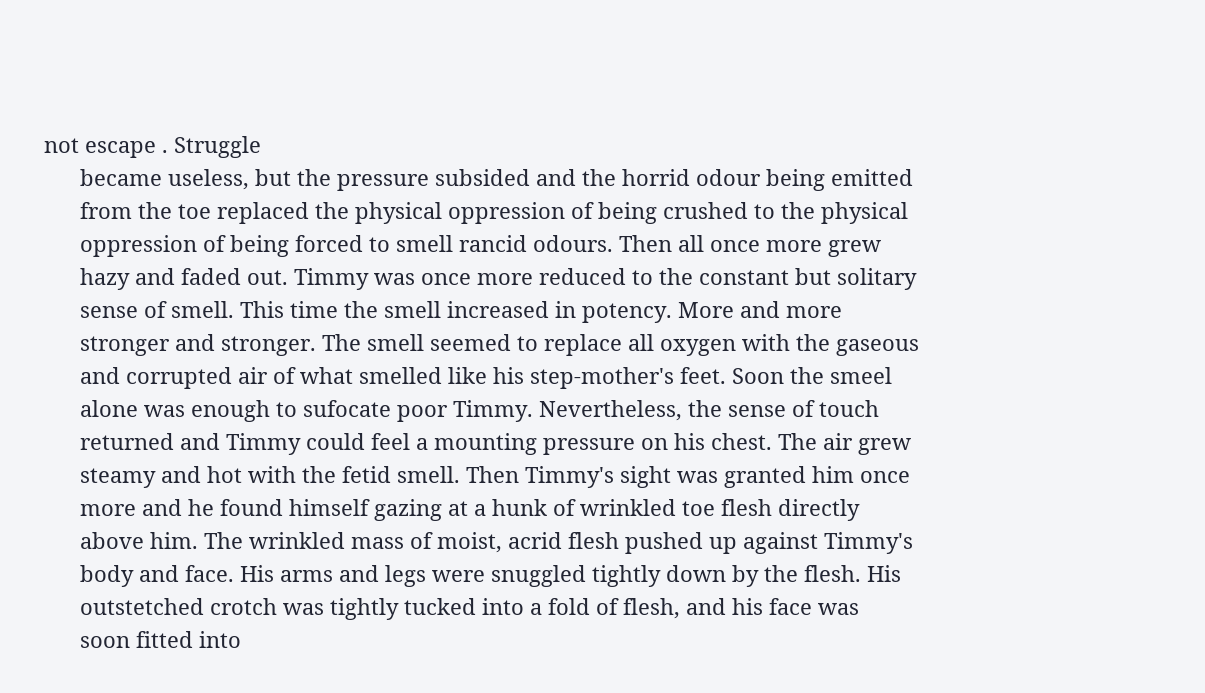not escape . Struggle
      became useless, but the pressure subsided and the horrid odour being emitted
      from the toe replaced the physical oppression of being crushed to the physical
      oppression of being forced to smell rancid odours. Then all once more grew
      hazy and faded out. Timmy was once more reduced to the constant but solitary
      sense of smell. This time the smell increased in potency. More and more
      stronger and stronger. The smell seemed to replace all oxygen with the gaseous
      and corrupted air of what smelled like his step-mother's feet. Soon the smeel
      alone was enough to sufocate poor Timmy. Nevertheless, the sense of touch
      returned and Timmy could feel a mounting pressure on his chest. The air grew
      steamy and hot with the fetid smell. Then Timmy's sight was granted him once
      more and he found himself gazing at a hunk of wrinkled toe flesh directly
      above him. The wrinkled mass of moist, acrid flesh pushed up against Timmy's
      body and face. His arms and legs were snuggled tightly down by the flesh. His
      outstetched crotch was tightly tucked into a fold of flesh, and his face was
      soon fitted into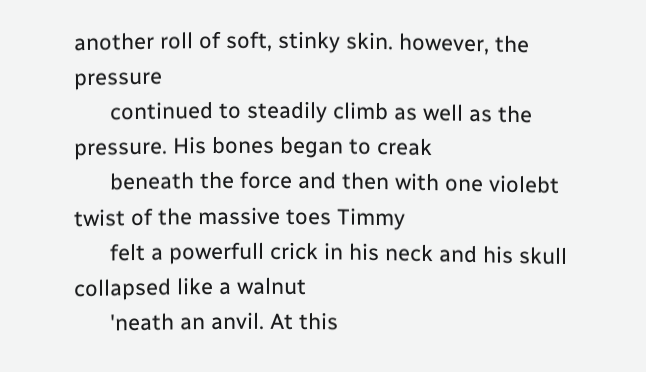another roll of soft, stinky skin. however, the pressure
      continued to steadily climb as well as the pressure. His bones began to creak
      beneath the force and then with one violebt twist of the massive toes Timmy
      felt a powerfull crick in his neck and his skull collapsed like a walnut
      'neath an anvil. At this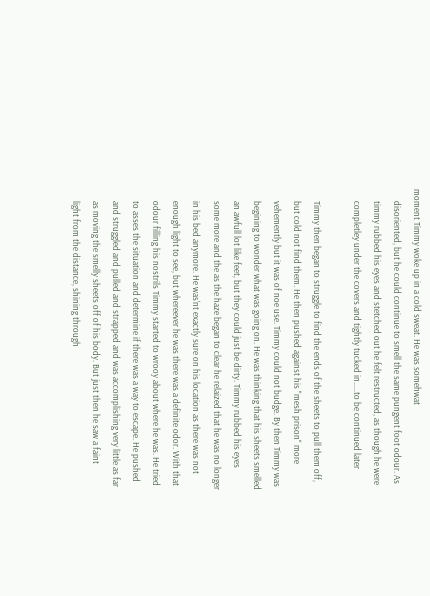moment Timmy woke up in a cold sweat. He was somehwat
      disoriented, but he could continue to smell the same pungent foot odour. As
      timmy rubbed his eyes and stetched out he felt restructed, as though he were
      completley under the covers and tightly tucked in.....to be continued later

      Timmy then began to struggle to find the ends of the sheets to pull them off,
      but cold not find them. He then pushed against his "mesh prison" more
      vehemently but it was of noe use. Timmy could not budge. By then Timmy was
      begining to wonder what was going on. He was thinking that his sheets smelled
      an awfull lot like feet, but they could just be dirty. Timmy rubbed his eyes
      some more and the as the haze began to clear he relaized that he was no longer
      in his bed anymore. He was'nt exactly sure on his location as there was not
      enough light to see, but whereever he was there was a definite odor. With that
      odour filling his nostrils Timmy started to wrooy about where he was. He tried
      to asses the situation and determine if there was a way to escape. He pushed
      and struggled and pulled and strapped and was accomplishing very little as far
      as moving the smelly sheets off of his body. But just then he saw a faint
      light from the distance, shining through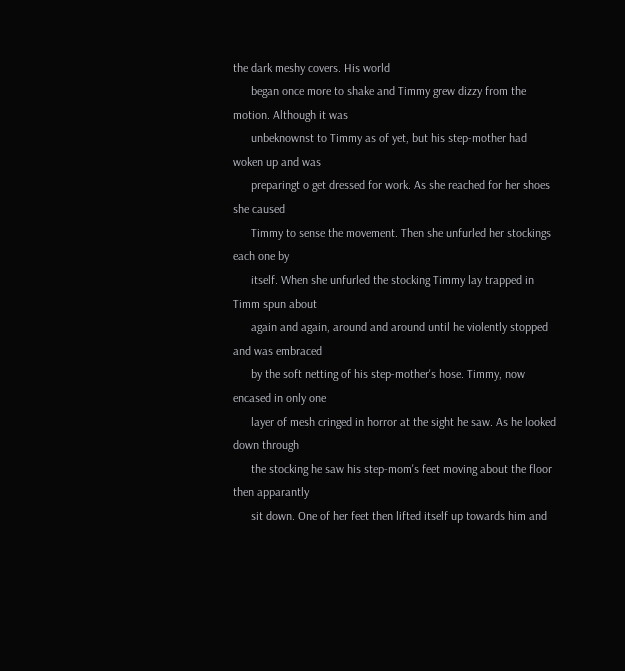the dark meshy covers. His world
      began once more to shake and Timmy grew dizzy from the motion. Although it was
      unbeknownst to Timmy as of yet, but his step-mother had woken up and was
      preparingt o get dressed for work. As she reached for her shoes she caused
      Timmy to sense the movement. Then she unfurled her stockings each one by
      itself. When she unfurled the stocking Timmy lay trapped in Timm spun about
      again and again, around and around until he violently stopped and was embraced
      by the soft netting of his step-mother's hose. Timmy, now encased in only one
      layer of mesh cringed in horror at the sight he saw. As he looked down through
      the stocking he saw his step-mom's feet moving about the floor then apparantly
      sit down. One of her feet then lifted itself up towards him and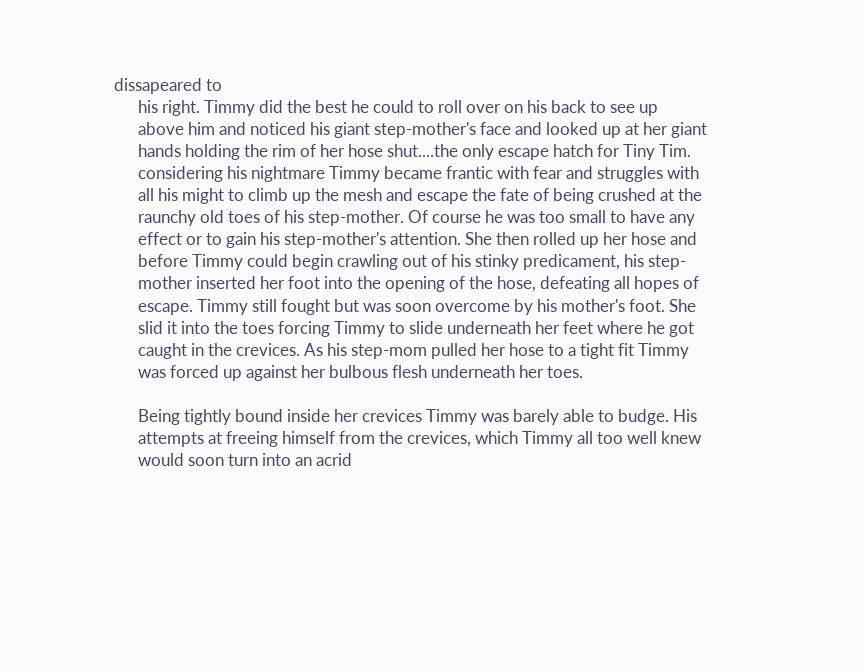dissapeared to
      his right. Timmy did the best he could to roll over on his back to see up
      above him and noticed his giant step-mother's face and looked up at her giant
      hands holding the rim of her hose shut....the only escape hatch for Tiny Tim.
      considering his nightmare Timmy became frantic with fear and struggles with
      all his might to climb up the mesh and escape the fate of being crushed at the
      raunchy old toes of his step-mother. Of course he was too small to have any
      effect or to gain his step-mother's attention. She then rolled up her hose and
      before Timmy could begin crawling out of his stinky predicament, his step-
      mother inserted her foot into the opening of the hose, defeating all hopes of
      escape. Timmy still fought but was soon overcome by his mother's foot. She
      slid it into the toes forcing Timmy to slide underneath her feet where he got
      caught in the crevices. As his step-mom pulled her hose to a tight fit Timmy
      was forced up against her bulbous flesh underneath her toes.

      Being tightly bound inside her crevices Timmy was barely able to budge. His
      attempts at freeing himself from the crevices, which Timmy all too well knew
      would soon turn into an acrid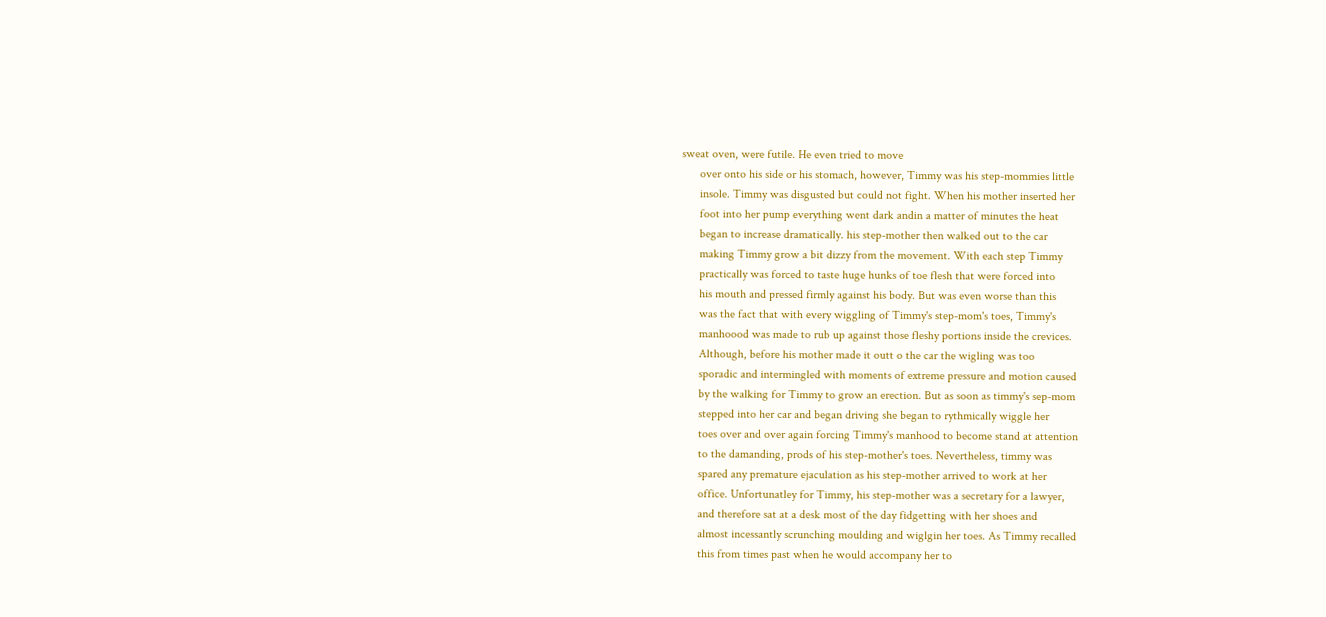sweat oven, were futile. He even tried to move
      over onto his side or his stomach, however, Timmy was his step-mommies little
      insole. Timmy was disgusted but could not fight. When his mother inserted her
      foot into her pump everything went dark andin a matter of minutes the heat
      began to increase dramatically. his step-mother then walked out to the car
      making Timmy grow a bit dizzy from the movement. With each step Timmy
      practically was forced to taste huge hunks of toe flesh that were forced into
      his mouth and pressed firmly against his body. But was even worse than this
      was the fact that with every wiggling of Timmy's step-mom's toes, Timmy's
      manhoood was made to rub up against those fleshy portions inside the crevices.
      Although, before his mother made it outt o the car the wigling was too
      sporadic and intermingled with moments of extreme pressure and motion caused
      by the walking for Timmy to grow an erection. But as soon as timmy's sep-mom
      stepped into her car and began driving she began to rythmically wiggle her
      toes over and over again forcing Timmy's manhood to become stand at attention
      to the damanding, prods of his step-mother's toes. Nevertheless, timmy was
      spared any premature ejaculation as his step-mother arrived to work at her
      office. Unfortunatley for Timmy, his step-mother was a secretary for a lawyer,
      and therefore sat at a desk most of the day fidgetting with her shoes and
      almost incessantly scrunching moulding and wiglgin her toes. As Timmy recalled
      this from times past when he would accompany her to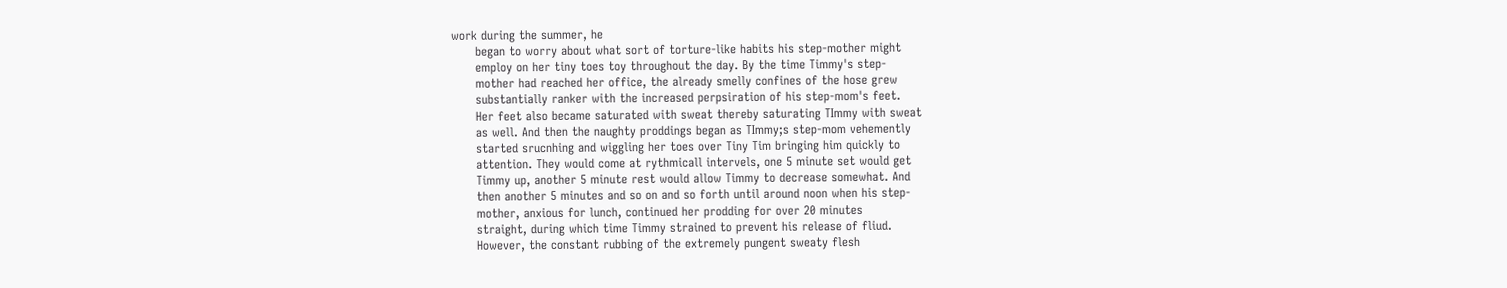work during the summer, he
      began to worry about what sort of torture-like habits his step-mother might
      employ on her tiny toes toy throughout the day. By the time Timmy's step-
      mother had reached her office, the already smelly confines of the hose grew
      substantially ranker with the increased perpsiration of his step-mom's feet.
      Her feet also became saturated with sweat thereby saturating TImmy with sweat
      as well. And then the naughty proddings began as TImmy;s step-mom vehemently
      started srucnhing and wiggling her toes over Tiny Tim bringing him quickly to
      attention. They would come at rythmicall intervels, one 5 minute set would get
      Timmy up, another 5 minute rest would allow Timmy to decrease somewhat. And
      then another 5 minutes and so on and so forth until around noon when his step-
      mother, anxious for lunch, continued her prodding for over 20 minutes
      straight, during which time Timmy strained to prevent his release of fliud.
      However, the constant rubbing of the extremely pungent sweaty flesh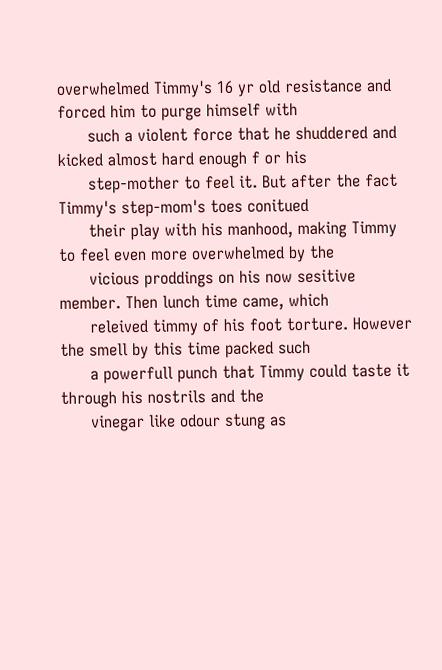overwhelmed Timmy's 16 yr old resistance and forced him to purge himself with
      such a violent force that he shuddered and kicked almost hard enough f or his
      step-mother to feel it. But after the fact Timmy's step-mom's toes conitued
      their play with his manhood, making Timmy to feel even more overwhelmed by the
      vicious proddings on his now sesitive member. Then lunch time came, which
      releived timmy of his foot torture. However the smell by this time packed such
      a powerfull punch that Timmy could taste it through his nostrils and the
      vinegar like odour stung as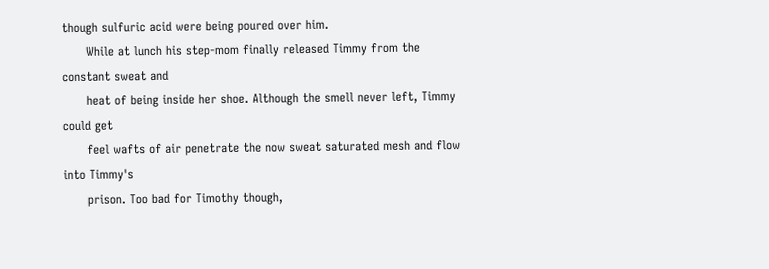though sulfuric acid were being poured over him.
      While at lunch his step-mom finally released Timmy from the constant sweat and
      heat of being inside her shoe. Although the smell never left, Timmy could get
      feel wafts of air penetrate the now sweat saturated mesh and flow into Timmy's
      prison. Too bad for Timothy though,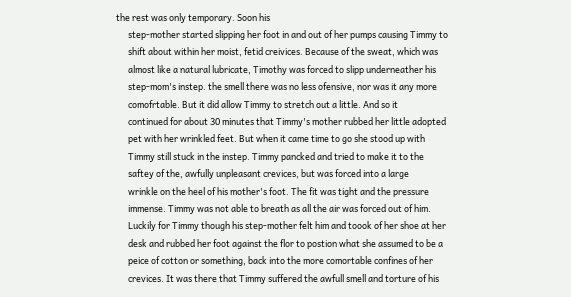the rest was only temporary. Soon his
      step-mother started slipping her foot in and out of her pumps causing Timmy to
      shift about within her moist, fetid creivices. Because of the sweat, which was
      almost like a natural lubricate, Timothy was forced to slipp underneather his
      step-mom's instep. the smell there was no less ofensive, nor was it any more
      comofrtable. But it did allow Timmy to stretch out a little. And so it
      continued for about 30 minutes that Timmy's mother rubbed her little adopted
      pet with her wrinkled feet. But when it came time to go she stood up with
      Timmy still stuck in the instep. Timmy pancked and tried to make it to the
      saftey of the, awfully unpleasant crevices, but was forced into a large
      wrinkle on the heel of his mother's foot. The fit was tight and the pressure
      immense. Timmy was not able to breath as all the air was forced out of him.
      Luckily for Timmy though his step-mother felt him and toook of her shoe at her
      desk and rubbed her foot against the flor to postion what she assumed to be a
      peice of cotton or something, back into the more comortable confines of her
      crevices. It was there that Timmy suffered the awfull smell and torture of his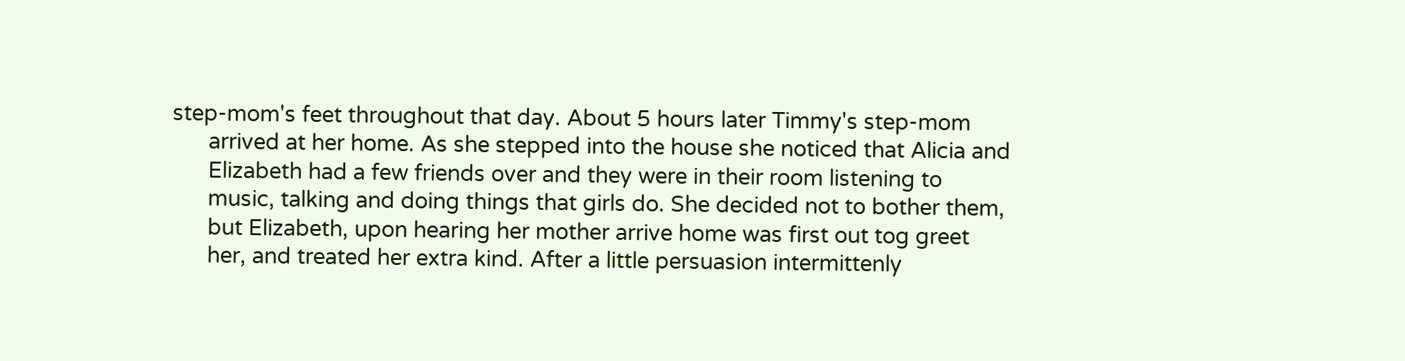step-mom's feet throughout that day. About 5 hours later Timmy's step-mom
      arrived at her home. As she stepped into the house she noticed that Alicia and
      Elizabeth had a few friends over and they were in their room listening to
      music, talking and doing things that girls do. She decided not to bother them,
      but Elizabeth, upon hearing her mother arrive home was first out tog greet
      her, and treated her extra kind. After a little persuasion intermittenly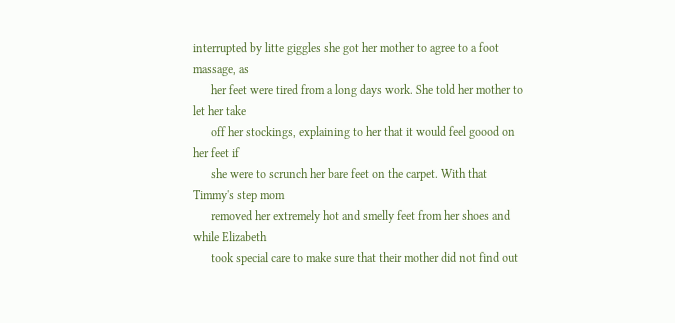interrupted by litte giggles she got her mother to agree to a foot massage, as
      her feet were tired from a long days work. She told her mother to let her take
      off her stockings, explaining to her that it would feel goood on her feet if
      she were to scrunch her bare feet on the carpet. With that Timmy's step mom
      removed her extremely hot and smelly feet from her shoes and while Elizabeth
      took special care to make sure that their mother did not find out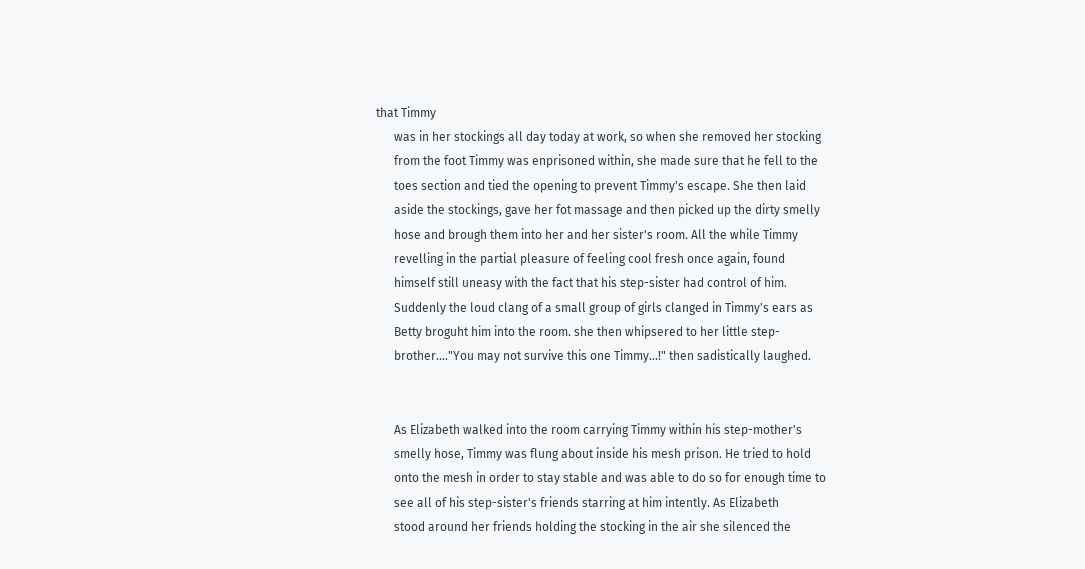that Timmy
      was in her stockings all day today at work, so when she removed her stocking
      from the foot Timmy was enprisoned within, she made sure that he fell to the
      toes section and tied the opening to prevent Timmy's escape. She then laid
      aside the stockings, gave her fot massage and then picked up the dirty smelly
      hose and brough them into her and her sister's room. All the while Timmy
      revelling in the partial pleasure of feeling cool fresh once again, found
      himself still uneasy with the fact that his step-sister had control of him.
      Suddenly the loud clang of a small group of girls clanged in Timmy's ears as
      Betty broguht him into the room. she then whipsered to her little step-
      brother...."You may not survive this one Timmy...!" then sadistically laughed.


      As Elizabeth walked into the room carrying Timmy within his step-mother's
      smelly hose, Timmy was flung about inside his mesh prison. He tried to hold
      onto the mesh in order to stay stable and was able to do so for enough time to
      see all of his step-sister's friends starring at him intently. As Elizabeth
      stood around her friends holding the stocking in the air she silenced the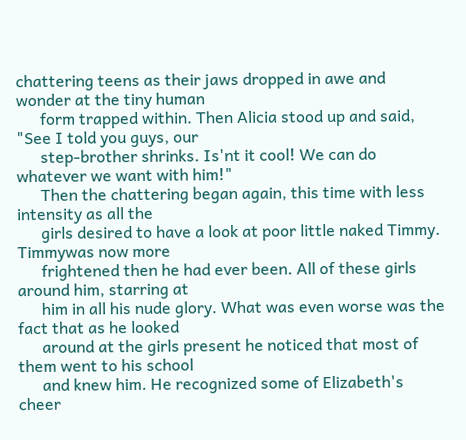chattering teens as their jaws dropped in awe and wonder at the tiny human
      form trapped within. Then Alicia stood up and said, "See I told you guys, our
      step-brother shrinks. Is'nt it cool! We can do whatever we want with him!"
      Then the chattering began again, this time with less intensity as all the
      girls desired to have a look at poor little naked Timmy. Timmywas now more
      frightened then he had ever been. All of these girls around him, starring at
      him in all his nude glory. What was even worse was the fact that as he looked
      around at the girls present he noticed that most of them went to his school
      and knew him. He recognized some of Elizabeth's cheer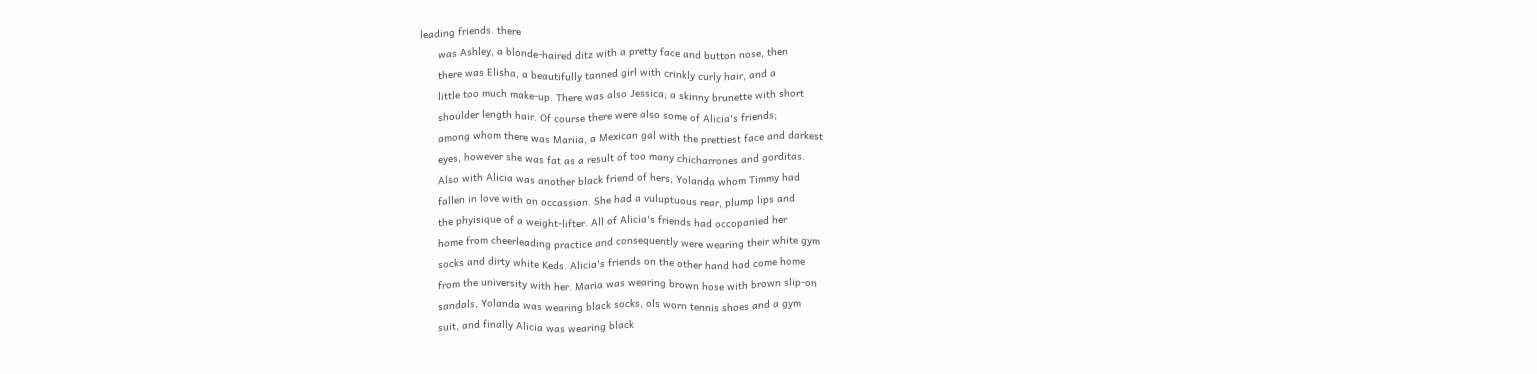leading friends. there
      was Ashley, a blonde-haired ditz with a pretty face and button nose, then
      there was Elisha, a beautifully tanned girl with crinkly curly hair, and a
      little too much make-up. There was also Jessica; a skinny brunette with short
      shoulder length hair. Of course there were also some of Alicia's friends;
      among whom there was Mariia, a Mexican gal with the prettiest face and darkest
      eyes, however she was fat as a result of too many chicharrones and gorditas.
      Also with Alicia was another black friend of hers, Yolanda whom Timmy had
      fallen in love with on occassion. She had a vuluptuous rear, plump lips and
      the phyisique of a weight-lifter. All of Alicia's friends had occopanied her
      home from cheerleading practice and consequently were wearing their white gym
      socks and dirty white Keds. Alicia's friends on the other hand had come home
      from the university with her. Maria was wearing brown hose with brown slip-on
      sandals, Yolanda was wearing black socks, ols worn tennis shoes and a gym
      suit, and finally Alicia was wearing black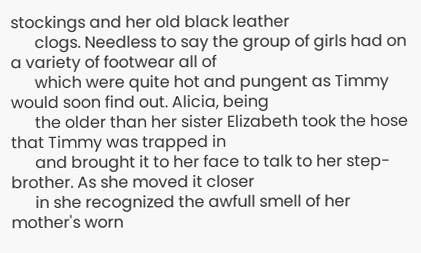stockings and her old black leather
      clogs. Needless to say the group of girls had on a variety of footwear all of
      which were quite hot and pungent as Timmy would soon find out. Alicia, being
      the older than her sister Elizabeth took the hose that Timmy was trapped in
      and brought it to her face to talk to her step-brother. As she moved it closer
      in she recognized the awfull smell of her mother's worn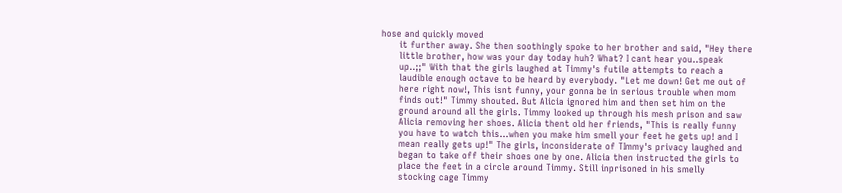hose and quickly moved
      it further away. She then soothingly spoke to her brother and said, "Hey there
      little brother, how was your day today huh? What? I cant hear you..speak
      up..;;" With that the girls laughed at Timmy's futile attempts to reach a
      laudible enough octave to be heard by everybody. "Let me down! Get me out of
      here right now!, This isnt funny, your gonna be in serious trouble when mom
      finds out!" Timmy shouted. But Alicia ignored him and then set him on the
      ground around all the girls. Timmy looked up through his mesh prison and saw
      Alicia removing her shoes. Alicia thent old her friends, "This is really funny
      you have to watch this...when you make him smell your feet he gets up! and I
      mean really gets up!" The girls, inconsiderate of TImmy's privacy laughed and
      began to take off their shoes one by one. Alicia then instructed the girls to
      place the feet in a circle around Timmy. Still inprisoned in his smelly
      stocking cage Timmy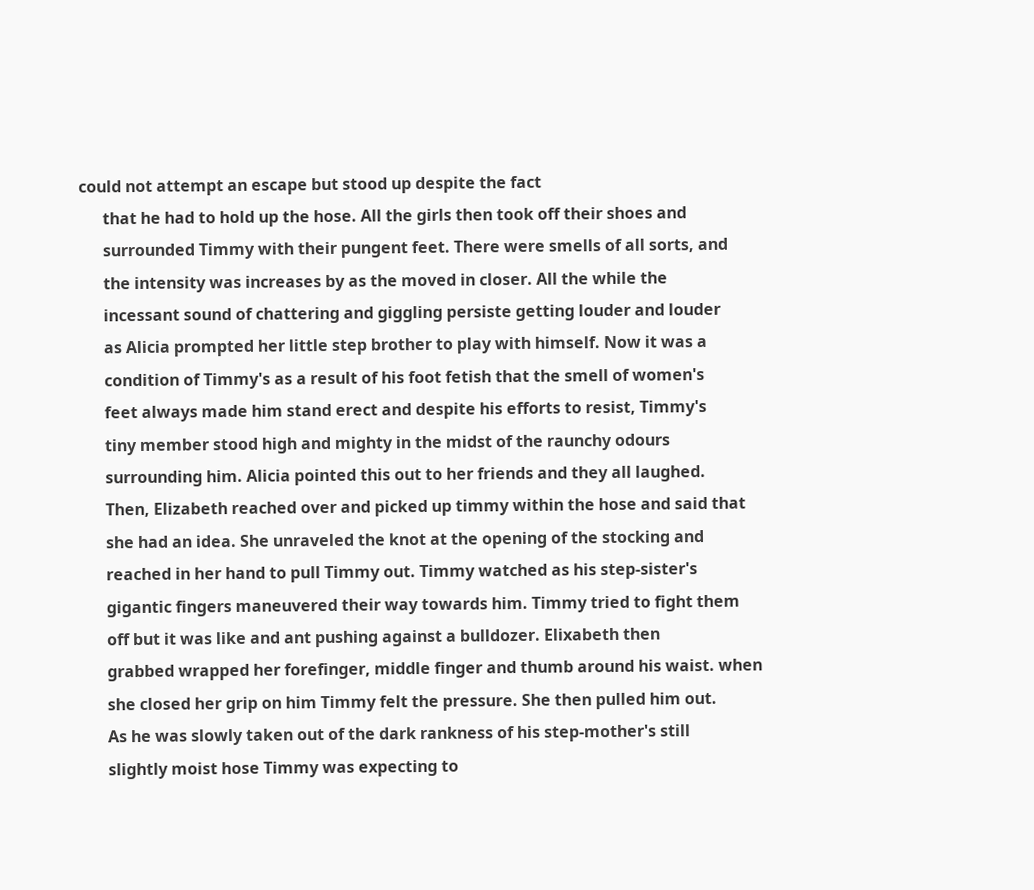could not attempt an escape but stood up despite the fact
      that he had to hold up the hose. All the girls then took off their shoes and
      surrounded Timmy with their pungent feet. There were smells of all sorts, and
      the intensity was increases by as the moved in closer. All the while the
      incessant sound of chattering and giggling persiste getting louder and louder
      as Alicia prompted her little step brother to play with himself. Now it was a
      condition of Timmy's as a result of his foot fetish that the smell of women's
      feet always made him stand erect and despite his efforts to resist, Timmy's
      tiny member stood high and mighty in the midst of the raunchy odours
      surrounding him. Alicia pointed this out to her friends and they all laughed.
      Then, Elizabeth reached over and picked up timmy within the hose and said that
      she had an idea. She unraveled the knot at the opening of the stocking and
      reached in her hand to pull Timmy out. Timmy watched as his step-sister's
      gigantic fingers maneuvered their way towards him. Timmy tried to fight them
      off but it was like and ant pushing against a bulldozer. Elixabeth then
      grabbed wrapped her forefinger, middle finger and thumb around his waist. when
      she closed her grip on him Timmy felt the pressure. She then pulled him out.
      As he was slowly taken out of the dark rankness of his step-mother's still
      slightly moist hose Timmy was expecting to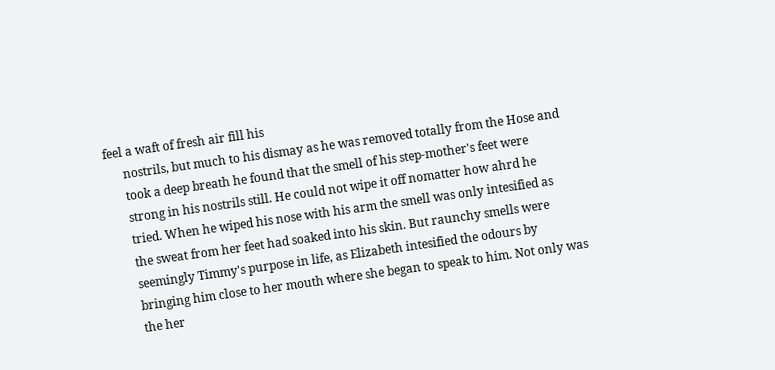feel a waft of fresh air fill his
      nostrils, but much to his dismay as he was removed totally from the Hose and
      took a deep breath he found that the smell of his step-mother's feet were
      strong in his nostrils still. He could not wipe it off nomatter how ahrd he
      tried. When he wiped his nose with his arm the smell was only intesified as
      the sweat from her feet had soaked into his skin. But raunchy smells were
      seemingly Timmy's purpose in life, as Elizabeth intesified the odours by
      bringing him close to her mouth where she began to speak to him. Not only was
      the her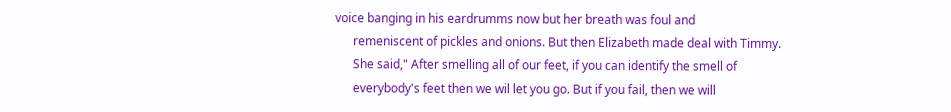voice banging in his eardrumms now but her breath was foul and
      remeniscent of pickles and onions. But then Elizabeth made deal with Timmy.
      She said," After smelling all of our feet, if you can identify the smell of
      everybody's feet then we wil let you go. But if you fail, then we will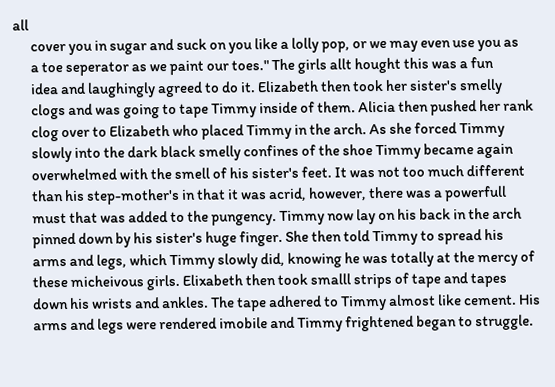all
      cover you in sugar and suck on you like a lolly pop, or we may even use you as
      a toe seperator as we paint our toes." The girls allt hought this was a fun
      idea and laughingly agreed to do it. Elizabeth then took her sister's smelly
      clogs and was going to tape Timmy inside of them. Alicia then pushed her rank
      clog over to Elizabeth who placed Timmy in the arch. As she forced Timmy
      slowly into the dark black smelly confines of the shoe Timmy became again
      overwhelmed with the smell of his sister's feet. It was not too much different
      than his step-mother's in that it was acrid, however, there was a powerfull
      must that was added to the pungency. Timmy now lay on his back in the arch
      pinned down by his sister's huge finger. She then told Timmy to spread his
      arms and legs, which Timmy slowly did, knowing he was totally at the mercy of
      these micheivous girls. Elixabeth then took smalll strips of tape and tapes
      down his wrists and ankles. The tape adhered to Timmy almost like cement. His
      arms and legs were rendered imobile and Timmy frightened began to struggle.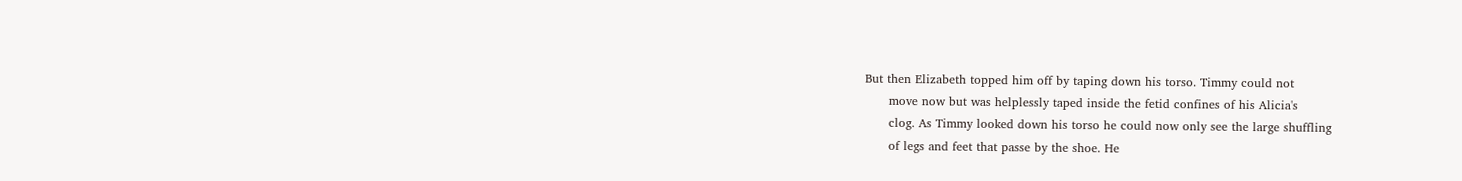But then Elizabeth topped him off by taping down his torso. Timmy could not
      move now but was helplessly taped inside the fetid confines of his Alicia's
      clog. As Timmy looked down his torso he could now only see the large shuffling
      of legs and feet that passe by the shoe. He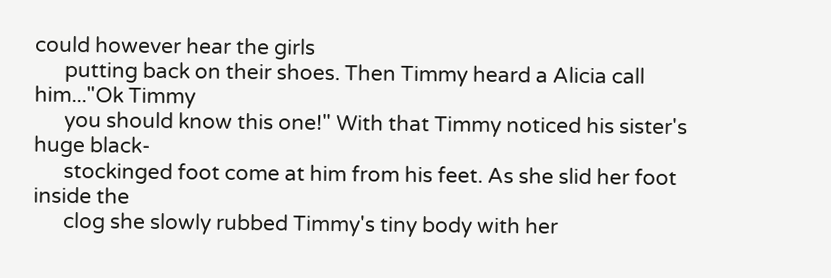could however hear the girls
      putting back on their shoes. Then Timmy heard a Alicia call him..."Ok Timmy
      you should know this one!" With that Timmy noticed his sister's huge black-
      stockinged foot come at him from his feet. As she slid her foot inside the
      clog she slowly rubbed Timmy's tiny body with her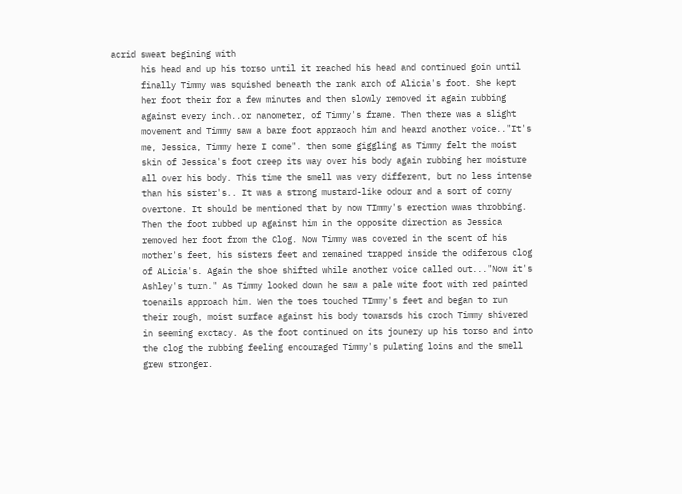acrid sweat begining with
      his head and up his torso until it reached his head and continued goin until
      finally Timmy was squished beneath the rank arch of Alicia's foot. She kept
      her foot their for a few minutes and then slowly removed it again rubbing
      against every inch..or nanometer, of Timmy's frame. Then there was a slight
      movement and Timmy saw a bare foot appraoch him and heard another voice.."It's
      me, Jessica, Timmy here I come". then some giggling as Timmy felt the moist
      skin of Jessica's foot creep its way over his body again rubbing her moisture
      all over his body. This time the smell was very different, but no less intense
      than his sister's.. It was a strong mustard-like odour and a sort of corny
      overtone. It should be mentioned that by now TImmy's erection wwas throbbing.
      Then the foot rubbed up against him in the opposite direction as Jessica
      removed her foot from the Clog. Now Timmy was covered in the scent of his
      mother's feet, his sisters feet and remained trapped inside the odiferous clog
      of ALicia's. Again the shoe shifted while another voice called out..."Now it's
      Ashley's turn." As Timmy looked down he saw a pale wite foot with red painted
      toenails approach him. Wen the toes touched TImmy's feet and began to run
      their rough, moist surface against his body towarsds his croch Timmy shivered
      in seeming exctacy. As the foot continued on its jounery up his torso and into
      the clog the rubbing feeling encouraged Timmy's pulating loins and the smell
      grew stronger.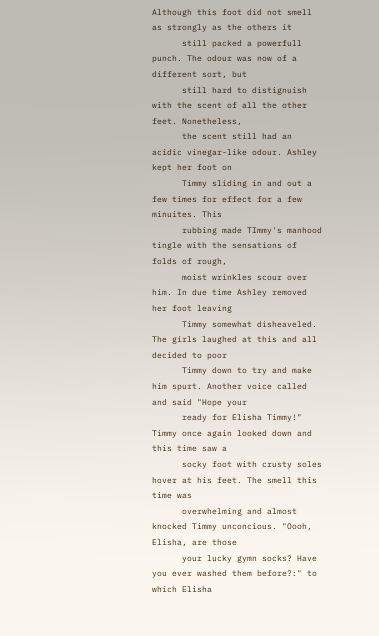Although this foot did not smell as strongly as the others it
      still packed a powerfull punch. The odour was now of a different sort, but
      still hard to distignuish with the scent of all the other feet. Nonetheless,
      the scent still had an acidic vinegar-like odour. Ashley kept her foot on
      Timmy sliding in and out a few times for effect for a few minuites. This
      rubbing made TImmy's manhood tingle with the sensations of folds of rough,
      moist wrinkles scour over him. In due time Ashley removed her foot leaving
      Timmy somewhat disheaveled. The girls laughed at this and all decided to poor
      Timmy down to try and make him spurt. Another voice called and said "Hope your
      ready for Elisha Timmy!" Timmy once again looked down and this time saw a
      socky foot with crusty soles hover at his feet. The smell this time was
      overwhelming and almost knocked Timmy unconcious. "Oooh, Elisha, are those
      your lucky gymn socks? Have you ever washed them before?:" to which Elisha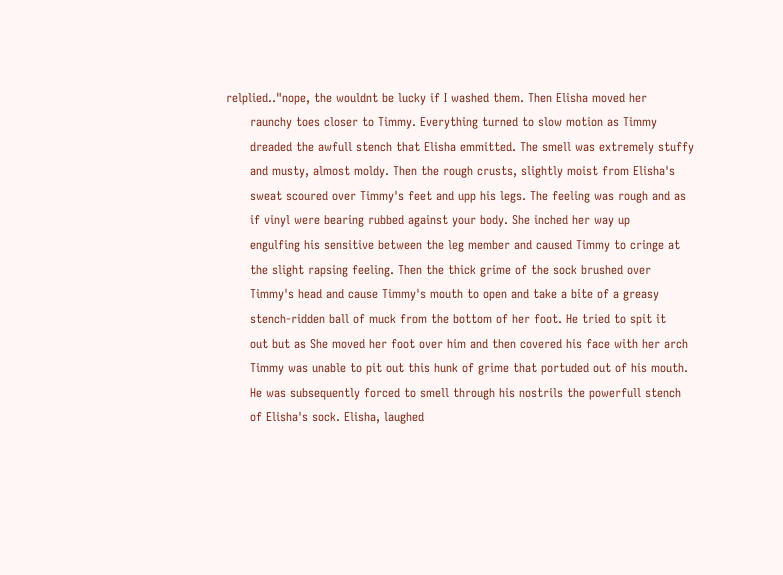relplied.."nope, the wouldnt be lucky if I washed them. Then Elisha moved her
      raunchy toes closer to Timmy. Everything turned to slow motion as Timmy
      dreaded the awfull stench that Elisha emmitted. The smell was extremely stuffy
      and musty, almost moldy. Then the rough crusts, slightly moist from Elisha's
      sweat scoured over Timmy's feet and upp his legs. The feeling was rough and as
      if vinyl were bearing rubbed against your body. She inched her way up
      engulfing his sensitive between the leg member and caused Timmy to cringe at
      the slight rapsing feeling. Then the thick grime of the sock brushed over
      Timmy's head and cause Timmy's mouth to open and take a bite of a greasy
      stench-ridden ball of muck from the bottom of her foot. He tried to spit it
      out but as She moved her foot over him and then covered his face with her arch
      Timmy was unable to pit out this hunk of grime that portuded out of his mouth.
      He was subsequently forced to smell through his nostrils the powerfull stench
      of Elisha's sock. Elisha, laughed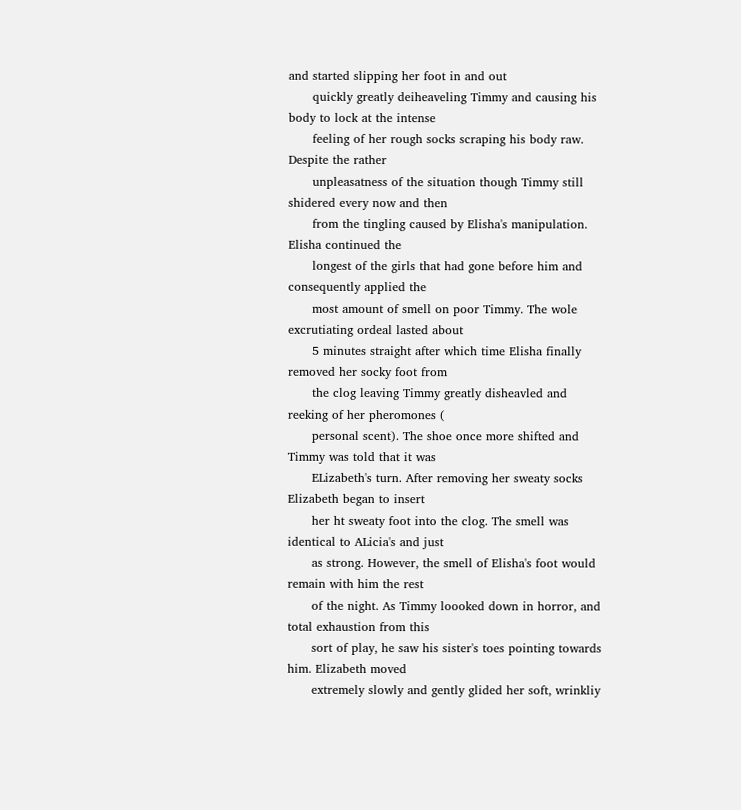and started slipping her foot in and out
      quickly greatly deiheaveling Timmy and causing his body to lock at the intense
      feeling of her rough socks scraping his body raw. Despite the rather
      unpleasatness of the situation though Timmy still shidered every now and then
      from the tingling caused by Elisha's manipulation. Elisha continued the
      longest of the girls that had gone before him and consequently applied the
      most amount of smell on poor Timmy. The wole excrutiating ordeal lasted about
      5 minutes straight after which time Elisha finally removed her socky foot from
      the clog leaving Timmy greatly disheavled and reeking of her pheromones (
      personal scent). The shoe once more shifted and Timmy was told that it was
      ELizabeth's turn. After removing her sweaty socks Elizabeth began to insert
      her ht sweaty foot into the clog. The smell was identical to ALicia's and just
      as strong. However, the smell of Elisha's foot would remain with him the rest
      of the night. As Timmy loooked down in horror, and total exhaustion from this
      sort of play, he saw his sister's toes pointing towards him. Elizabeth moved
      extremely slowly and gently glided her soft, wrinkliy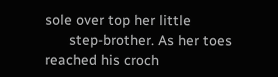sole over top her little
      step-brother. As her toes reached his croch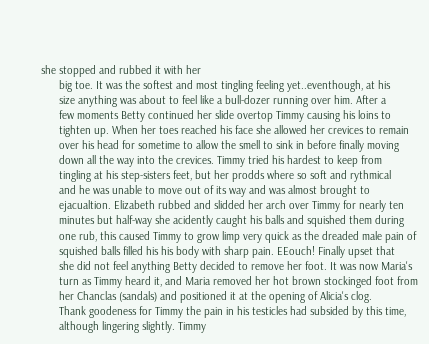she stopped and rubbed it with her
      big toe. It was the softest and most tingling feeling yet..eventhough, at his
      size anything was about to feel like a bull-dozer running over him. After a
      few moments Betty continued her slide overtop Timmy causing his loins to
      tighten up. When her toes reached his face she allowed her crevices to remain
      over his head for sometime to allow the smell to sink in before finally moving
      down all the way into the crevices. Timmy tried his hardest to keep from
      tingling at his step-sisters feet, but her prodds where so soft and rythmical
      and he was unable to move out of its way and was almost brought to
      ejacualtion. Elizabeth rubbed and slidded her arch over Timmy for nearly ten
      minutes but half-way she acidently caught his balls and squished them during
      one rub, this caused Timmy to grow limp very quick as the dreaded male pain of
      squished balls filled his his body with sharp pain. EEouch! Finally upset that
      she did not feel anything Betty decided to remove her foot. It was now Maria's
      turn as Timmy heard it, and Maria removed her hot brown stockinged foot from
      her Chanclas (sandals) and positioned it at the opening of Alicia's clog.
      Thank goodeness for Timmy the pain in his testicles had subsided by this time,
      although lingering slightly. Timmy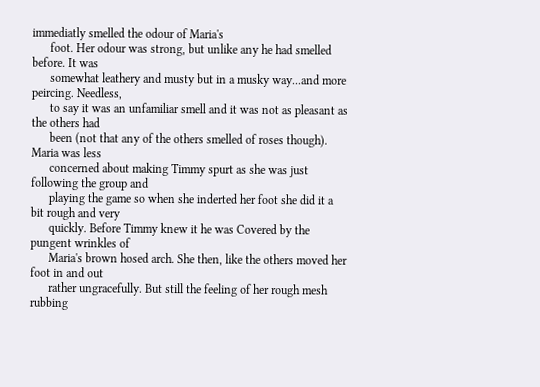immediatly smelled the odour of Maria's
      foot. Her odour was strong, but unlike any he had smelled before. It was
      somewhat leathery and musty but in a musky way...and more peircing. Needless,
      to say it was an unfamiliar smell and it was not as pleasant as the others had
      been (not that any of the others smelled of roses though). Maria was less
      concerned about making Timmy spurt as she was just following the group and
      playing the game so when she inderted her foot she did it a bit rough and very
      quickly. Before Timmy knew it he was Covered by the pungent wrinkles of
      Maria's brown hosed arch. She then, like the others moved her foot in and out
      rather ungracefully. But still the feeling of her rough mesh rubbing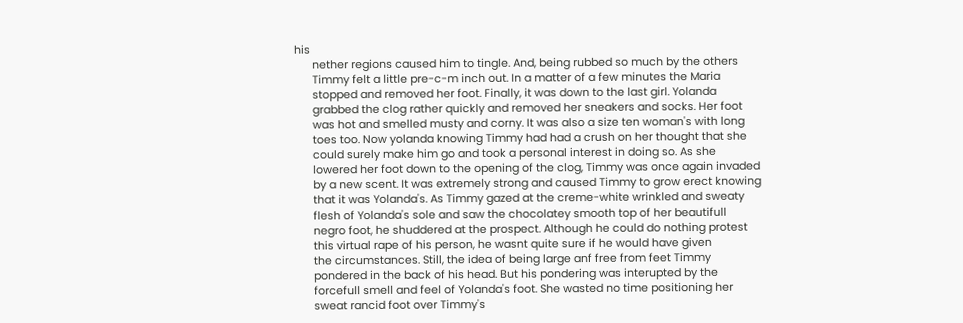his
      nether regions caused him to tingle. And, being rubbed so much by the others
      Timmy felt a little pre-c-m inch out. In a matter of a few minutes the Maria
      stopped and removed her foot. Finally, it was down to the last girl. Yolanda
      grabbed the clog rather quickly and removed her sneakers and socks. Her foot
      was hot and smelled musty and corny. It was also a size ten woman's with long
      toes too. Now yolanda knowing Timmy had had a crush on her thought that she
      could surely make him go and took a personal interest in doing so. As she
      lowered her foot down to the opening of the clog, Timmy was once again invaded
      by a new scent. It was extremely strong and caused Timmy to grow erect knowing
      that it was Yolanda's. As Timmy gazed at the creme-white wrinkled and sweaty
      flesh of Yolanda's sole and saw the chocolatey smooth top of her beautifull
      negro foot, he shuddered at the prospect. Although he could do nothing protest
      this virtual rape of his person, he wasnt quite sure if he would have given
      the circumstances. Still, the idea of being large anf free from feet Timmy
      pondered in the back of his head. But his pondering was interupted by the
      forcefull smell and feel of Yolanda's foot. She wasted no time positioning her
      sweat rancid foot over Timmy's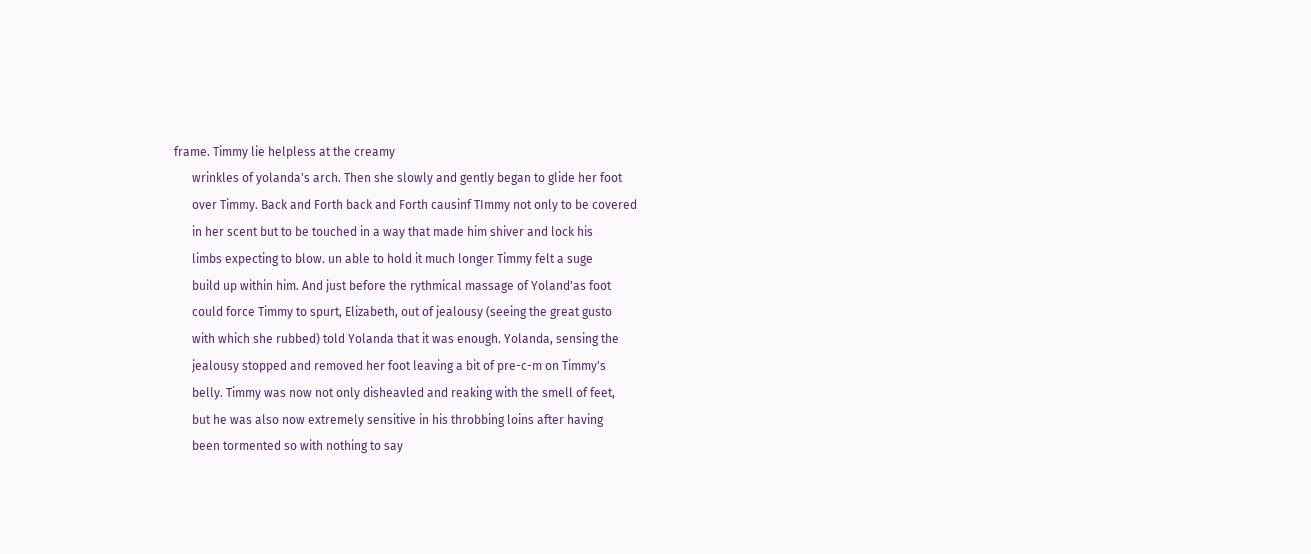frame. Timmy lie helpless at the creamy
      wrinkles of yolanda's arch. Then she slowly and gently began to glide her foot
      over Timmy. Back and Forth back and Forth causinf TImmy not only to be covered
      in her scent but to be touched in a way that made him shiver and lock his
      limbs expecting to blow. un able to hold it much longer Timmy felt a suge
      build up within him. And just before the rythmical massage of Yoland'as foot
      could force Timmy to spurt, Elizabeth, out of jealousy (seeing the great gusto
      with which she rubbed) told Yolanda that it was enough. Yolanda, sensing the
      jealousy stopped and removed her foot leaving a bit of pre-c-m on Timmy's
      belly. Timmy was now not only disheavled and reaking with the smell of feet,
      but he was also now extremely sensitive in his throbbing loins after having
      been tormented so with nothing to say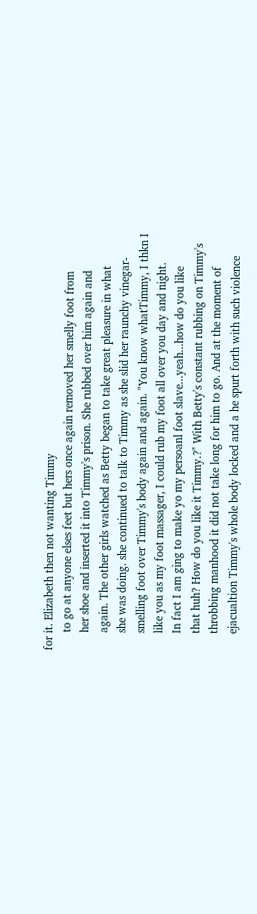for it. Elizabeth then not wanting Timmy
      to go at anyone elses feet but hers once again removed her smelly foot from
      her shoe and inserted it into Timmy's prison. She rubbed over him again and
      again. The other girls watched as Betty began to take great pleasure in what
      she was doing. she continued to talk to Timmy as she slid her raunchy vinegar-
      smelling foot over Timmy's body again and again. "You know whatTimmy, I thkn I
      like you as my foot massager, I could rub my foot all over you day and night.
      In fact I am ging to make yo my persoanl foot slave...yeah...how do you like
      that huh? How do you like it Timmy.?" With Betty's constant rubbing on Timmy's
      throbbing manhood it did not take long for him to go. And at the moment of
      ejacualtion Timmy's whole body locked and a he spurt forth with such violence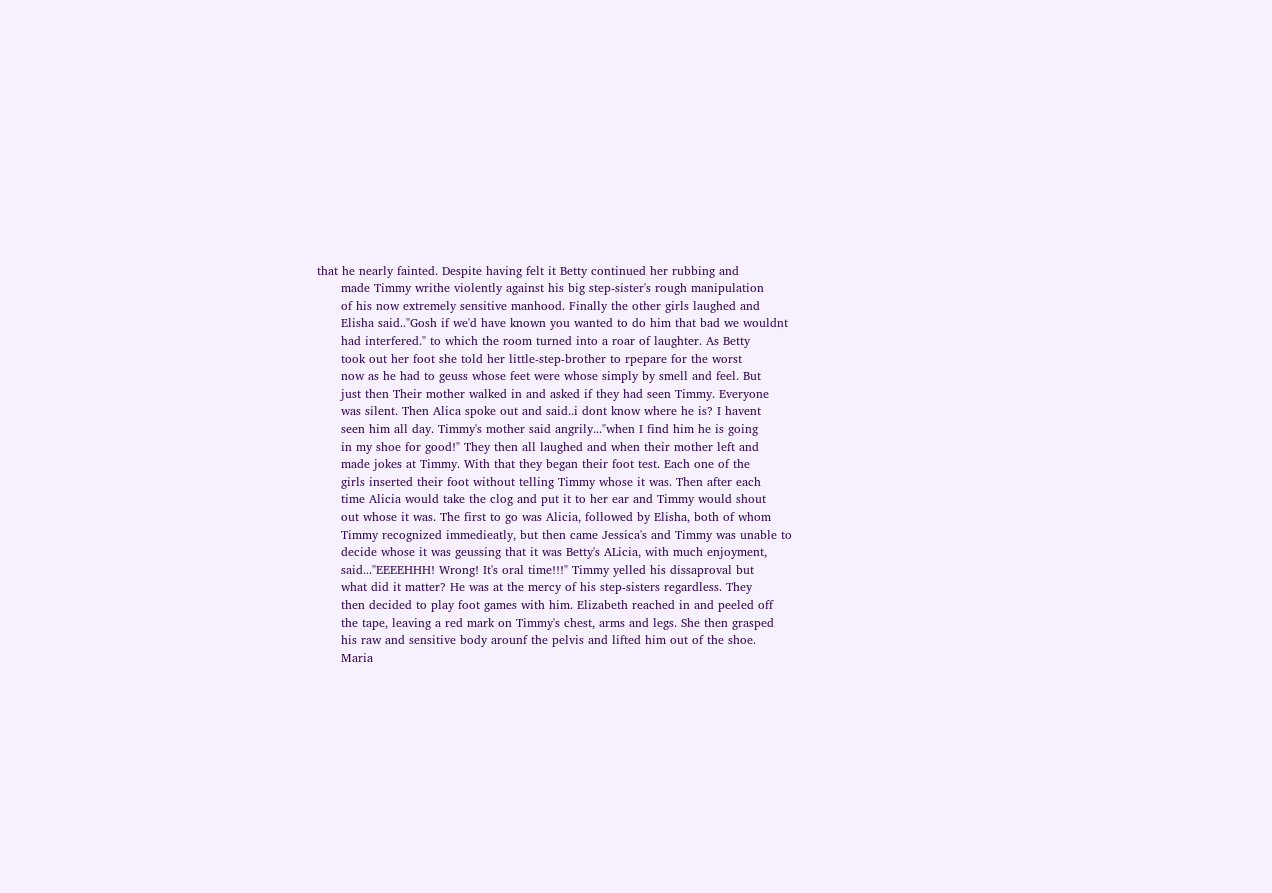that he nearly fainted. Despite having felt it Betty continued her rubbing and
      made Timmy writhe violently against his big step-sister's rough manipulation
      of his now extremely sensitive manhood. Finally the other girls laughed and
      Elisha said.."Gosh if we'd have known you wanted to do him that bad we wouldnt
      had interfered." to which the room turned into a roar of laughter. As Betty
      took out her foot she told her little-step-brother to rpepare for the worst
      now as he had to geuss whose feet were whose simply by smell and feel. But
      just then Their mother walked in and asked if they had seen Timmy. Everyone
      was silent. Then Alica spoke out and said..i dont know where he is? I havent
      seen him all day. Timmy's mother said angrily..."when I find him he is going
      in my shoe for good!" They then all laughed and when their mother left and
      made jokes at Timmy. With that they began their foot test. Each one of the
      girls inserted their foot without telling Timmy whose it was. Then after each
      time Alicia would take the clog and put it to her ear and Timmy would shout
      out whose it was. The first to go was Alicia, followed by Elisha, both of whom
      Timmy recognized immedieatly, but then came Jessica's and Timmy was unable to
      decide whose it was geussing that it was Betty's ALicia, with much enjoyment,
      said..."EEEEHHH! Wrong! It's oral time!!!" Timmy yelled his dissaproval but
      what did it matter? He was at the mercy of his step-sisters regardless. They
      then decided to play foot games with him. Elizabeth reached in and peeled off
      the tape, leaving a red mark on Timmy's chest, arms and legs. She then grasped
      his raw and sensitive body arounf the pelvis and lifted him out of the shoe.
      Maria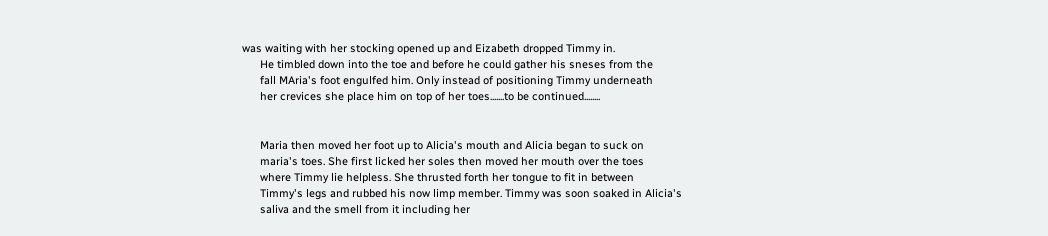was waiting with her stocking opened up and Eizabeth dropped Timmy in.
      He timbled down into the toe and before he could gather his sneses from the
      fall MAria's foot engulfed him. Only instead of positioning Timmy underneath
      her crevices she place him on top of her toes.......to be continued........


      Maria then moved her foot up to Alicia's mouth and Alicia began to suck on
      maria's toes. She first licked her soles then moved her mouth over the toes
      where Timmy lie helpless. She thrusted forth her tongue to fit in between
      Timmy's legs and rubbed his now limp member. Timmy was soon soaked in Alicia's
      saliva and the smell from it including her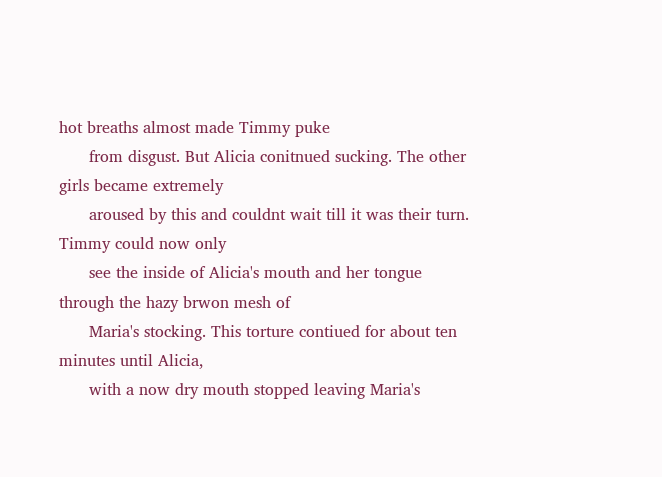hot breaths almost made Timmy puke
      from disgust. But Alicia conitnued sucking. The other girls became extremely
      aroused by this and couldnt wait till it was their turn. Timmy could now only
      see the inside of Alicia's mouth and her tongue through the hazy brwon mesh of
      Maria's stocking. This torture contiued for about ten minutes until Alicia,
      with a now dry mouth stopped leaving Maria's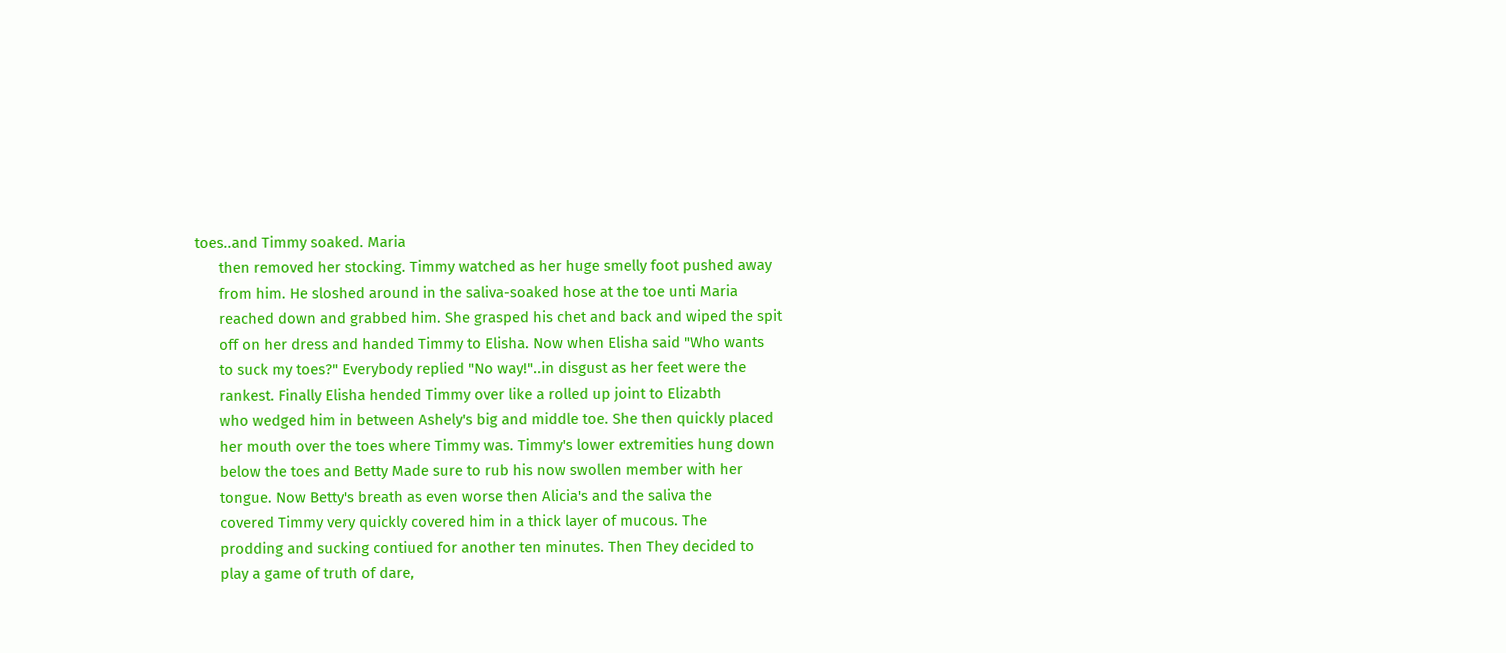toes..and Timmy soaked. Maria
      then removed her stocking. Timmy watched as her huge smelly foot pushed away
      from him. He sloshed around in the saliva-soaked hose at the toe unti Maria
      reached down and grabbed him. She grasped his chet and back and wiped the spit
      off on her dress and handed Timmy to Elisha. Now when Elisha said "Who wants
      to suck my toes?" Everybody replied "No way!"..in disgust as her feet were the
      rankest. Finally Elisha hended Timmy over like a rolled up joint to Elizabth
      who wedged him in between Ashely's big and middle toe. She then quickly placed
      her mouth over the toes where Timmy was. Timmy's lower extremities hung down
      below the toes and Betty Made sure to rub his now swollen member with her
      tongue. Now Betty's breath as even worse then Alicia's and the saliva the
      covered Timmy very quickly covered him in a thick layer of mucous. The
      prodding and sucking contiued for another ten minutes. Then They decided to
      play a game of truth of dare,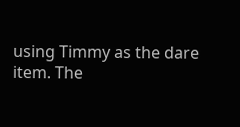using Timmy as the dare item. The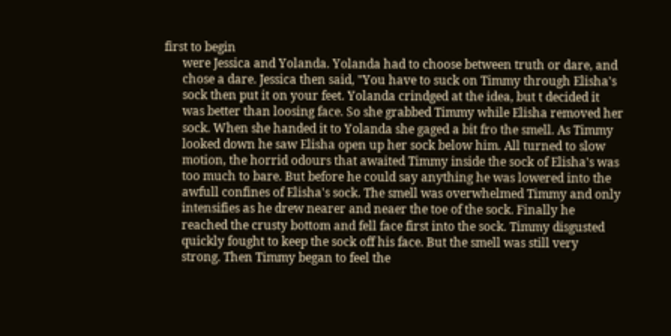first to begin
      were Jessica and Yolanda. Yolanda had to choose between truth or dare, and
      chose a dare. Jessica then said, "You have to suck on Timmy through Elisha's
      sock then put it on your feet. Yolanda crindged at the idea, but t decided it
      was better than loosing face. So she grabbed Timmy while Elisha removed her
      sock. When she handed it to Yolanda she gaged a bit fro the smell. As Timmy
      looked down he saw Elisha open up her sock below him. All turned to slow
      motion, the horrid odours that awaited Timmy inside the sock of Elisha's was
      too much to bare. But before he could say anything he was lowered into the
      awfull confines of Elisha's sock. The smell was overwhelmed Timmy and only
      intensifies as he drew nearer and neaer the toe of the sock. Finally he
      reached the crusty bottom and fell face first into the sock. Timmy disgusted
      quickly fought to keep the sock off his face. But the smell was still very
      strong. Then Timmy began to feel the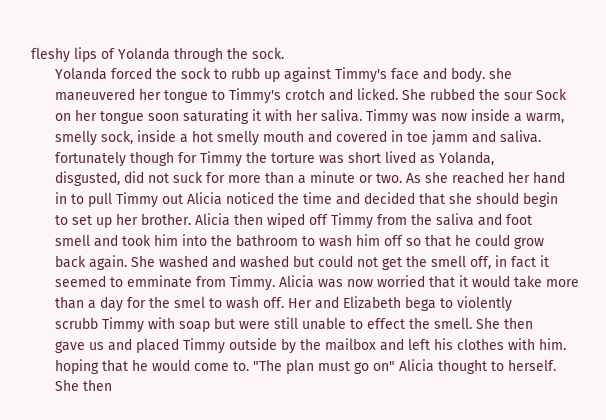fleshy lips of Yolanda through the sock.
      Yolanda forced the sock to rubb up against Timmy's face and body. she
      maneuvered her tongue to Timmy's crotch and licked. She rubbed the sour Sock
      on her tongue soon saturating it with her saliva. Timmy was now inside a warm,
      smelly sock, inside a hot smelly mouth and covered in toe jamm and saliva.
      fortunately though for Timmy the torture was short lived as Yolanda,
      disgusted, did not suck for more than a minute or two. As she reached her hand
      in to pull Timmy out Alicia noticed the time and decided that she should begin
      to set up her brother. Alicia then wiped off Timmy from the saliva and foot
      smell and took him into the bathroom to wash him off so that he could grow
      back again. She washed and washed but could not get the smell off, in fact it
      seemed to emminate from Timmy. Alicia was now worried that it would take more
      than a day for the smel to wash off. Her and Elizabeth bega to violently
      scrubb Timmy with soap but were still unable to effect the smell. She then
      gave us and placed Timmy outside by the mailbox and left his clothes with him.
      hoping that he would come to. "The plan must go on" Alicia thought to herself.
      She then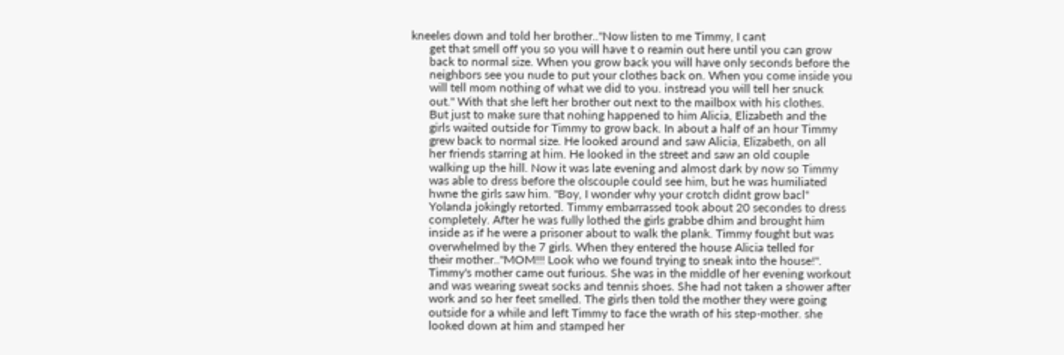kneeles down and told her brother.."Now listen to me Timmy, I cant
      get that smell off you so you will have t o reamin out here until you can grow
      back to normal size. When you grow back you will have only seconds before the
      neighbors see you nude to put your clothes back on. When you come inside you
      will tell mom nothing of what we did to you. instread you will tell her snuck
      out." With that she left her brother out next to the mailbox with his clothes.
      But just to make sure that nohing happened to him Alicia, Elizabeth and the
      girls waited outside for Timmy to grow back. In about a half of an hour Timmy
      grew back to normal size. He looked around and saw Alicia, Elizabeth, on all
      her friends starring at him. He looked in the street and saw an old couple
      walking up the hill. Now it was late evening and almost dark by now so Timmy
      was able to dress before the olscouple could see him, but he was humiliated
      hwne the girls saw him. "Boy, I wonder why your crotch didnt grow bacl"
      Yolanda jokingly retorted. Timmy embarrassed took about 20 secondes to dress
      completely. After he was fully lothed the girls grabbe dhim and brought him
      inside as if he were a prisoner about to walk the plank. Timmy fought but was
      overwhelmed by the 7 girls. When they entered the house Alicia telled for
      their mother.."MOM!!! Look who we found trying to sneak into the house!".
      Timmy's mother came out furious. She was in the middle of her evening workout
      and was wearing sweat socks and tennis shoes. She had not taken a shower after
      work and so her feet smelled. The girls then told the mother they were going
      outside for a while and left Timmy to face the wrath of his step-mother. she
      looked down at him and stamped her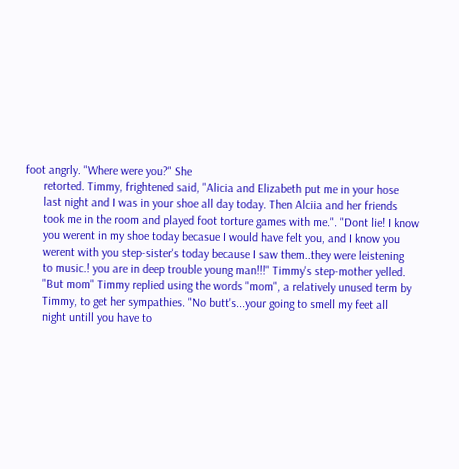foot angrly. "Where were you?" She
      retorted. Timmy, frightened said, "Alicia and Elizabeth put me in your hose
      last night and I was in your shoe all day today. Then Alciia and her friends
      took me in the room and played foot torture games with me.". "Dont lie! I know
      you werent in my shoe today becasue I would have felt you, and I know you
      werent with you step-sister's today because I saw them..they were leistening
      to music.! you are in deep trouble young man!!!" Timmy's step-mother yelled.
      "But mom" Timmy replied using the words "mom", a relatively unused term by
      Timmy, to get her sympathies. "No butt's...your going to smell my feet all
      night untill you have to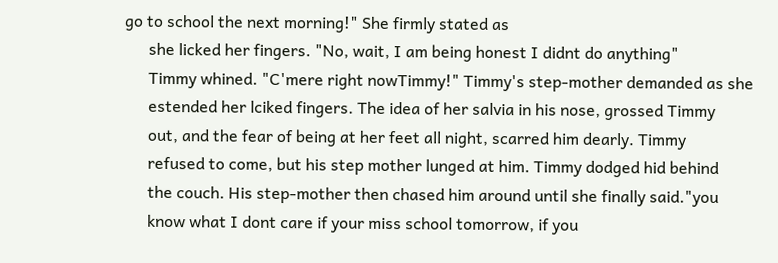go to school the next morning!" She firmly stated as
      she licked her fingers. "No, wait, I am being honest I didnt do anything"
      Timmy whined. "C'mere right nowTimmy!" Timmy's step-mother demanded as she
      estended her lciked fingers. The idea of her salvia in his nose, grossed Timmy
      out, and the fear of being at her feet all night, scarred him dearly. Timmy
      refused to come, but his step mother lunged at him. Timmy dodged hid behind
      the couch. His step-mother then chased him around until she finally said."you
      know what I dont care if your miss school tomorrow, if you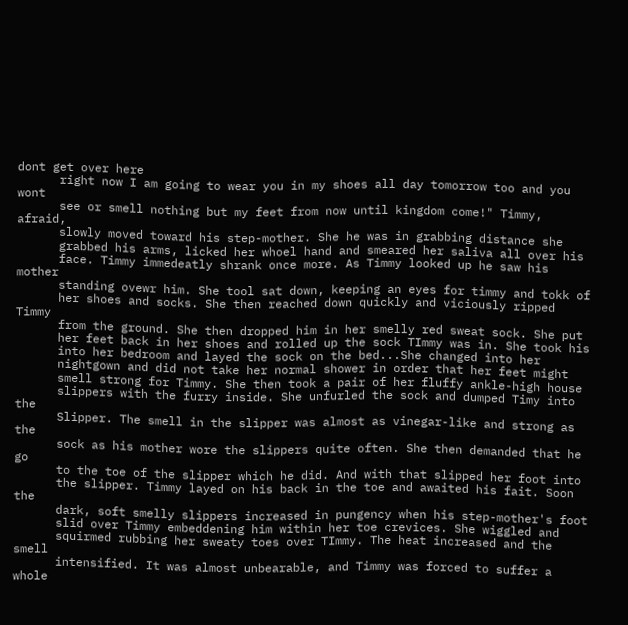dont get over here
      right now I am going to wear you in my shoes all day tomorrow too and you wont
      see or smell nothing but my feet from now until kingdom come!" Timmy, afraid,
      slowly moved toward his step-mother. She he was in grabbing distance she
      grabbed his arms, licked her whoel hand and smeared her saliva all over his
      face. Timmy immedeatly shrank once more. As Timmy looked up he saw his mother
      standing ovewr him. She tool sat down, keeping an eyes for timmy and tokk of
      her shoes and socks. She then reached down quickly and viciously ripped Timmy
      from the ground. She then dropped him in her smelly red sweat sock. She put
      her feet back in her shoes and rolled up the sock TImmy was in. She took his
      into her bedroom and layed the sock on the bed...She changed into her
      nightgown and did not take her normal shower in order that her feet might
      smell strong for Timmy. She then took a pair of her fluffy ankle-high house
      slippers with the furry inside. She unfurled the sock and dumped Timy into the
      Slipper. The smell in the slipper was almost as vinegar-like and strong as the
      sock as his mother wore the slippers quite often. She then demanded that he go
      to the toe of the slipper which he did. And with that slipped her foot into
      the slipper. Timmy layed on his back in the toe and awaited his fait. Soon the
      dark, soft smelly slippers increased in pungency when his step-mother's foot
      slid over Timmy embeddening him within her toe crevices. She wiggled and
      squirmed rubbing her sweaty toes over TImmy. The heat increased and the smell
      intensified. It was almost unbearable, and Timmy was forced to suffer a whole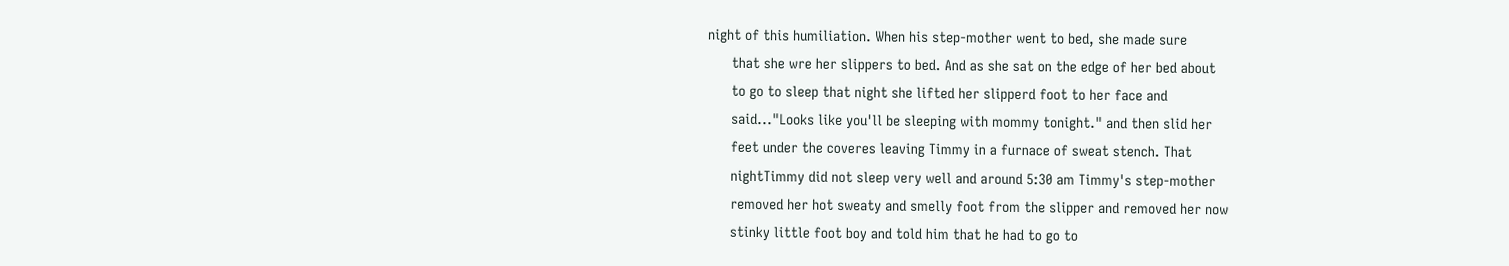night of this humiliation. When his step-mother went to bed, she made sure
      that she wre her slippers to bed. And as she sat on the edge of her bed about
      to go to sleep that night she lifted her slipperd foot to her face and
      said..."Looks like you'll be sleeping with mommy tonight." and then slid her
      feet under the coveres leaving Timmy in a furnace of sweat stench. That
      nightTimmy did not sleep very well and around 5:30 am Timmy's step-mother
      removed her hot sweaty and smelly foot from the slipper and removed her now
      stinky little foot boy and told him that he had to go to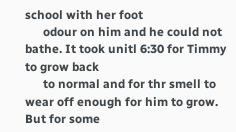school with her foot
      odour on him and he could not bathe. It took unitl 6:30 for Timmy to grow back
      to normal and for thr smell to wear off enough for him to grow. But for some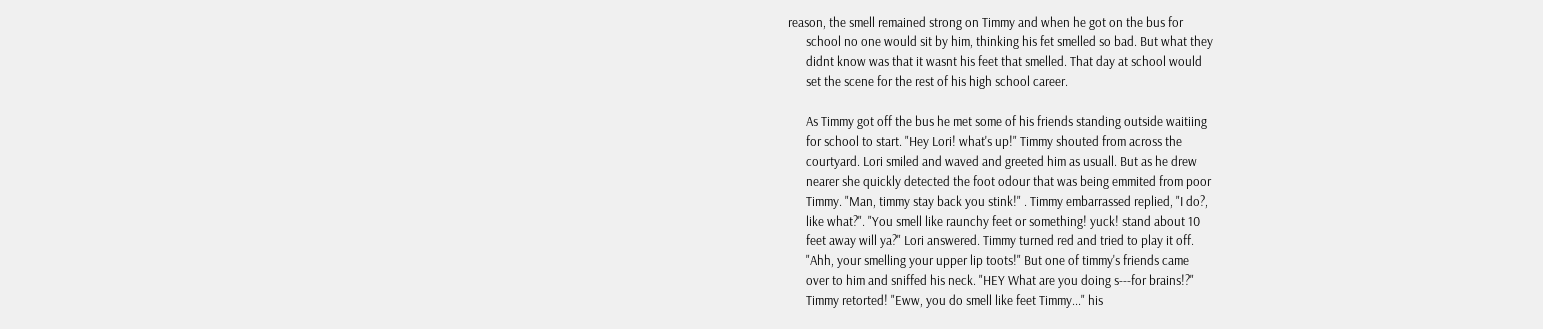reason, the smell remained strong on Timmy and when he got on the bus for
      school no one would sit by him, thinking his fet smelled so bad. But what they
      didnt know was that it wasnt his feet that smelled. That day at school would
      set the scene for the rest of his high school career.

      As Timmy got off the bus he met some of his friends standing outside waitiing
      for school to start. "Hey Lori! what's up!" Timmy shouted from across the
      courtyard. Lori smiled and waved and greeted him as usuall. But as he drew
      nearer she quickly detected the foot odour that was being emmited from poor
      Timmy. "Man, timmy stay back you stink!" . Timmy embarrassed replied, "I do?,
      like what?". "You smell like raunchy feet or something! yuck! stand about 10
      feet away will ya?" Lori answered. Timmy turned red and tried to play it off.
      "Ahh, your smelling your upper lip toots!" But one of timmy's friends came
      over to him and sniffed his neck. "HEY What are you doing s---for brains!?"
      Timmy retorted! "Eww, you do smell like feet Timmy..." his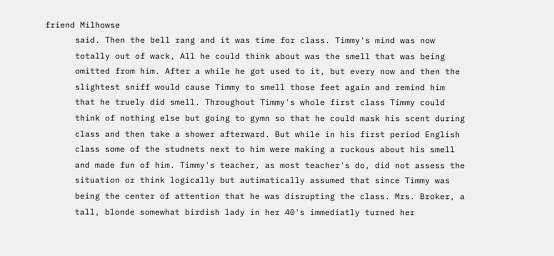friend Milhowse
      said. Then the bell rang and it was time for class. Timmy's mind was now
      totally out of wack, All he could think about was the smell that was being
      omitted from him. After a while he got used to it, but every now and then the
      slightest sniff would cause Timmy to smell those feet again and remind him
      that he truely did smell. Throughout Timmy's whole first class Timmy could
      think of nothing else but going to gymn so that he could mask his scent during
      class and then take a shower afterward. But while in his first period English
      class some of the studnets next to him were making a ruckous about his smell
      and made fun of him. Timmy's teacher, as most teacher's do, did not assess the
      situation or think logically but autimatically assumed that since Timmy was
      being the center of attention that he was disrupting the class. Mrs. Broker, a
      tall, blonde somewhat birdish lady in her 40's immediatly turned her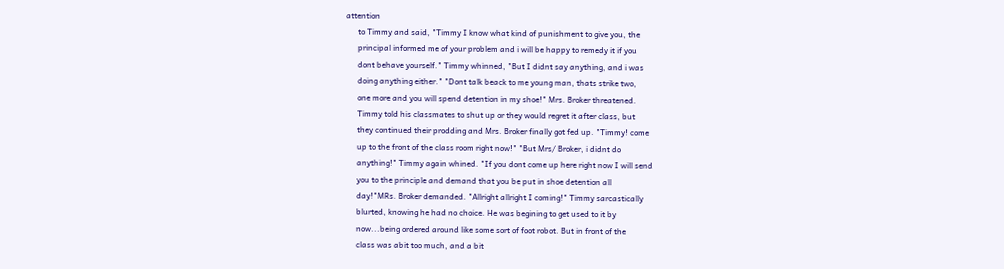attention
      to Timmy and said, "Timmy I know what kind of punishment to give you, the
      principal informed me of your problem and i will be happy to remedy it if you
      dont behave yourself." Timmy whinned, "But I didnt say anything, and i was
      doing anything either." "Dont talk beack to me young man, thats strike two,
      one more and you will spend detention in my shoe!" Mrs. Broker threatened.
      Timmy told his classmates to shut up or they would regret it after class, but
      they continued their prodding and Mrs. Broker finally got fed up. "Timmy! come
      up to the front of the class room right now!" "But Mrs/ Broker, i didnt do
      anything!" Timmy again whined. "If you dont come up here right now I will send
      you to the principle and demand that you be put in shoe detention all
      day!"MRs. Broker demanded. "Allright allright I coming!" Timmy sarcastically
      blurted, knowing he had no choice. He was begining to get used to it by
      now...being ordered around like some sort of foot robot. But in front of the
      class was abit too much, and a bit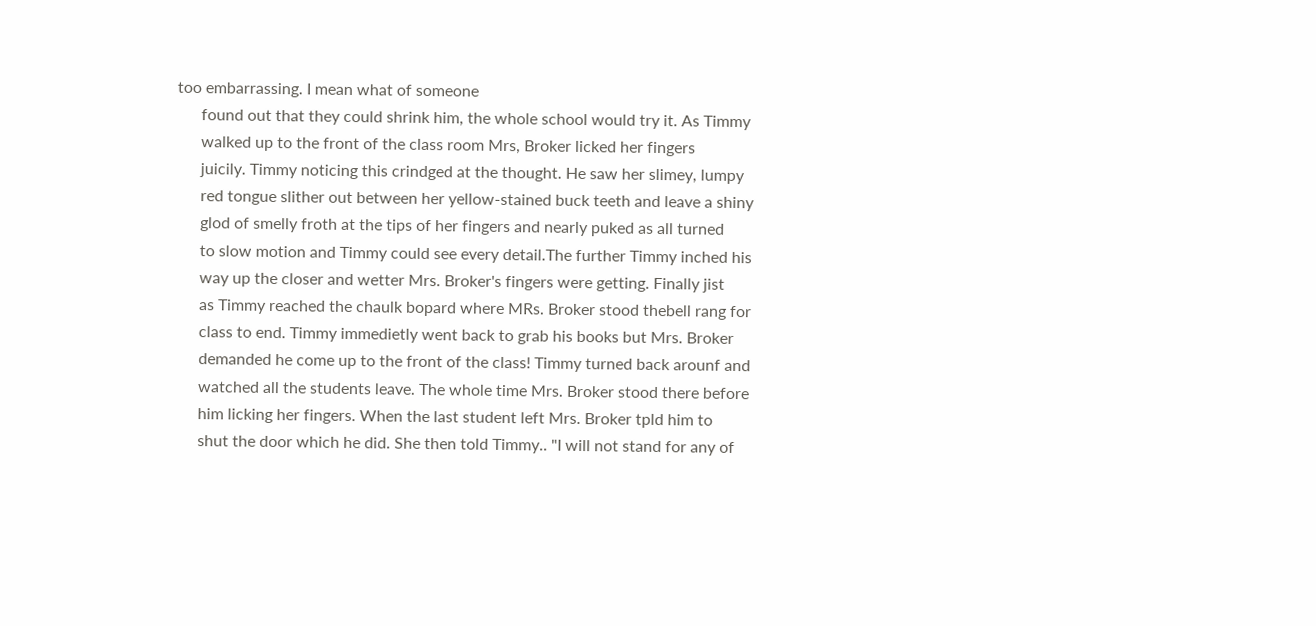too embarrassing. I mean what of someone
      found out that they could shrink him, the whole school would try it. As Timmy
      walked up to the front of the class room Mrs, Broker licked her fingers
      juicily. Timmy noticing this crindged at the thought. He saw her slimey, lumpy
      red tongue slither out between her yellow-stained buck teeth and leave a shiny
      glod of smelly froth at the tips of her fingers and nearly puked as all turned
      to slow motion and Timmy could see every detail.The further Timmy inched his
      way up the closer and wetter Mrs. Broker's fingers were getting. Finally jist
      as Timmy reached the chaulk bopard where MRs. Broker stood thebell rang for
      class to end. Timmy immedietly went back to grab his books but Mrs. Broker
      demanded he come up to the front of the class! Timmy turned back arounf and
      watched all the students leave. The whole time Mrs. Broker stood there before
      him licking her fingers. When the last student left Mrs. Broker tpld him to
      shut the door which he did. She then told Timmy.. "I will not stand for any of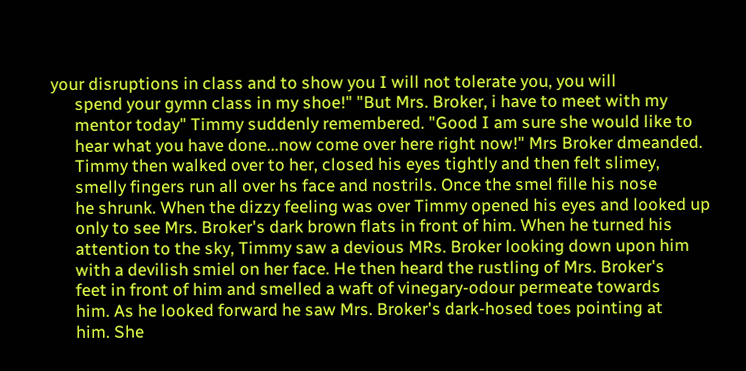your disruptions in class and to show you I will not tolerate you, you will
      spend your gymn class in my shoe!" "But Mrs. Broker, i have to meet with my
      mentor today" Timmy suddenly remembered. "Good I am sure she would like to
      hear what you have done...now come over here right now!" Mrs Broker dmeanded.
      Timmy then walked over to her, closed his eyes tightly and then felt slimey,
      smelly fingers run all over hs face and nostrils. Once the smel fille his nose
      he shrunk. When the dizzy feeling was over Timmy opened his eyes and looked up
      only to see Mrs. Broker's dark brown flats in front of him. When he turned his
      attention to the sky, Timmy saw a devious MRs. Broker looking down upon him
      with a devilish smiel on her face. He then heard the rustling of Mrs. Broker's
      feet in front of him and smelled a waft of vinegary-odour permeate towards
      him. As he looked forward he saw Mrs. Broker's dark-hosed toes pointing at
      him. She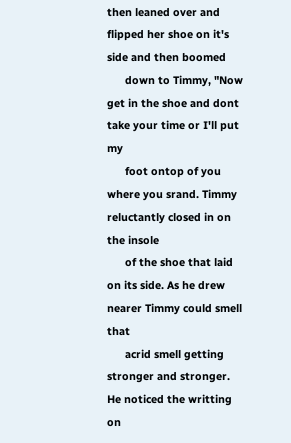then leaned over and flipped her shoe on it's side and then boomed
      down to Timmy, "Now get in the shoe and dont take your time or I'll put my
      foot ontop of you where you srand. Timmy reluctantly closed in on the insole
      of the shoe that laid on its side. As he drew nearer Timmy could smell that
      acrid smell getting stronger and stronger. He noticed the writting on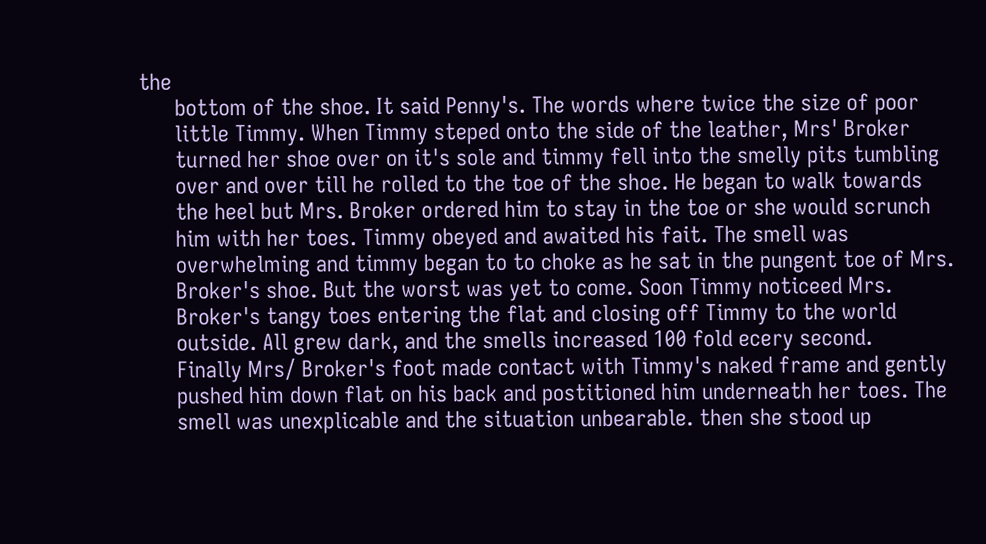the
      bottom of the shoe. It said Penny's. The words where twice the size of poor
      little Timmy. When Timmy steped onto the side of the leather, Mrs' Broker
      turned her shoe over on it's sole and timmy fell into the smelly pits tumbling
      over and over till he rolled to the toe of the shoe. He began to walk towards
      the heel but Mrs. Broker ordered him to stay in the toe or she would scrunch
      him with her toes. Timmy obeyed and awaited his fait. The smell was
      overwhelming and timmy began to to choke as he sat in the pungent toe of Mrs.
      Broker's shoe. But the worst was yet to come. Soon Timmy noticeed Mrs.
      Broker's tangy toes entering the flat and closing off Timmy to the world
      outside. All grew dark, and the smells increased 100 fold ecery second.
      Finally Mrs/ Broker's foot made contact with Timmy's naked frame and gently
      pushed him down flat on his back and postitioned him underneath her toes. The
      smell was unexplicable and the situation unbearable. then she stood up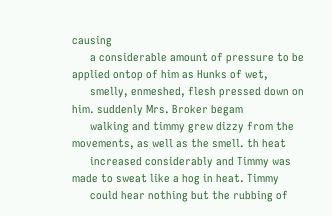causing
      a considerable amount of pressure to be applied ontop of him as Hunks of wet,
      smelly, enmeshed, flesh pressed down on him. suddenly Mrs. Broker begam
      walking and timmy grew dizzy from the movements, as well as the smell. th heat
      increased considerably and Timmy was made to sweat like a hog in heat. Timmy
      could hear nothing but the rubbing of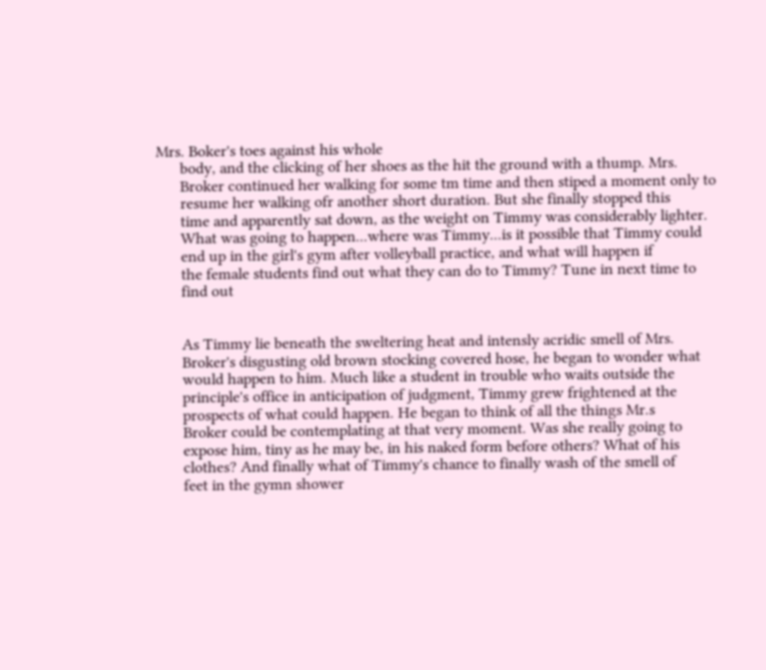Mrs. Boker's toes against his whole
      body, and the clicking of her shoes as the hit the ground with a thump. Mrs.
      Broker continued her walking for some tm time and then stiped a moment only to
      resume her walking ofr another short duration. But she finally stopped this
      time and apparently sat down, as the weight on Timmy was considerably lighter.
      What was going to happen...where was Timmy...is it possible that Timmy could
      end up in the girl's gym after volleyball practice, and what will happen if
      the female students find out what they can do to Timmy? Tune in next time to
      find out


      As Timmy lie beneath the sweltering heat and intensly acridic smell of Mrs.
      Broker's disgusting old brown stocking covered hose, he began to wonder what
      would happen to him. Much like a student in trouble who waits outside the
      principle's office in anticipation of judgment, Timmy grew frightened at the
      prospects of what could happen. He began to think of all the things Mr.s
      Broker could be contemplating at that very moment. Was she really going to
      expose him, tiny as he may be, in his naked form before others? What of his
      clothes? And finally what of Timmy's chance to finally wash of the smell of
      feet in the gymn shower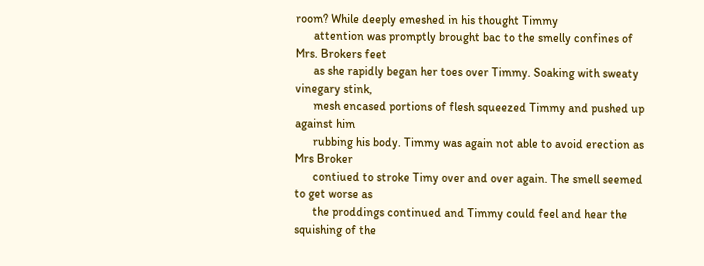room? While deeply emeshed in his thought Timmy
      attention was promptly brought bac to the smelly confines of Mrs. Brokers feet
      as she rapidly began her toes over Timmy. Soaking with sweaty vinegary stink,
      mesh encased portions of flesh squeezed Timmy and pushed up against him
      rubbing his body. Timmy was again not able to avoid erection as Mrs Broker
      contiued to stroke Timy over and over again. The smell seemed to get worse as
      the proddings continued and Timmy could feel and hear the squishing of the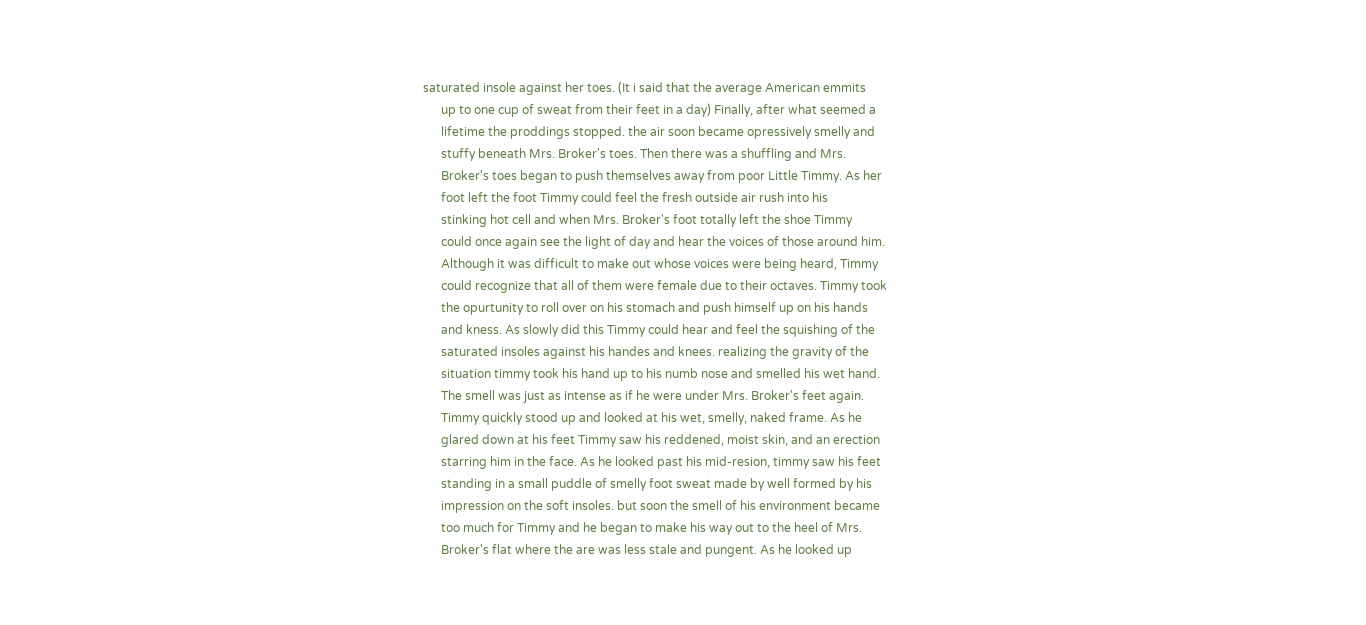saturated insole against her toes. (It i said that the average American emmits
      up to one cup of sweat from their feet in a day) Finally, after what seemed a
      lifetime the proddings stopped. the air soon became opressively smelly and
      stuffy beneath Mrs. Broker's toes. Then there was a shuffling and Mrs.
      Broker's toes began to push themselves away from poor Little Timmy. As her
      foot left the foot Timmy could feel the fresh outside air rush into his
      stinking hot cell and when Mrs. Broker's foot totally left the shoe Timmy
      could once again see the light of day and hear the voices of those around him.
      Although it was difficult to make out whose voices were being heard, Timmy
      could recognize that all of them were female due to their octaves. Timmy took
      the opurtunity to roll over on his stomach and push himself up on his hands
      and kness. As slowly did this Timmy could hear and feel the squishing of the
      saturated insoles against his handes and knees. realizing the gravity of the
      situation timmy took his hand up to his numb nose and smelled his wet hand.
      The smell was just as intense as if he were under Mrs. Broker's feet again.
      Timmy quickly stood up and looked at his wet, smelly, naked frame. As he
      glared down at his feet Timmy saw his reddened, moist skin, and an erection
      starring him in the face. As he looked past his mid-resion, timmy saw his feet
      standing in a small puddle of smelly foot sweat made by well formed by his
      impression on the soft insoles. but soon the smell of his environment became
      too much for Timmy and he began to make his way out to the heel of Mrs.
      Broker's flat where the are was less stale and pungent. As he looked up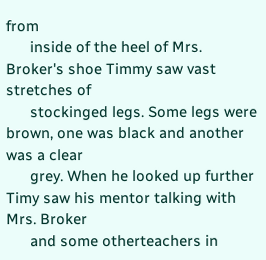from
      inside of the heel of Mrs. Broker's shoe Timmy saw vast stretches of
      stockinged legs. Some legs were brown, one was black and another was a clear
      grey. When he looked up further Timy saw his mentor talking with Mrs. Broker
      and some otherteachers in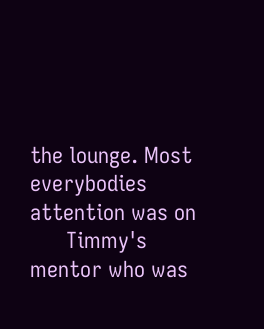the lounge. Most everybodies attention was on
      Timmy's mentor who was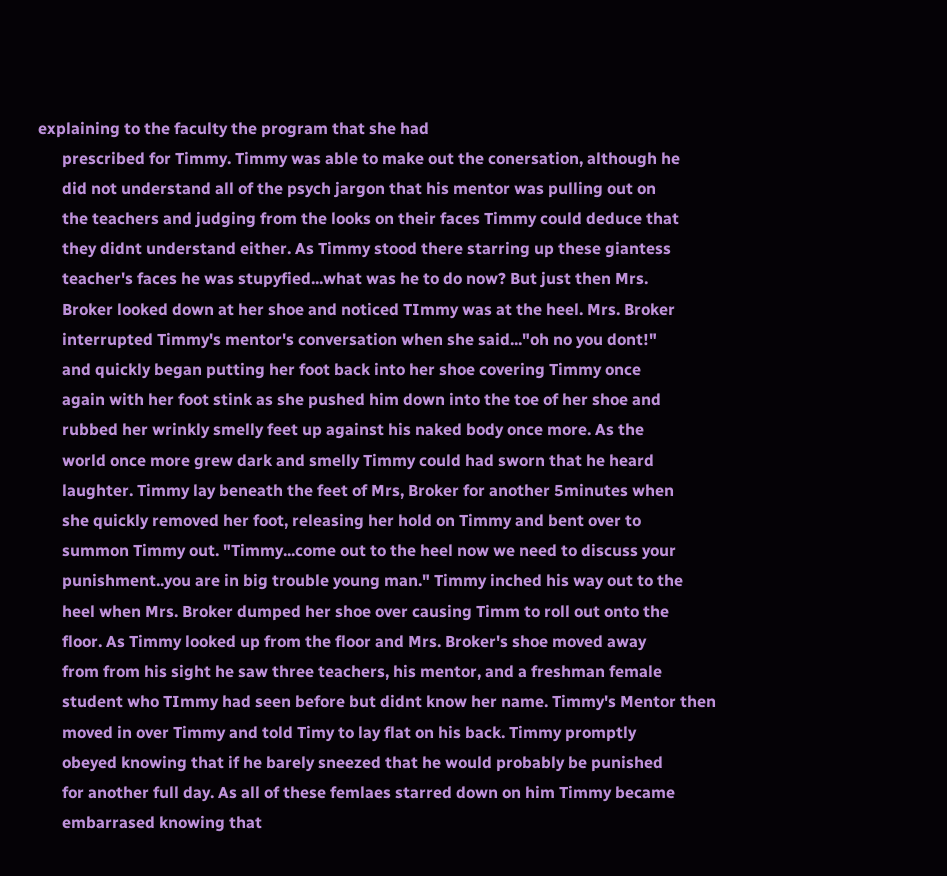explaining to the faculty the program that she had
      prescribed for Timmy. Timmy was able to make out the conersation, although he
      did not understand all of the psych jargon that his mentor was pulling out on
      the teachers and judging from the looks on their faces Timmy could deduce that
      they didnt understand either. As Timmy stood there starring up these giantess
      teacher's faces he was stupyfied...what was he to do now? But just then Mrs.
      Broker looked down at her shoe and noticed TImmy was at the heel. Mrs. Broker
      interrupted Timmy's mentor's conversation when she said..."oh no you dont!"
      and quickly began putting her foot back into her shoe covering Timmy once
      again with her foot stink as she pushed him down into the toe of her shoe and
      rubbed her wrinkly smelly feet up against his naked body once more. As the
      world once more grew dark and smelly Timmy could had sworn that he heard
      laughter. Timmy lay beneath the feet of Mrs, Broker for another 5minutes when
      she quickly removed her foot, releasing her hold on Timmy and bent over to
      summon Timmy out. "Timmy...come out to the heel now we need to discuss your
      punishment..you are in big trouble young man." Timmy inched his way out to the
      heel when Mrs. Broker dumped her shoe over causing Timm to roll out onto the
      floor. As Timmy looked up from the floor and Mrs. Broker's shoe moved away
      from from his sight he saw three teachers, his mentor, and a freshman female
      student who TImmy had seen before but didnt know her name. Timmy's Mentor then
      moved in over Timmy and told Timy to lay flat on his back. Timmy promptly
      obeyed knowing that if he barely sneezed that he would probably be punished
      for another full day. As all of these femlaes starred down on him Timmy became
      embarrased knowing that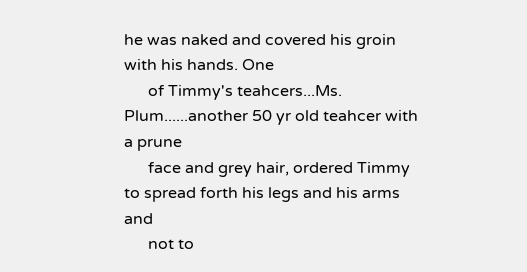he was naked and covered his groin with his hands. One
      of Timmy's teahcers...Ms. Plum......another 50 yr old teahcer with a prune
      face and grey hair, ordered Timmy to spread forth his legs and his arms and
      not to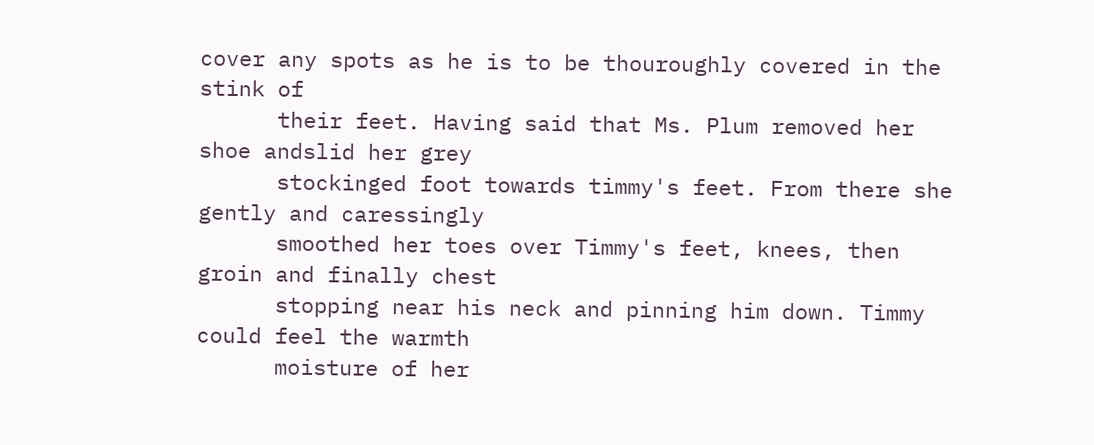cover any spots as he is to be thouroughly covered in the stink of
      their feet. Having said that Ms. Plum removed her shoe andslid her grey
      stockinged foot towards timmy's feet. From there she gently and caressingly
      smoothed her toes over Timmy's feet, knees, then groin and finally chest
      stopping near his neck and pinning him down. Timmy could feel the warmth
      moisture of her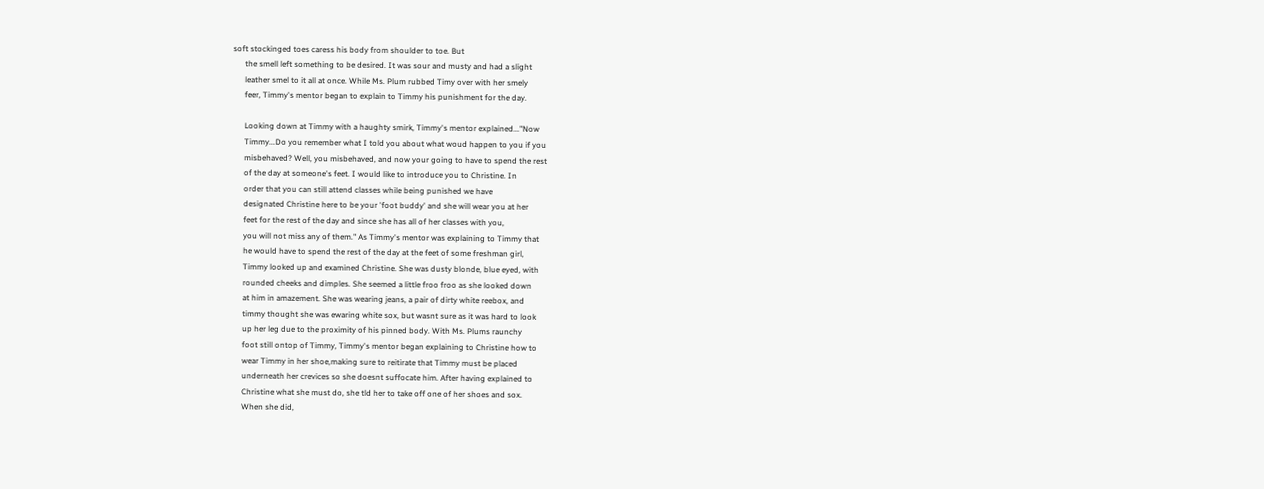soft stockinged toes caress his body from shoulder to toe. But
      the smell left something to be desired. It was sour and musty and had a slight
      leather smel to it all at once. While Ms. Plum rubbed Timy over with her smely
      feer, Timmy's mentor began to explain to Timmy his punishment for the day.

      Looking down at Timmy with a haughty smirk, Timmy's mentor explained..."Now
      Timmy...Do you remember what I told you about what woud happen to you if you
      misbehaved? Well, you misbehaved, and now your going to have to spend the rest
      of the day at someone's feet. I would like to introduce you to Christine. In
      order that you can still attend classes while being punished we have
      designated Christine here to be your 'foot buddy' and she will wear you at her
      feet for the rest of the day and since she has all of her classes with you,
      you will not miss any of them." As Timmy's mentor was explaining to Timmy that
      he would have to spend the rest of the day at the feet of some freshman girl,
      Timmy looked up and examined Christine. She was dusty blonde, blue eyed, with
      rounded cheeks and dimples. She seemed a little froo froo as she looked down
      at him in amazement. She was wearing jeans, a pair of dirty white reebox, and
      timmy thought she was ewaring white sox, but wasnt sure as it was hard to look
      up her leg due to the proximity of his pinned body. With Ms. Plums raunchy
      foot still ontop of Timmy, Timmy's mentor began explaining to Christine how to
      wear Timmy in her shoe,making sure to reitirate that Timmy must be placed
      underneath her crevices so she doesnt suffocate him. After having explained to
      Christine what she must do, she tld her to take off one of her shoes and sox.
      When she did,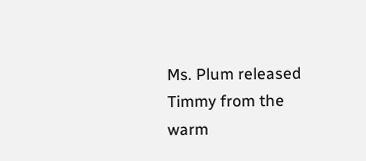Ms. Plum released Timmy from the warm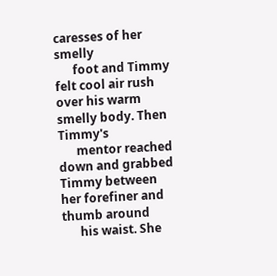caresses of her smelly
      foot and Timmy felt cool air rush over his warm smelly body. Then Timmy's
      mentor reached down and grabbed Timmy between her forefiner and thumb around
      his waist. She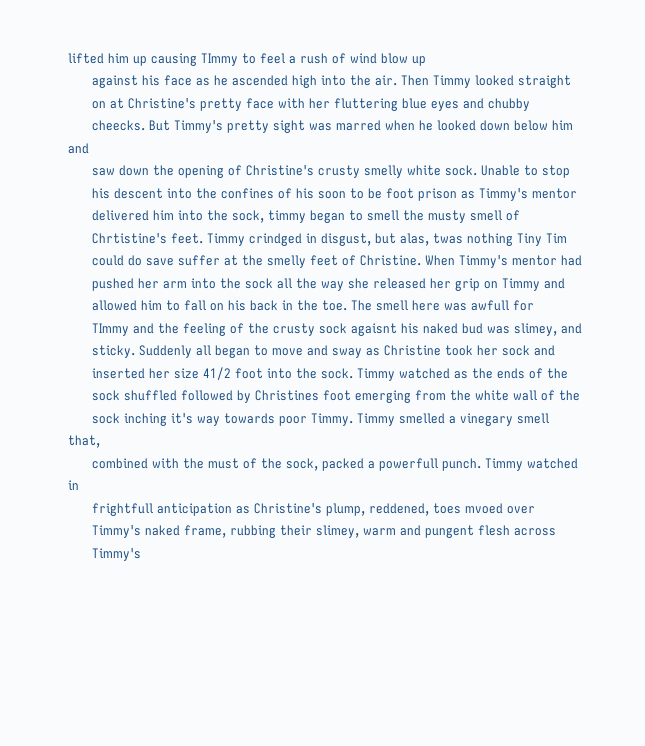lifted him up causing TImmy to feel a rush of wind blow up
      against his face as he ascended high into the air. Then Timmy looked straight
      on at Christine's pretty face with her fluttering blue eyes and chubby
      cheecks. But Timmy's pretty sight was marred when he looked down below him and
      saw down the opening of Christine's crusty smelly white sock. Unable to stop
      his descent into the confines of his soon to be foot prison as Timmy's mentor
      delivered him into the sock, timmy began to smell the musty smell of
      Chrtistine's feet. Timmy crindged in disgust, but alas, twas nothing Tiny Tim
      could do save suffer at the smelly feet of Christine. When Timmy's mentor had
      pushed her arm into the sock all the way she released her grip on Timmy and
      allowed him to fall on his back in the toe. The smell here was awfull for
      TImmy and the feeling of the crusty sock agaisnt his naked bud was slimey, and
      sticky. Suddenly all began to move and sway as Christine took her sock and
      inserted her size 41/2 foot into the sock. Timmy watched as the ends of the
      sock shuffled followed by Christines foot emerging from the white wall of the
      sock inching it's way towards poor Timmy. Timmy smelled a vinegary smell that,
      combined with the must of the sock, packed a powerfull punch. Timmy watched in
      frightfull anticipation as Christine's plump, reddened, toes mvoed over
      Timmy's naked frame, rubbing their slimey, warm and pungent flesh across
      Timmy's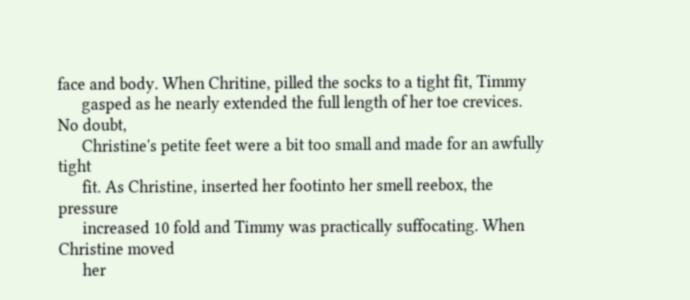face and body. When Chritine, pilled the socks to a tight fit, Timmy
      gasped as he nearly extended the full length of her toe crevices. No doubt,
      Christine's petite feet were a bit too small and made for an awfully tight
      fit. As Christine, inserted her footinto her smell reebox, the pressure
      increased 10 fold and Timmy was practically suffocating. When Christine moved
      her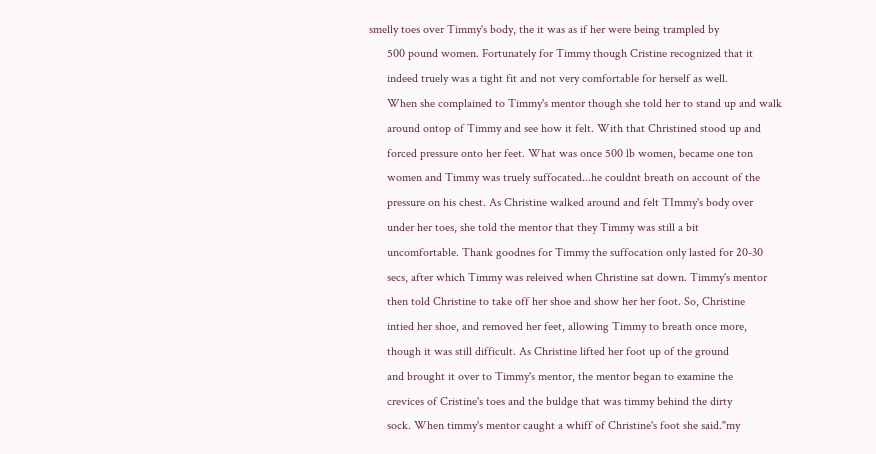smelly toes over Timmy's body, the it was as if her were being trampled by
      500 pound women. Fortunately for Timmy though Cristine recognized that it
      indeed truely was a tight fit and not very comfortable for herself as well.
      When she complained to Timmy's mentor though she told her to stand up and walk
      around ontop of Timmy and see how it felt. With that Christined stood up and
      forced pressure onto her feet. What was once 500 lb women, became one ton
      women and Timmy was truely suffocated...he couldnt breath on account of the
      pressure on his chest. As Christine walked around and felt TImmy's body over
      under her toes, she told the mentor that they Timmy was still a bit
      uncomfortable. Thank goodnes for Timmy the suffocation only lasted for 20-30
      secs, after which Timmy was releived when Christine sat down. Timmy's mentor
      then told Christine to take off her shoe and show her her foot. So, Christine
      intied her shoe, and removed her feet, allowing Timmy to breath once more,
      though it was still difficult. As Christine lifted her foot up of the ground
      and brought it over to Timmy's mentor, the mentor began to examine the
      crevices of Cristine's toes and the buldge that was timmy behind the dirty
      sock. When timmy's mentor caught a whiff of Christine's foot she said."my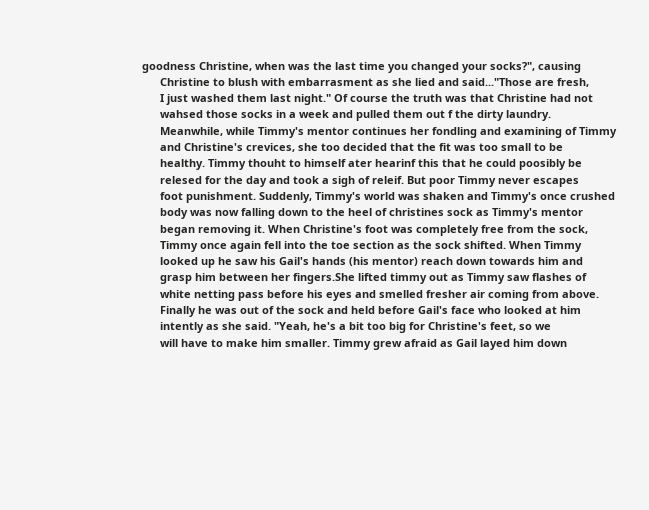goodness Christine, when was the last time you changed your socks?", causing
      Christine to blush with embarrasment as she lied and said..."Those are fresh,
      I just washed them last night." Of course the truth was that Christine had not
      wahsed those socks in a week and pulled them out f the dirty laundry.
      Meanwhile, while Timmy's mentor continues her fondling and examining of Timmy
      and Christine's crevices, she too decided that the fit was too small to be
      healthy. Timmy thouht to himself ater hearinf this that he could poosibly be
      relesed for the day and took a sigh of releif. But poor Timmy never escapes
      foot punishment. Suddenly, Timmy's world was shaken and Timmy's once crushed
      body was now falling down to the heel of christines sock as Timmy's mentor
      began removing it. When Christine's foot was completely free from the sock,
      Timmy once again fell into the toe section as the sock shifted. When Timmy
      looked up he saw his Gail's hands (his mentor) reach down towards him and
      grasp him between her fingers.She lifted timmy out as Timmy saw flashes of
      white netting pass before his eyes and smelled fresher air coming from above.
      Finally he was out of the sock and held before Gail's face who looked at him
      intently as she said. "Yeah, he's a bit too big for Christine's feet, so we
      will have to make him smaller. Timmy grew afraid as Gail layed him down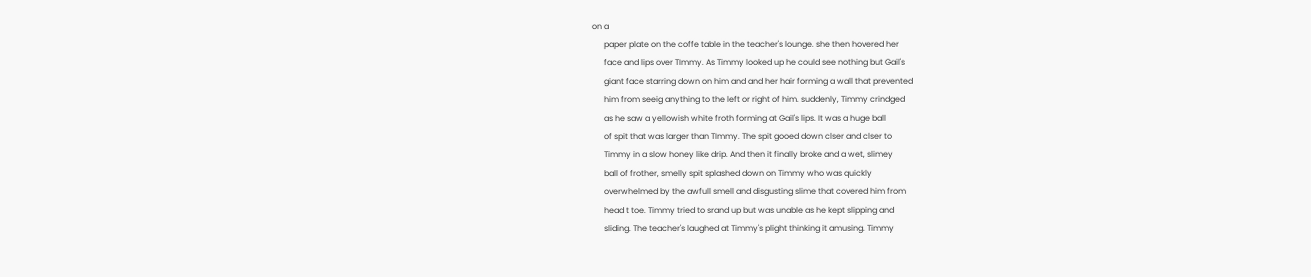on a
      paper plate on the coffe table in the teacher's lounge. she then hovered her
      face and lips over TImmy. As Timmy looked up he could see nothing but Gail's
      giant face starring down on him and and her hair forming a wall that prevented
      him from seeig anything to the left or right of him. suddenly, Timmy crindged
      as he saw a yellowish white froth forming at Gail's lips. It was a huge ball
      of spit that was larger than TImmy. The spit gooed down clser and clser to
      Timmy in a slow honey like drip. And then it finally broke and a wet, slimey
      ball of frother, smelly spit splashed down on Timmy who was quickly
      overwhelmed by the awfull smell and disgusting slime that covered him from
      head t toe. Timmy tried to srand up but was unable as he kept slipping and
      sliding. The teacher's laughed at Timmy's plight thinking it amusing. Timmy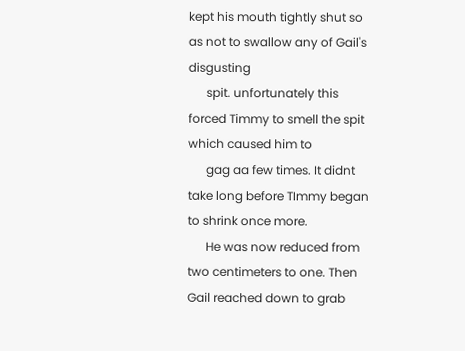kept his mouth tightly shut so as not to swallow any of Gail's disgusting
      spit. unfortunately this forced Timmy to smell the spit which caused him to
      gag aa few times. It didnt take long before TImmy began to shrink once more.
      He was now reduced from two centimeters to one. Then Gail reached down to grab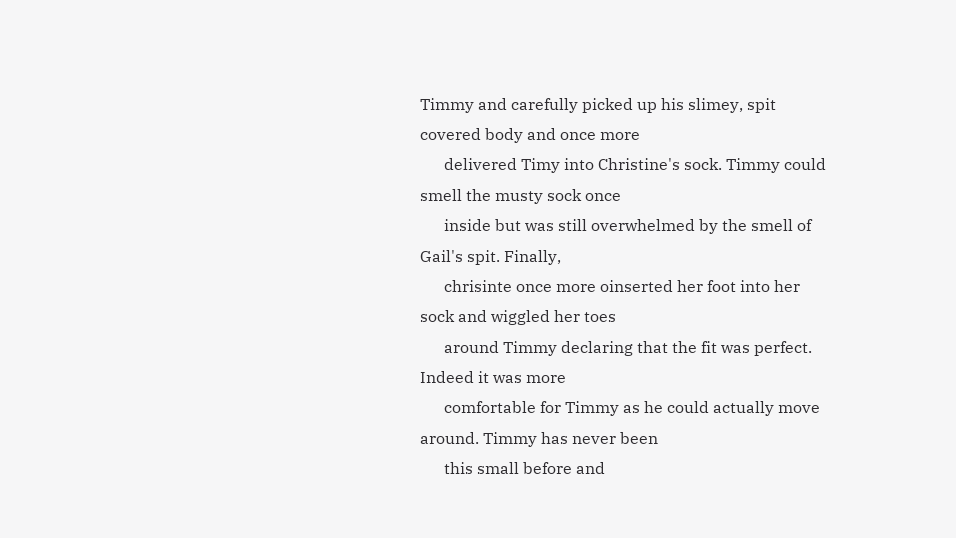Timmy and carefully picked up his slimey, spit covered body and once more
      delivered Timy into Christine's sock. Timmy could smell the musty sock once
      inside but was still overwhelmed by the smell of Gail's spit. Finally,
      chrisinte once more oinserted her foot into her sock and wiggled her toes
      around Timmy declaring that the fit was perfect. Indeed it was more
      comfortable for Timmy as he could actually move around. Timmy has never been
      this small before and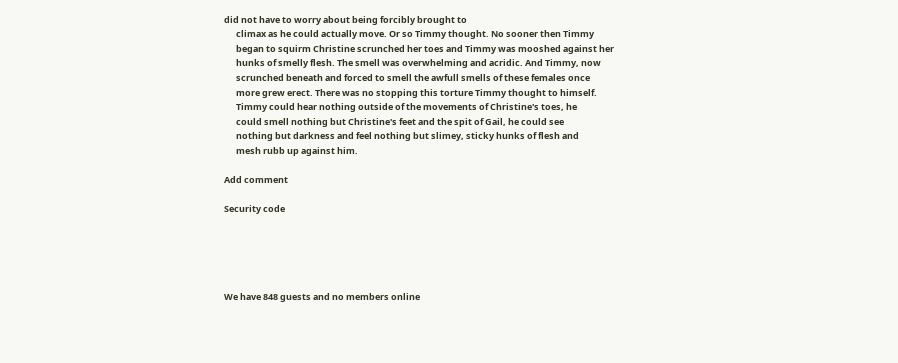did not have to worry about being forcibly brought to
      climax as he could actually move. Or so Timmy thought. No sooner then Timmy
      began to squirm Christine scrunched her toes and Timmy was mooshed against her
      hunks of smelly flesh. The smell was overwhelming and acridic. And Timmy, now
      scrunched beneath and forced to smell the awfull smells of these females once
      more grew erect. There was no stopping this torture Timmy thought to himself.
      Timmy could hear nothing outside of the movements of Christine's toes, he
      could smell nothing but Christine's feet and the spit of Gail, he could see
      nothing but darkness and feel nothing but slimey, sticky hunks of flesh and
      mesh rubb up against him.

Add comment

Security code





We have 848 guests and no members online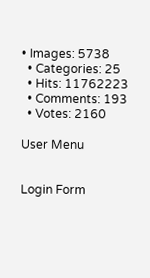• Images: 5738
  • Categories: 25
  • Hits: 11762223
  • Comments: 193
  • Votes: 2160

User Menu


Login Form